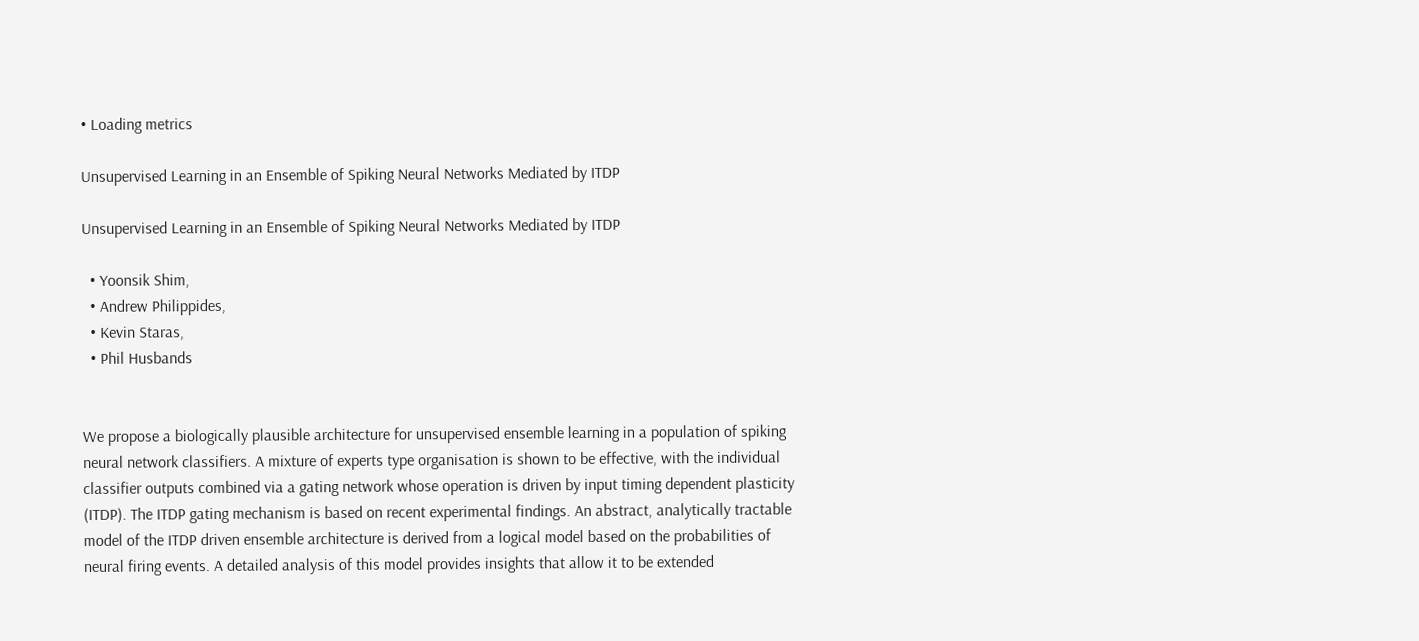• Loading metrics

Unsupervised Learning in an Ensemble of Spiking Neural Networks Mediated by ITDP

Unsupervised Learning in an Ensemble of Spiking Neural Networks Mediated by ITDP

  • Yoonsik Shim,
  • Andrew Philippides,
  • Kevin Staras,
  • Phil Husbands


We propose a biologically plausible architecture for unsupervised ensemble learning in a population of spiking neural network classifiers. A mixture of experts type organisation is shown to be effective, with the individual classifier outputs combined via a gating network whose operation is driven by input timing dependent plasticity (ITDP). The ITDP gating mechanism is based on recent experimental findings. An abstract, analytically tractable model of the ITDP driven ensemble architecture is derived from a logical model based on the probabilities of neural firing events. A detailed analysis of this model provides insights that allow it to be extended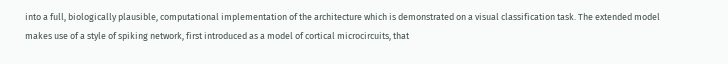into a full, biologically plausible, computational implementation of the architecture which is demonstrated on a visual classification task. The extended model makes use of a style of spiking network, first introduced as a model of cortical microcircuits, that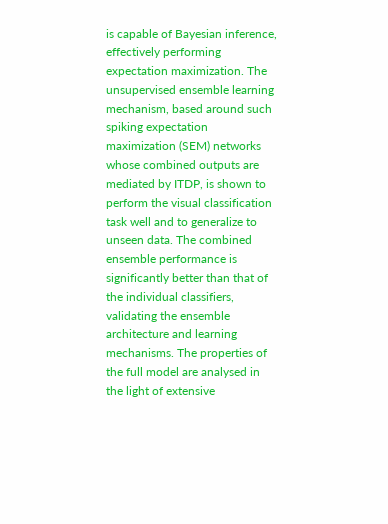is capable of Bayesian inference, effectively performing expectation maximization. The unsupervised ensemble learning mechanism, based around such spiking expectation maximization (SEM) networks whose combined outputs are mediated by ITDP, is shown to perform the visual classification task well and to generalize to unseen data. The combined ensemble performance is significantly better than that of the individual classifiers, validating the ensemble architecture and learning mechanisms. The properties of the full model are analysed in the light of extensive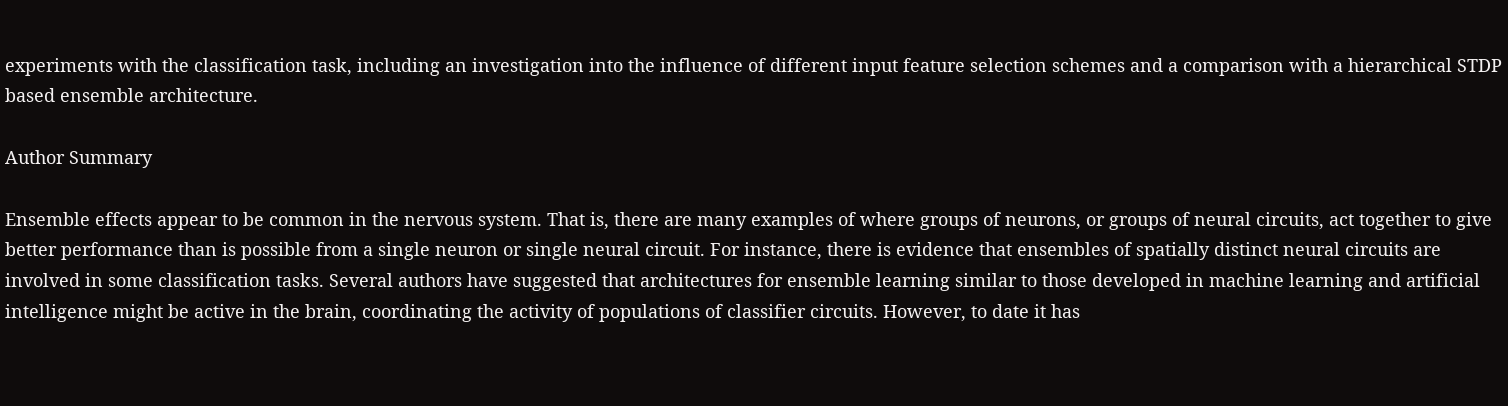experiments with the classification task, including an investigation into the influence of different input feature selection schemes and a comparison with a hierarchical STDP based ensemble architecture.

Author Summary

Ensemble effects appear to be common in the nervous system. That is, there are many examples of where groups of neurons, or groups of neural circuits, act together to give better performance than is possible from a single neuron or single neural circuit. For instance, there is evidence that ensembles of spatially distinct neural circuits are involved in some classification tasks. Several authors have suggested that architectures for ensemble learning similar to those developed in machine learning and artificial intelligence might be active in the brain, coordinating the activity of populations of classifier circuits. However, to date it has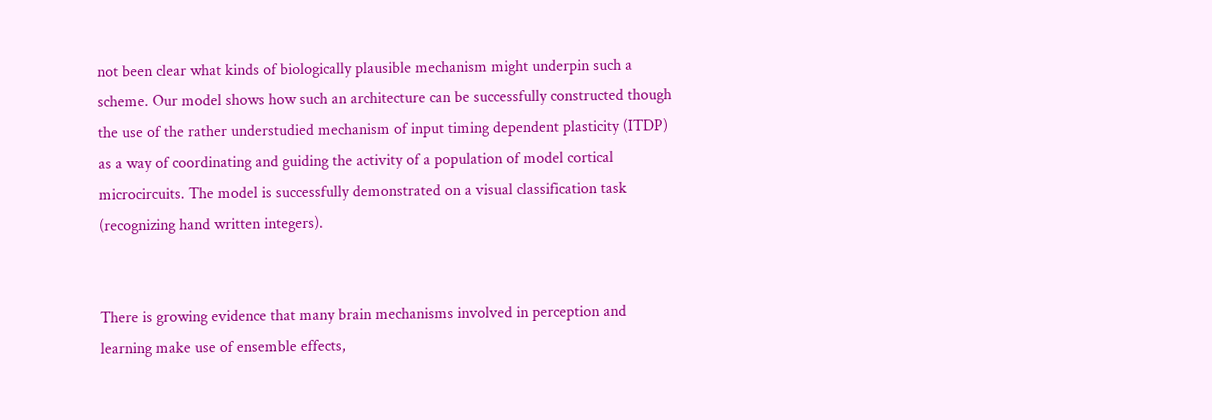not been clear what kinds of biologically plausible mechanism might underpin such a scheme. Our model shows how such an architecture can be successfully constructed though the use of the rather understudied mechanism of input timing dependent plasticity (ITDP) as a way of coordinating and guiding the activity of a population of model cortical microcircuits. The model is successfully demonstrated on a visual classification task (recognizing hand written integers).


There is growing evidence that many brain mechanisms involved in perception and learning make use of ensemble effects,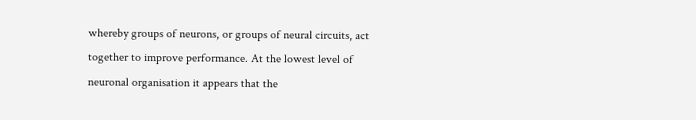whereby groups of neurons, or groups of neural circuits, act together to improve performance. At the lowest level of neuronal organisation it appears that the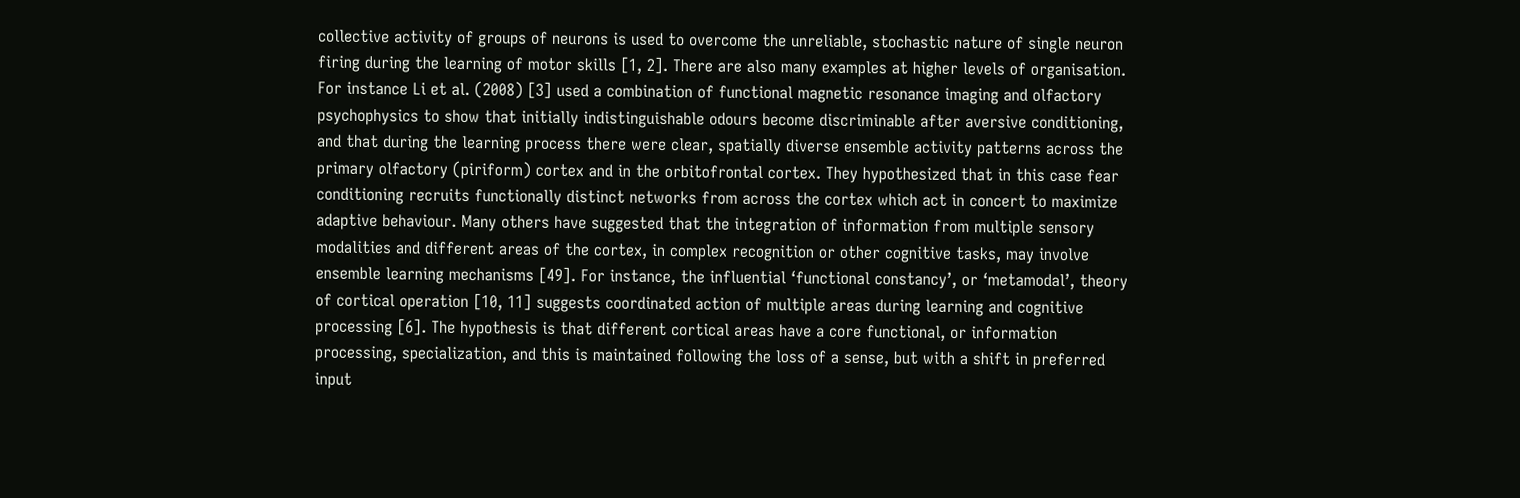collective activity of groups of neurons is used to overcome the unreliable, stochastic nature of single neuron firing during the learning of motor skills [1, 2]. There are also many examples at higher levels of organisation. For instance Li et al. (2008) [3] used a combination of functional magnetic resonance imaging and olfactory psychophysics to show that initially indistinguishable odours become discriminable after aversive conditioning, and that during the learning process there were clear, spatially diverse ensemble activity patterns across the primary olfactory (piriform) cortex and in the orbitofrontal cortex. They hypothesized that in this case fear conditioning recruits functionally distinct networks from across the cortex which act in concert to maximize adaptive behaviour. Many others have suggested that the integration of information from multiple sensory modalities and different areas of the cortex, in complex recognition or other cognitive tasks, may involve ensemble learning mechanisms [49]. For instance, the influential ‘functional constancy’, or ‘metamodal’, theory of cortical operation [10, 11] suggests coordinated action of multiple areas during learning and cognitive processing [6]. The hypothesis is that different cortical areas have a core functional, or information processing, specialization, and this is maintained following the loss of a sense, but with a shift in preferred input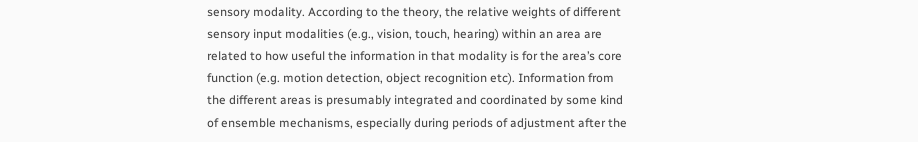sensory modality. According to the theory, the relative weights of different sensory input modalities (e.g., vision, touch, hearing) within an area are related to how useful the information in that modality is for the area’s core function (e.g. motion detection, object recognition etc). Information from the different areas is presumably integrated and coordinated by some kind of ensemble mechanisms, especially during periods of adjustment after the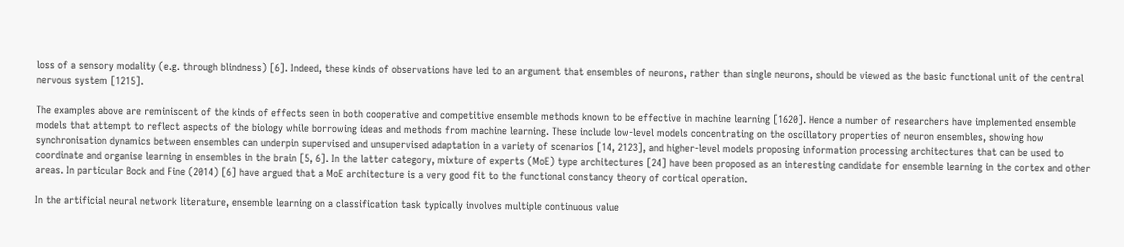loss of a sensory modality (e.g. through blindness) [6]. Indeed, these kinds of observations have led to an argument that ensembles of neurons, rather than single neurons, should be viewed as the basic functional unit of the central nervous system [1215].

The examples above are reminiscent of the kinds of effects seen in both cooperative and competitive ensemble methods known to be effective in machine learning [1620]. Hence a number of researchers have implemented ensemble models that attempt to reflect aspects of the biology while borrowing ideas and methods from machine learning. These include low-level models concentrating on the oscillatory properties of neuron ensembles, showing how synchronisation dynamics between ensembles can underpin supervised and unsupervised adaptation in a variety of scenarios [14, 2123], and higher-level models proposing information processing architectures that can be used to coordinate and organise learning in ensembles in the brain [5, 6]. In the latter category, mixture of experts (MoE) type architectures [24] have been proposed as an interesting candidate for ensemble learning in the cortex and other areas. In particular Bock and Fine (2014) [6] have argued that a MoE architecture is a very good fit to the functional constancy theory of cortical operation.

In the artificial neural network literature, ensemble learning on a classification task typically involves multiple continuous value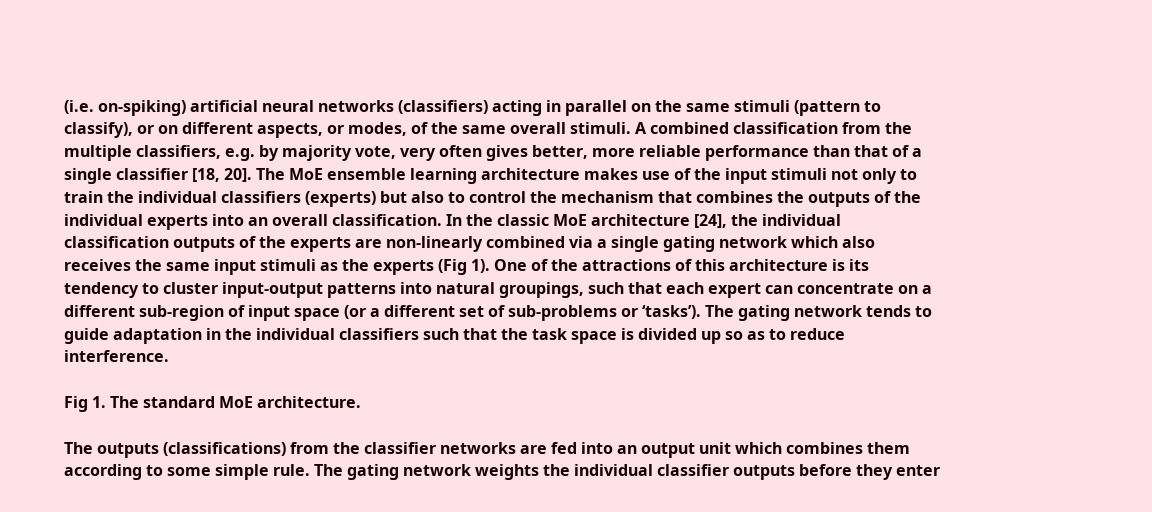(i.e. on-spiking) artificial neural networks (classifiers) acting in parallel on the same stimuli (pattern to classify), or on different aspects, or modes, of the same overall stimuli. A combined classification from the multiple classifiers, e.g. by majority vote, very often gives better, more reliable performance than that of a single classifier [18, 20]. The MoE ensemble learning architecture makes use of the input stimuli not only to train the individual classifiers (experts) but also to control the mechanism that combines the outputs of the individual experts into an overall classification. In the classic MoE architecture [24], the individual classification outputs of the experts are non-linearly combined via a single gating network which also receives the same input stimuli as the experts (Fig 1). One of the attractions of this architecture is its tendency to cluster input-output patterns into natural groupings, such that each expert can concentrate on a different sub-region of input space (or a different set of sub-problems or ‘tasks’). The gating network tends to guide adaptation in the individual classifiers such that the task space is divided up so as to reduce interference.

Fig 1. The standard MoE architecture.

The outputs (classifications) from the classifier networks are fed into an output unit which combines them according to some simple rule. The gating network weights the individual classifier outputs before they enter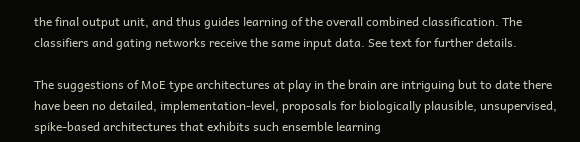the final output unit, and thus guides learning of the overall combined classification. The classifiers and gating networks receive the same input data. See text for further details.

The suggestions of MoE type architectures at play in the brain are intriguing but to date there have been no detailed, implementation-level, proposals for biologically plausible, unsupervised, spike-based architectures that exhibits such ensemble learning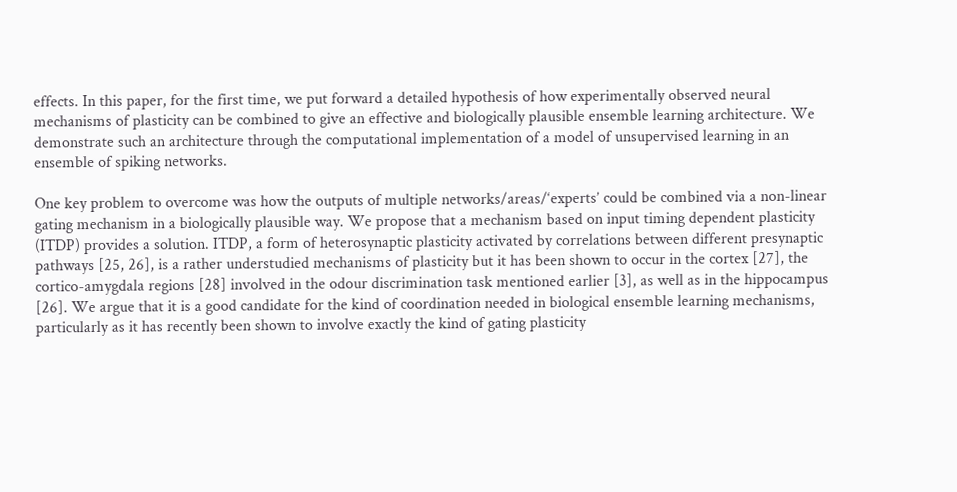effects. In this paper, for the first time, we put forward a detailed hypothesis of how experimentally observed neural mechanisms of plasticity can be combined to give an effective and biologically plausible ensemble learning architecture. We demonstrate such an architecture through the computational implementation of a model of unsupervised learning in an ensemble of spiking networks.

One key problem to overcome was how the outputs of multiple networks/areas/‘experts’ could be combined via a non-linear gating mechanism in a biologically plausible way. We propose that a mechanism based on input timing dependent plasticity (ITDP) provides a solution. ITDP, a form of heterosynaptic plasticity activated by correlations between different presynaptic pathways [25, 26], is a rather understudied mechanisms of plasticity but it has been shown to occur in the cortex [27], the cortico-amygdala regions [28] involved in the odour discrimination task mentioned earlier [3], as well as in the hippocampus [26]. We argue that it is a good candidate for the kind of coordination needed in biological ensemble learning mechanisms, particularly as it has recently been shown to involve exactly the kind of gating plasticity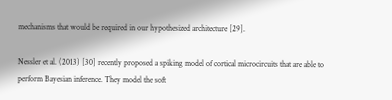mechanisms that would be required in our hypothesized architecture [29].

Nessler et al. (2013) [30] recently proposed a spiking model of cortical microcircuits that are able to perform Bayesian inference. They model the soft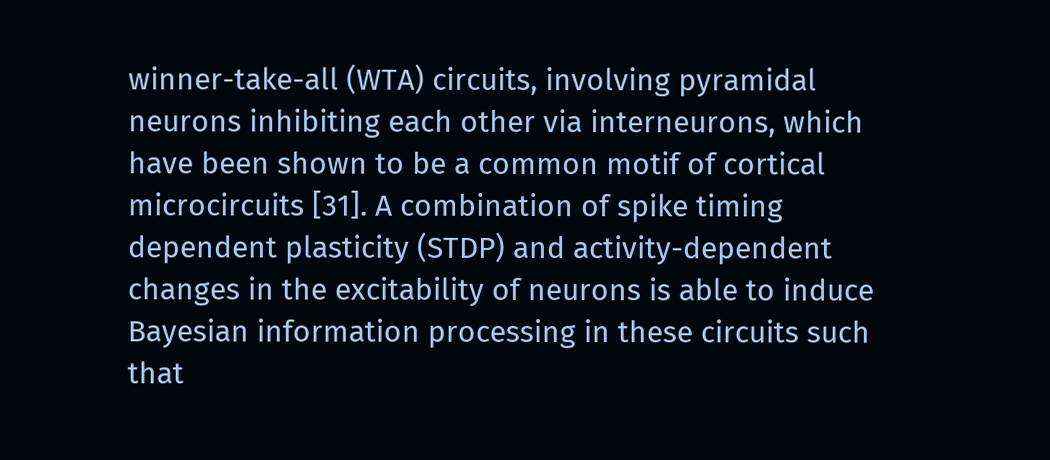winner-take-all (WTA) circuits, involving pyramidal neurons inhibiting each other via interneurons, which have been shown to be a common motif of cortical microcircuits [31]. A combination of spike timing dependent plasticity (STDP) and activity-dependent changes in the excitability of neurons is able to induce Bayesian information processing in these circuits such that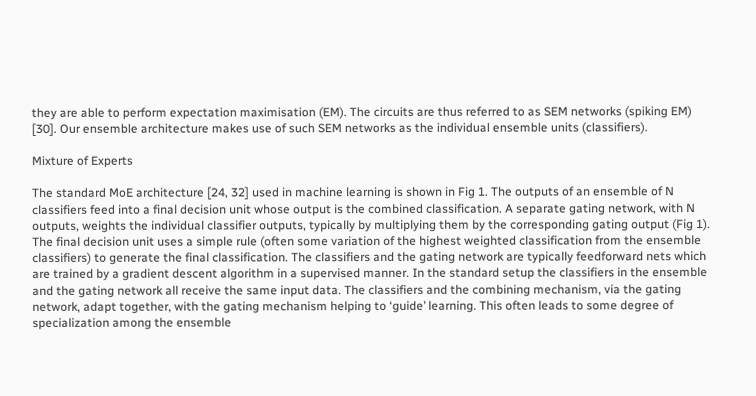they are able to perform expectation maximisation (EM). The circuits are thus referred to as SEM networks (spiking EM) [30]. Our ensemble architecture makes use of such SEM networks as the individual ensemble units (classifiers).

Mixture of Experts

The standard MoE architecture [24, 32] used in machine learning is shown in Fig 1. The outputs of an ensemble of N classifiers feed into a final decision unit whose output is the combined classification. A separate gating network, with N outputs, weights the individual classifier outputs, typically by multiplying them by the corresponding gating output (Fig 1). The final decision unit uses a simple rule (often some variation of the highest weighted classification from the ensemble classifiers) to generate the final classification. The classifiers and the gating network are typically feedforward nets which are trained by a gradient descent algorithm in a supervised manner. In the standard setup the classifiers in the ensemble and the gating network all receive the same input data. The classifiers and the combining mechanism, via the gating network, adapt together, with the gating mechanism helping to ‘guide’ learning. This often leads to some degree of specialization among the ensemble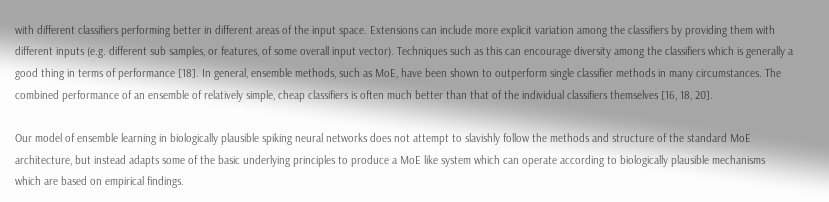with different classifiers performing better in different areas of the input space. Extensions can include more explicit variation among the classifiers by providing them with different inputs (e.g. different sub samples, or features, of some overall input vector). Techniques such as this can encourage diversity among the classifiers which is generally a good thing in terms of performance [18]. In general, ensemble methods, such as MoE, have been shown to outperform single classifier methods in many circumstances. The combined performance of an ensemble of relatively simple, cheap classifiers is often much better than that of the individual classifiers themselves [16, 18, 20].

Our model of ensemble learning in biologically plausible spiking neural networks does not attempt to slavishly follow the methods and structure of the standard MoE architecture, but instead adapts some of the basic underlying principles to produce a MoE like system which can operate according to biologically plausible mechanisms which are based on empirical findings.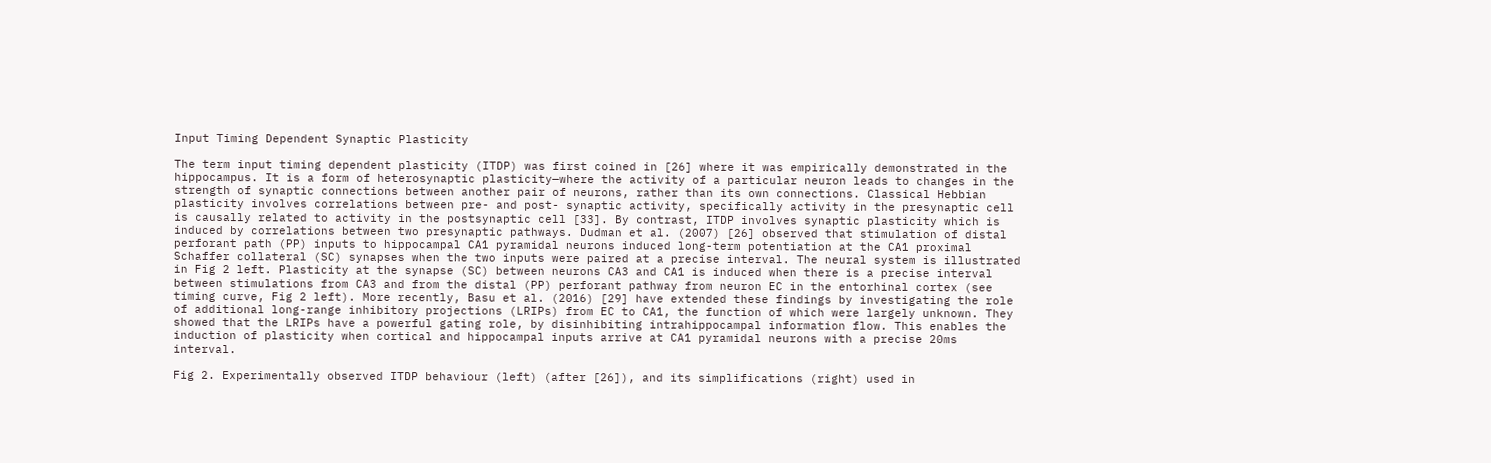Input Timing Dependent Synaptic Plasticity

The term input timing dependent plasticity (ITDP) was first coined in [26] where it was empirically demonstrated in the hippocampus. It is a form of heterosynaptic plasticity—where the activity of a particular neuron leads to changes in the strength of synaptic connections between another pair of neurons, rather than its own connections. Classical Hebbian plasticity involves correlations between pre- and post- synaptic activity, specifically activity in the presynaptic cell is causally related to activity in the postsynaptic cell [33]. By contrast, ITDP involves synaptic plasticity which is induced by correlations between two presynaptic pathways. Dudman et al. (2007) [26] observed that stimulation of distal perforant path (PP) inputs to hippocampal CA1 pyramidal neurons induced long-term potentiation at the CA1 proximal Schaffer collateral (SC) synapses when the two inputs were paired at a precise interval. The neural system is illustrated in Fig 2 left. Plasticity at the synapse (SC) between neurons CA3 and CA1 is induced when there is a precise interval between stimulations from CA3 and from the distal (PP) perforant pathway from neuron EC in the entorhinal cortex (see timing curve, Fig 2 left). More recently, Basu et al. (2016) [29] have extended these findings by investigating the role of additional long-range inhibitory projections (LRIPs) from EC to CA1, the function of which were largely unknown. They showed that the LRIPs have a powerful gating role, by disinhibiting intrahippocampal information flow. This enables the induction of plasticity when cortical and hippocampal inputs arrive at CA1 pyramidal neurons with a precise 20ms interval.

Fig 2. Experimentally observed ITDP behaviour (left) (after [26]), and its simplifications (right) used in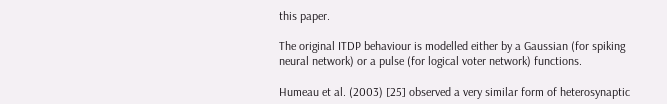this paper.

The original ITDP behaviour is modelled either by a Gaussian (for spiking neural network) or a pulse (for logical voter network) functions.

Humeau et al. (2003) [25] observed a very similar form of heterosynaptic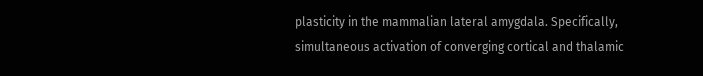plasticity in the mammalian lateral amygdala. Specifically, simultaneous activation of converging cortical and thalamic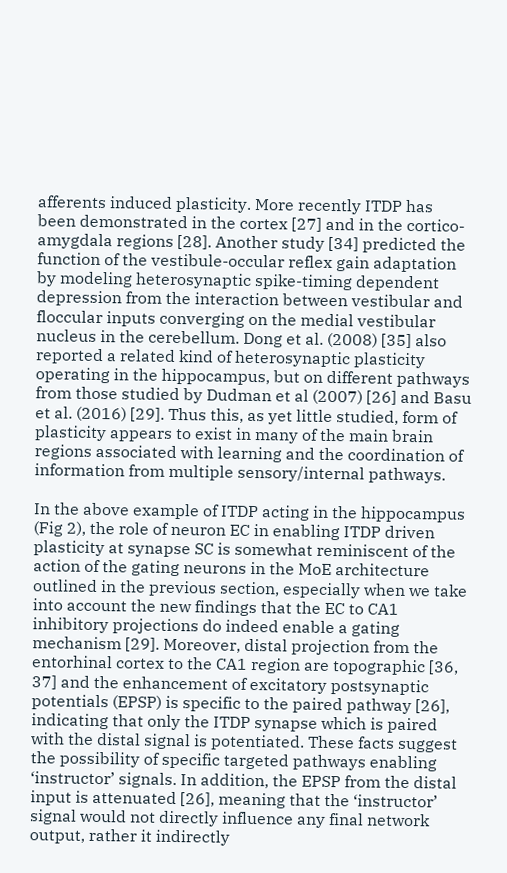afferents induced plasticity. More recently ITDP has been demonstrated in the cortex [27] and in the cortico-amygdala regions [28]. Another study [34] predicted the function of the vestibule-occular reflex gain adaptation by modeling heterosynaptic spike-timing dependent depression from the interaction between vestibular and floccular inputs converging on the medial vestibular nucleus in the cerebellum. Dong et al. (2008) [35] also reported a related kind of heterosynaptic plasticity operating in the hippocampus, but on different pathways from those studied by Dudman et al (2007) [26] and Basu et al. (2016) [29]. Thus this, as yet little studied, form of plasticity appears to exist in many of the main brain regions associated with learning and the coordination of information from multiple sensory/internal pathways.

In the above example of ITDP acting in the hippocampus (Fig 2), the role of neuron EC in enabling ITDP driven plasticity at synapse SC is somewhat reminiscent of the action of the gating neurons in the MoE architecture outlined in the previous section, especially when we take into account the new findings that the EC to CA1 inhibitory projections do indeed enable a gating mechanism [29]. Moreover, distal projection from the entorhinal cortex to the CA1 region are topographic [36, 37] and the enhancement of excitatory postsynaptic potentials (EPSP) is specific to the paired pathway [26], indicating that only the ITDP synapse which is paired with the distal signal is potentiated. These facts suggest the possibility of specific targeted pathways enabling ‘instructor’ signals. In addition, the EPSP from the distal input is attenuated [26], meaning that the ‘instructor’ signal would not directly influence any final network output, rather it indirectly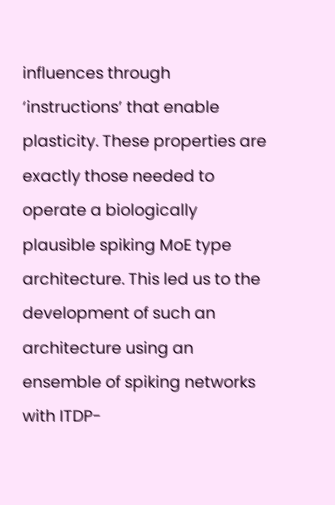influences through ‘instructions’ that enable plasticity. These properties are exactly those needed to operate a biologically plausible spiking MoE type architecture. This led us to the development of such an architecture using an ensemble of spiking networks with ITDP-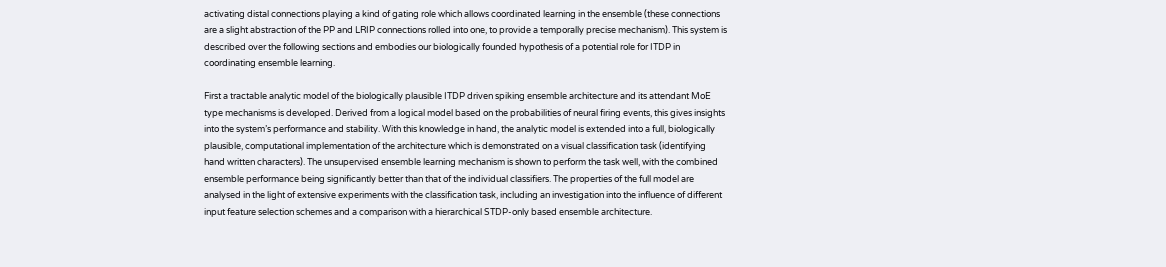activating distal connections playing a kind of gating role which allows coordinated learning in the ensemble (these connections are a slight abstraction of the PP and LRIP connections rolled into one, to provide a temporally precise mechanism). This system is described over the following sections and embodies our biologically founded hypothesis of a potential role for ITDP in coordinating ensemble learning.

First a tractable analytic model of the biologically plausible ITDP driven spiking ensemble architecture and its attendant MoE type mechanisms is developed. Derived from a logical model based on the probabilities of neural firing events, this gives insights into the system’s performance and stability. With this knowledge in hand, the analytic model is extended into a full, biologically plausible, computational implementation of the architecture which is demonstrated on a visual classification task (identifying hand written characters). The unsupervised ensemble learning mechanism is shown to perform the task well, with the combined ensemble performance being significantly better than that of the individual classifiers. The properties of the full model are analysed in the light of extensive experiments with the classification task, including an investigation into the influence of different input feature selection schemes and a comparison with a hierarchical STDP-only based ensemble architecture.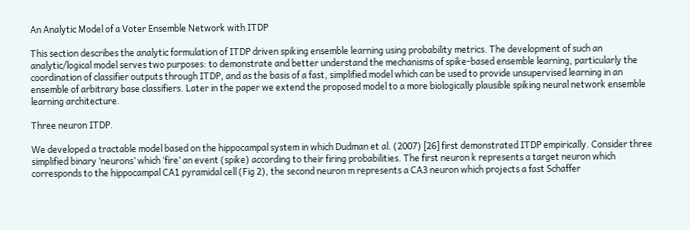An Analytic Model of a Voter Ensemble Network with ITDP

This section describes the analytic formulation of ITDP driven spiking ensemble learning using probability metrics. The development of such an analytic/logical model serves two purposes: to demonstrate and better understand the mechanisms of spike-based ensemble learning, particularly the coordination of classifier outputs through ITDP, and as the basis of a fast, simplified model which can be used to provide unsupervised learning in an ensemble of arbitrary base classifiers. Later in the paper we extend the proposed model to a more biologically plausible spiking neural network ensemble learning architecture.

Three neuron ITDP.

We developed a tractable model based on the hippocampal system in which Dudman et al. (2007) [26] first demonstrated ITDP empirically. Consider three simplified binary ‘neurons’ which ‘fire’ an event (spike) according to their firing probabilities. The first neuron k represents a target neuron which corresponds to the hippocampal CA1 pyramidal cell (Fig 2), the second neuron m represents a CA3 neuron which projects a fast Schaffer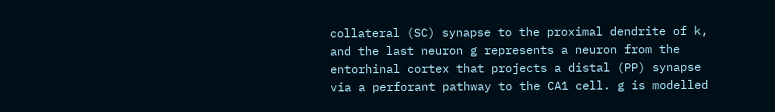collateral (SC) synapse to the proximal dendrite of k, and the last neuron g represents a neuron from the entorhinal cortex that projects a distal (PP) synapse via a perforant pathway to the CA1 cell. g is modelled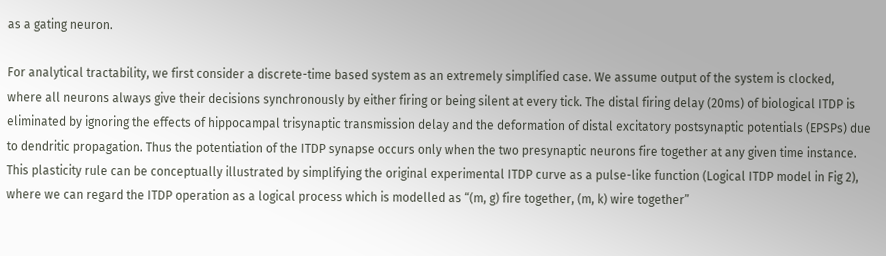as a gating neuron.

For analytical tractability, we first consider a discrete-time based system as an extremely simplified case. We assume output of the system is clocked, where all neurons always give their decisions synchronously by either firing or being silent at every tick. The distal firing delay (20ms) of biological ITDP is eliminated by ignoring the effects of hippocampal trisynaptic transmission delay and the deformation of distal excitatory postsynaptic potentials (EPSPs) due to dendritic propagation. Thus the potentiation of the ITDP synapse occurs only when the two presynaptic neurons fire together at any given time instance. This plasticity rule can be conceptually illustrated by simplifying the original experimental ITDP curve as a pulse-like function (Logical ITDP model in Fig 2), where we can regard the ITDP operation as a logical process which is modelled as “(m, g) fire together, (m, k) wire together”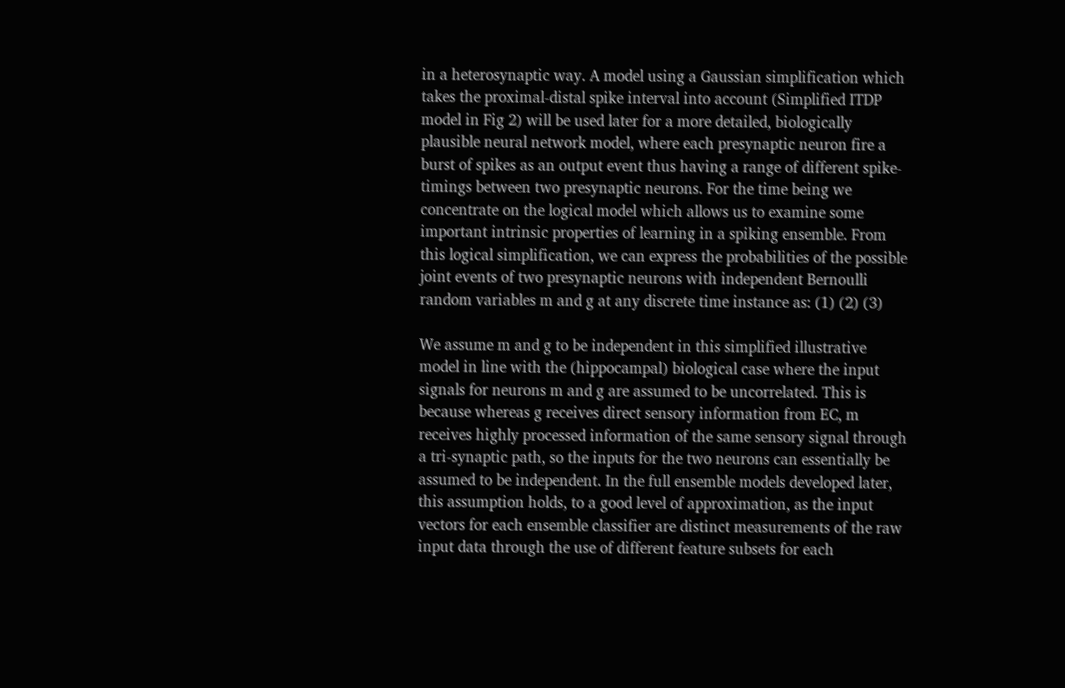in a heterosynaptic way. A model using a Gaussian simplification which takes the proximal-distal spike interval into account (Simplified ITDP model in Fig 2) will be used later for a more detailed, biologically plausible neural network model, where each presynaptic neuron fire a burst of spikes as an output event thus having a range of different spike-timings between two presynaptic neurons. For the time being we concentrate on the logical model which allows us to examine some important intrinsic properties of learning in a spiking ensemble. From this logical simplification, we can express the probabilities of the possible joint events of two presynaptic neurons with independent Bernoulli random variables m and g at any discrete time instance as: (1) (2) (3)

We assume m and g to be independent in this simplified illustrative model in line with the (hippocampal) biological case where the input signals for neurons m and g are assumed to be uncorrelated. This is because whereas g receives direct sensory information from EC, m receives highly processed information of the same sensory signal through a tri-synaptic path, so the inputs for the two neurons can essentially be assumed to be independent. In the full ensemble models developed later, this assumption holds, to a good level of approximation, as the input vectors for each ensemble classifier are distinct measurements of the raw input data through the use of different feature subsets for each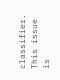classifier. This issue is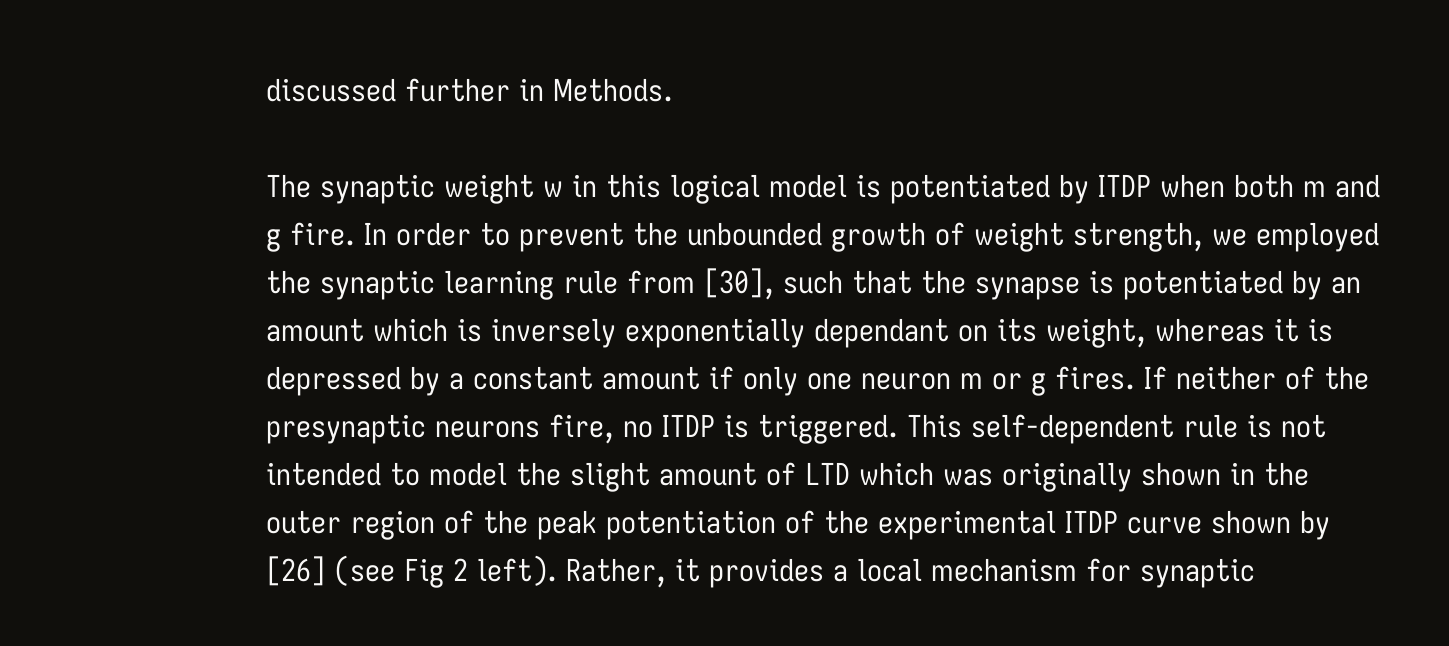discussed further in Methods.

The synaptic weight w in this logical model is potentiated by ITDP when both m and g fire. In order to prevent the unbounded growth of weight strength, we employed the synaptic learning rule from [30], such that the synapse is potentiated by an amount which is inversely exponentially dependant on its weight, whereas it is depressed by a constant amount if only one neuron m or g fires. If neither of the presynaptic neurons fire, no ITDP is triggered. This self-dependent rule is not intended to model the slight amount of LTD which was originally shown in the outer region of the peak potentiation of the experimental ITDP curve shown by [26] (see Fig 2 left). Rather, it provides a local mechanism for synaptic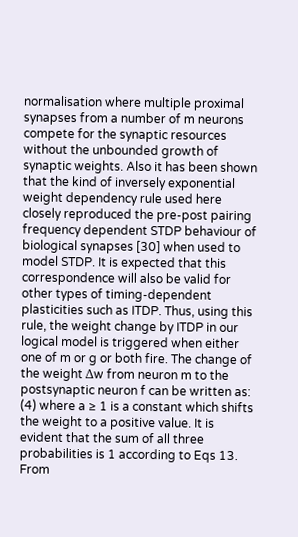normalisation where multiple proximal synapses from a number of m neurons compete for the synaptic resources without the unbounded growth of synaptic weights. Also it has been shown that the kind of inversely exponential weight dependency rule used here closely reproduced the pre-post pairing frequency dependent STDP behaviour of biological synapses [30] when used to model STDP. It is expected that this correspondence will also be valid for other types of timing-dependent plasticities such as ITDP. Thus, using this rule, the weight change by ITDP in our logical model is triggered when either one of m or g or both fire. The change of the weight Δw from neuron m to the postsynaptic neuron f can be written as: (4) where a ≥ 1 is a constant which shifts the weight to a positive value. It is evident that the sum of all three probabilities is 1 according to Eqs 13. From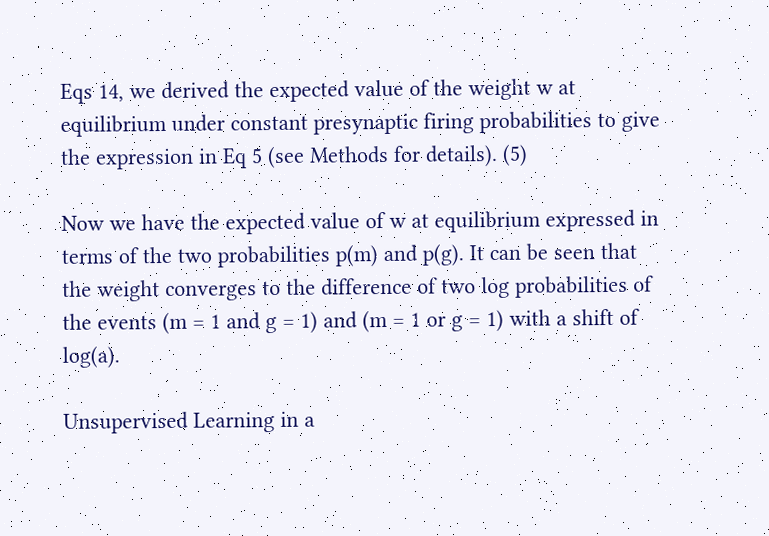Eqs 14, we derived the expected value of the weight w at equilibrium under constant presynaptic firing probabilities to give the expression in Eq 5 (see Methods for details). (5)

Now we have the expected value of w at equilibrium expressed in terms of the two probabilities p(m) and p(g). It can be seen that the weight converges to the difference of two log probabilities of the events (m = 1 and g = 1) and (m = 1 or g = 1) with a shift of log(a).

Unsupervised Learning in a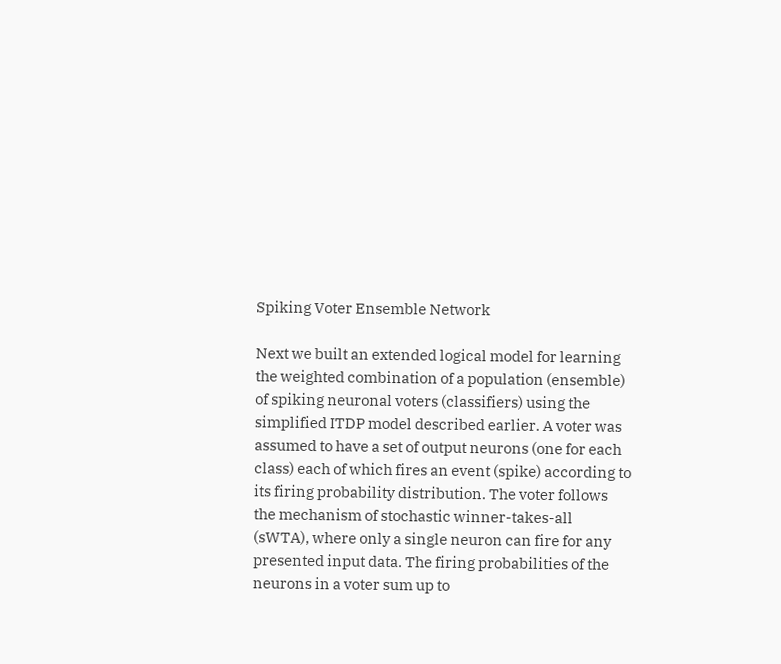Spiking Voter Ensemble Network

Next we built an extended logical model for learning the weighted combination of a population (ensemble) of spiking neuronal voters (classifiers) using the simplified ITDP model described earlier. A voter was assumed to have a set of output neurons (one for each class) each of which fires an event (spike) according to its firing probability distribution. The voter follows the mechanism of stochastic winner-takes-all (sWTA), where only a single neuron can fire for any presented input data. The firing probabilities of the neurons in a voter sum up to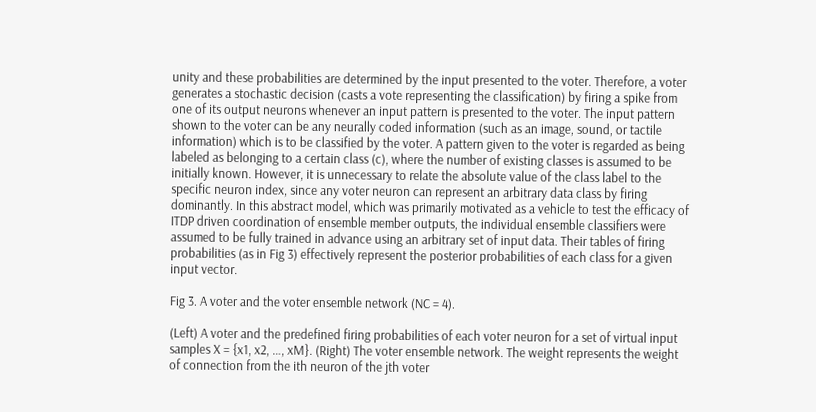unity and these probabilities are determined by the input presented to the voter. Therefore, a voter generates a stochastic decision (casts a vote representing the classification) by firing a spike from one of its output neurons whenever an input pattern is presented to the voter. The input pattern shown to the voter can be any neurally coded information (such as an image, sound, or tactile information) which is to be classified by the voter. A pattern given to the voter is regarded as being labeled as belonging to a certain class (c), where the number of existing classes is assumed to be initially known. However, it is unnecessary to relate the absolute value of the class label to the specific neuron index, since any voter neuron can represent an arbitrary data class by firing dominantly. In this abstract model, which was primarily motivated as a vehicle to test the efficacy of ITDP driven coordination of ensemble member outputs, the individual ensemble classifiers were assumed to be fully trained in advance using an arbitrary set of input data. Their tables of firing probabilities (as in Fig 3) effectively represent the posterior probabilities of each class for a given input vector.

Fig 3. A voter and the voter ensemble network (NC = 4).

(Left) A voter and the predefined firing probabilities of each voter neuron for a set of virtual input samples X = {x1, x2, …, xM}. (Right) The voter ensemble network. The weight represents the weight of connection from the ith neuron of the jth voter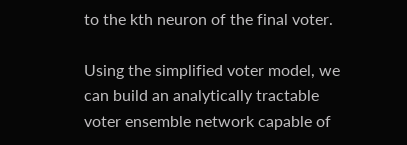to the kth neuron of the final voter.

Using the simplified voter model, we can build an analytically tractable voter ensemble network capable of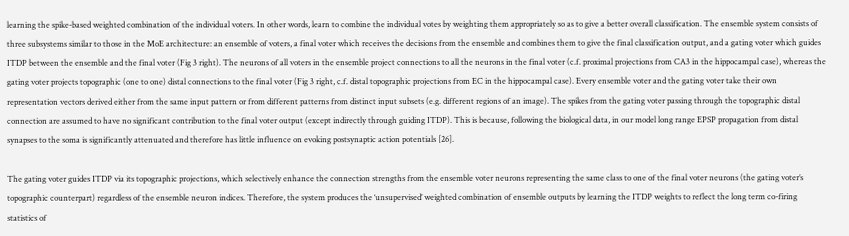learning the spike-based weighted combination of the individual voters. In other words, learn to combine the individual votes by weighting them appropriately so as to give a better overall classification. The ensemble system consists of three subsystems similar to those in the MoE architecture: an ensemble of voters, a final voter which receives the decisions from the ensemble and combines them to give the final classification output, and a gating voter which guides ITDP between the ensemble and the final voter (Fig 3 right). The neurons of all voters in the ensemble project connections to all the neurons in the final voter (c.f. proximal projections from CA3 in the hippocampal case), whereas the gating voter projects topographic (one to one) distal connections to the final voter (Fig 3 right, c.f. distal topographic projections from EC in the hippocampal case). Every ensemble voter and the gating voter take their own representation vectors derived either from the same input pattern or from different patterns from distinct input subsets (e.g. different regions of an image). The spikes from the gating voter passing through the topographic distal connection are assumed to have no significant contribution to the final voter output (except indirectly through guiding ITDP). This is because, following the biological data, in our model long range EPSP propagation from distal synapses to the soma is significantly attenuated and therefore has little influence on evoking postsynaptic action potentials [26].

The gating voter guides ITDP via its topographic projections, which selectively enhance the connection strengths from the ensemble voter neurons representing the same class to one of the final voter neurons (the gating voter’s topographic counterpart) regardless of the ensemble neuron indices. Therefore, the system produces the ‘unsupervised’ weighted combination of ensemble outputs by learning the ITDP weights to reflect the long term co-firing statistics of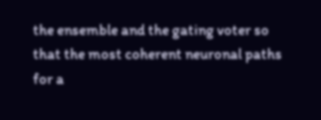the ensemble and the gating voter so that the most coherent neuronal paths for a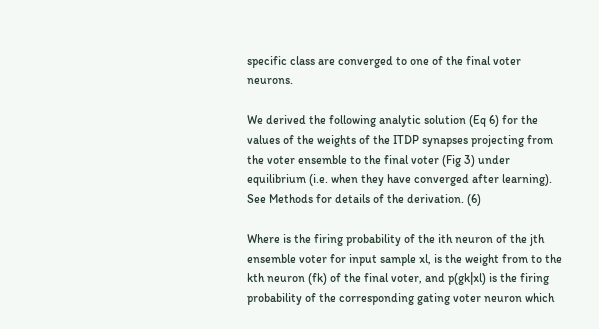specific class are converged to one of the final voter neurons.

We derived the following analytic solution (Eq 6) for the values of the weights of the ITDP synapses projecting from the voter ensemble to the final voter (Fig 3) under equilibrium (i.e. when they have converged after learning). See Methods for details of the derivation. (6)

Where is the firing probability of the ith neuron of the jth ensemble voter for input sample xl, is the weight from to the kth neuron (fk) of the final voter, and p(gk|xl) is the firing probability of the corresponding gating voter neuron which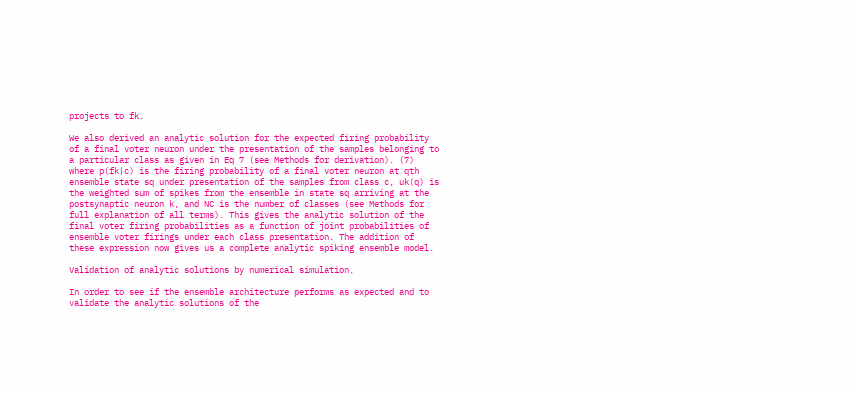projects to fk.

We also derived an analytic solution for the expected firing probability of a final voter neuron under the presentation of the samples belonging to a particular class as given in Eq 7 (see Methods for derivation). (7) where p(fk|c) is the firing probability of a final voter neuron at qth ensemble state sq under presentation of the samples from class c, uk(q) is the weighted sum of spikes from the ensemble in state sq arriving at the postsynaptic neuron k, and NC is the number of classes (see Methods for full explanation of all terms). This gives the analytic solution of the final voter firing probabilities as a function of joint probabilities of ensemble voter firings under each class presentation. The addition of these expression now gives us a complete analytic spiking ensemble model.

Validation of analytic solutions by numerical simulation.

In order to see if the ensemble architecture performs as expected and to validate the analytic solutions of the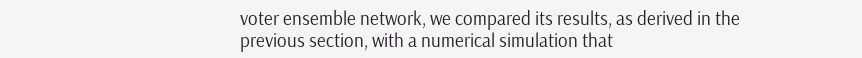voter ensemble network, we compared its results, as derived in the previous section, with a numerical simulation that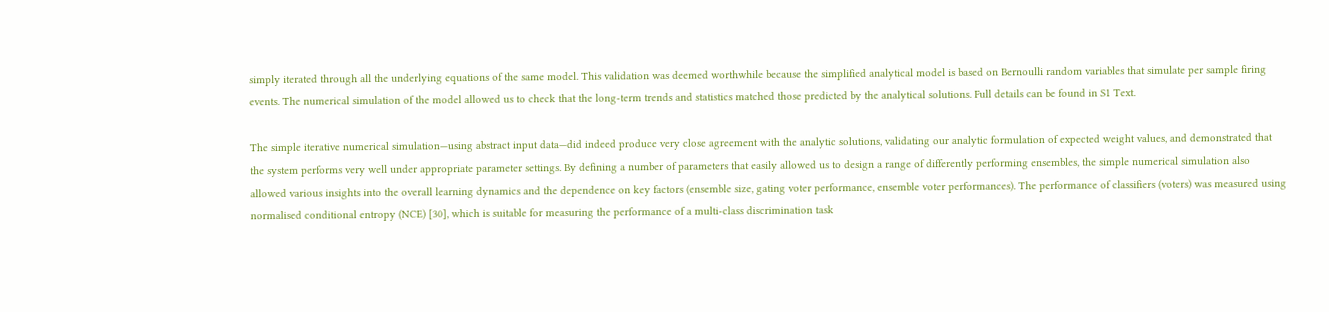simply iterated through all the underlying equations of the same model. This validation was deemed worthwhile because the simplified analytical model is based on Bernoulli random variables that simulate per sample firing events. The numerical simulation of the model allowed us to check that the long-term trends and statistics matched those predicted by the analytical solutions. Full details can be found in S1 Text.

The simple iterative numerical simulation—using abstract input data—did indeed produce very close agreement with the analytic solutions, validating our analytic formulation of expected weight values, and demonstrated that the system performs very well under appropriate parameter settings. By defining a number of parameters that easily allowed us to design a range of differently performing ensembles, the simple numerical simulation also allowed various insights into the overall learning dynamics and the dependence on key factors (ensemble size, gating voter performance, ensemble voter performances). The performance of classifiers (voters) was measured using normalised conditional entropy (NCE) [30], which is suitable for measuring the performance of a multi-class discrimination task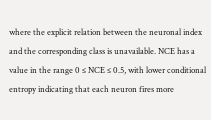where the explicit relation between the neuronal index and the corresponding class is unavailable. NCE has a value in the range 0 ≤ NCE ≤ 0.5, with lower conditional entropy indicating that each neuron fires more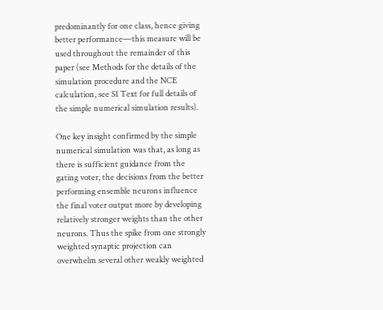predominantly for one class, hence giving better performance—this measure will be used throughout the remainder of this paper (see Methods for the details of the simulation procedure and the NCE calculation, see S1 Text for full details of the simple numerical simulation results).

One key insight confirmed by the simple numerical simulation was that, as long as there is sufficient guidance from the gating voter, the decisions from the better performing ensemble neurons influence the final voter output more by developing relatively stronger weights than the other neurons. Thus the spike from one strongly weighted synaptic projection can overwhelm several other weakly weighted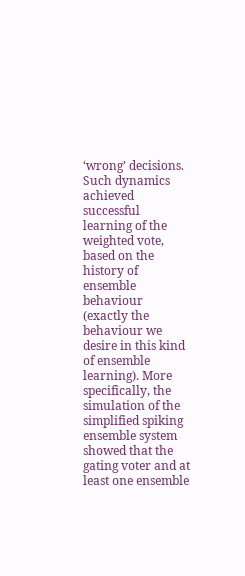‘wrong’ decisions. Such dynamics achieved successful learning of the weighted vote, based on the history of ensemble behaviour (exactly the behaviour we desire in this kind of ensemble learning). More specifically, the simulation of the simplified spiking ensemble system showed that the gating voter and at least one ensemble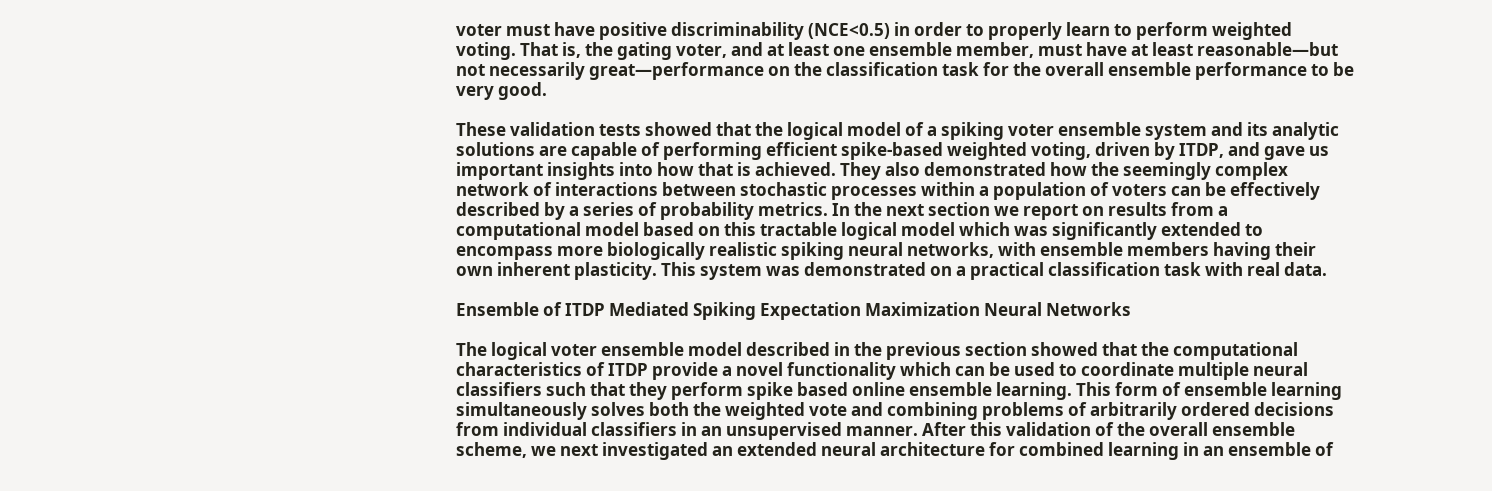voter must have positive discriminability (NCE<0.5) in order to properly learn to perform weighted voting. That is, the gating voter, and at least one ensemble member, must have at least reasonable—but not necessarily great—performance on the classification task for the overall ensemble performance to be very good.

These validation tests showed that the logical model of a spiking voter ensemble system and its analytic solutions are capable of performing efficient spike-based weighted voting, driven by ITDP, and gave us important insights into how that is achieved. They also demonstrated how the seemingly complex network of interactions between stochastic processes within a population of voters can be effectively described by a series of probability metrics. In the next section we report on results from a computational model based on this tractable logical model which was significantly extended to encompass more biologically realistic spiking neural networks, with ensemble members having their own inherent plasticity. This system was demonstrated on a practical classification task with real data.

Ensemble of ITDP Mediated Spiking Expectation Maximization Neural Networks

The logical voter ensemble model described in the previous section showed that the computational characteristics of ITDP provide a novel functionality which can be used to coordinate multiple neural classifiers such that they perform spike based online ensemble learning. This form of ensemble learning simultaneously solves both the weighted vote and combining problems of arbitrarily ordered decisions from individual classifiers in an unsupervised manner. After this validation of the overall ensemble scheme, we next investigated an extended neural architecture for combined learning in an ensemble of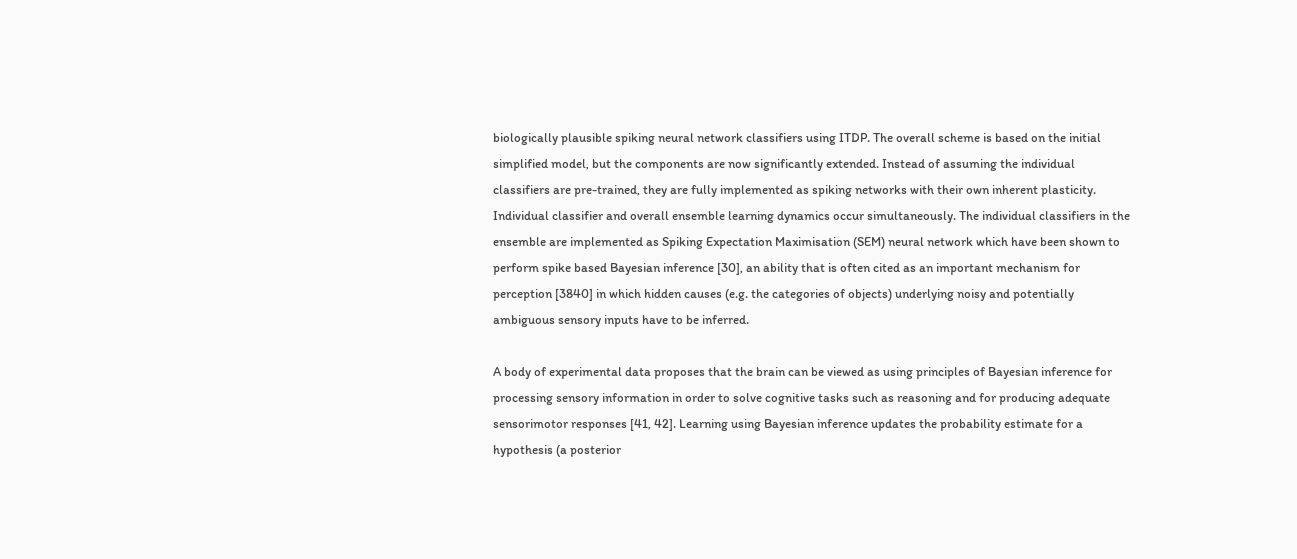biologically plausible spiking neural network classifiers using ITDP. The overall scheme is based on the initial simplified model, but the components are now significantly extended. Instead of assuming the individual classifiers are pre-trained, they are fully implemented as spiking networks with their own inherent plasticity. Individual classifier and overall ensemble learning dynamics occur simultaneously. The individual classifiers in the ensemble are implemented as Spiking Expectation Maximisation (SEM) neural network which have been shown to perform spike based Bayesian inference [30], an ability that is often cited as an important mechanism for perception [3840] in which hidden causes (e.g. the categories of objects) underlying noisy and potentially ambiguous sensory inputs have to be inferred.

A body of experimental data proposes that the brain can be viewed as using principles of Bayesian inference for processing sensory information in order to solve cognitive tasks such as reasoning and for producing adequate sensorimotor responses [41, 42]. Learning using Bayesian inference updates the probability estimate for a hypothesis (a posterior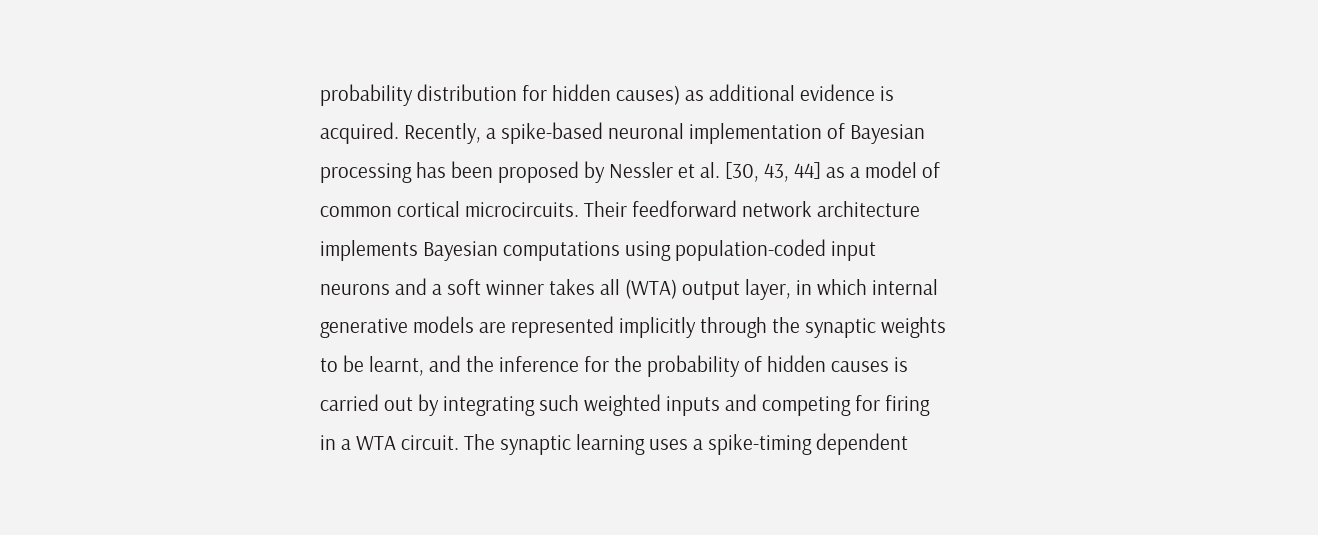probability distribution for hidden causes) as additional evidence is acquired. Recently, a spike-based neuronal implementation of Bayesian processing has been proposed by Nessler et al. [30, 43, 44] as a model of common cortical microcircuits. Their feedforward network architecture implements Bayesian computations using population-coded input neurons and a soft winner takes all (WTA) output layer, in which internal generative models are represented implicitly through the synaptic weights to be learnt, and the inference for the probability of hidden causes is carried out by integrating such weighted inputs and competing for firing in a WTA circuit. The synaptic learning uses a spike-timing dependent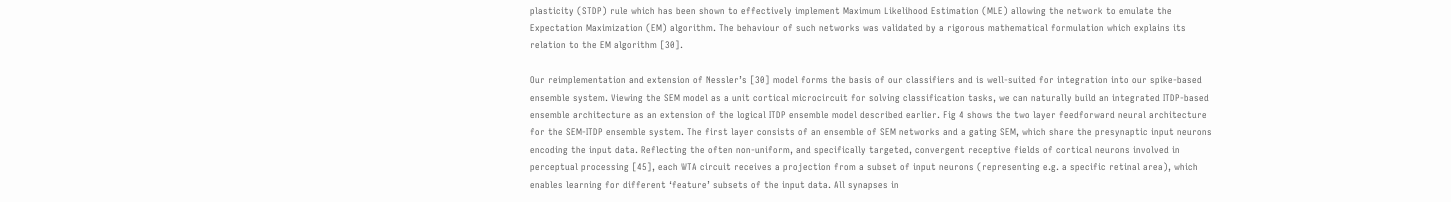plasticity (STDP) rule which has been shown to effectively implement Maximum Likelihood Estimation (MLE) allowing the network to emulate the Expectation Maximization (EM) algorithm. The behaviour of such networks was validated by a rigorous mathematical formulation which explains its relation to the EM algorithm [30].

Our reimplementation and extension of Nessler’s [30] model forms the basis of our classifiers and is well-suited for integration into our spike-based ensemble system. Viewing the SEM model as a unit cortical microcircuit for solving classification tasks, we can naturally build an integrated ITDP-based ensemble architecture as an extension of the logical ITDP ensemble model described earlier. Fig 4 shows the two layer feedforward neural architecture for the SEM-ITDP ensemble system. The first layer consists of an ensemble of SEM networks and a gating SEM, which share the presynaptic input neurons encoding the input data. Reflecting the often non-uniform, and specifically targeted, convergent receptive fields of cortical neurons involved in perceptual processing [45], each WTA circuit receives a projection from a subset of input neurons (representing e.g. a specific retinal area), which enables learning for different ‘feature’ subsets of the input data. All synapses in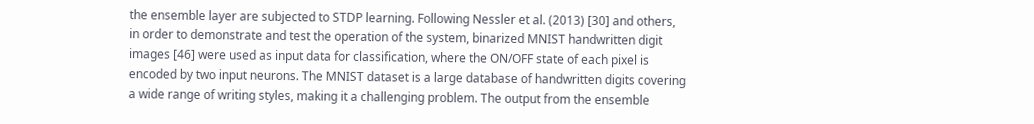the ensemble layer are subjected to STDP learning. Following Nessler et al. (2013) [30] and others, in order to demonstrate and test the operation of the system, binarized MNIST handwritten digit images [46] were used as input data for classification, where the ON/OFF state of each pixel is encoded by two input neurons. The MNIST dataset is a large database of handwritten digits covering a wide range of writing styles, making it a challenging problem. The output from the ensemble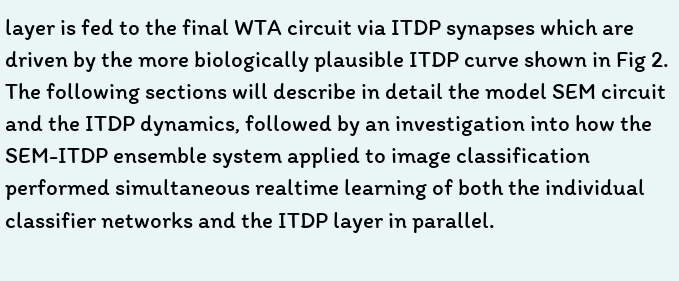layer is fed to the final WTA circuit via ITDP synapses which are driven by the more biologically plausible ITDP curve shown in Fig 2. The following sections will describe in detail the model SEM circuit and the ITDP dynamics, followed by an investigation into how the SEM-ITDP ensemble system applied to image classification performed simultaneous realtime learning of both the individual classifier networks and the ITDP layer in parallel.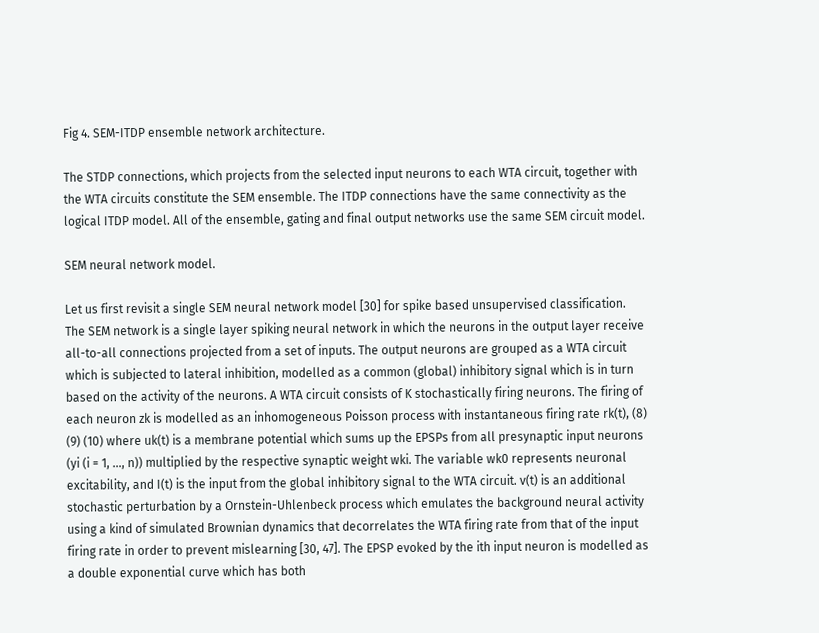Fig 4. SEM-ITDP ensemble network architecture.

The STDP connections, which projects from the selected input neurons to each WTA circuit, together with the WTA circuits constitute the SEM ensemble. The ITDP connections have the same connectivity as the logical ITDP model. All of the ensemble, gating and final output networks use the same SEM circuit model.

SEM neural network model.

Let us first revisit a single SEM neural network model [30] for spike based unsupervised classification. The SEM network is a single layer spiking neural network in which the neurons in the output layer receive all-to-all connections projected from a set of inputs. The output neurons are grouped as a WTA circuit which is subjected to lateral inhibition, modelled as a common (global) inhibitory signal which is in turn based on the activity of the neurons. A WTA circuit consists of K stochastically firing neurons. The firing of each neuron zk is modelled as an inhomogeneous Poisson process with instantaneous firing rate rk(t), (8) (9) (10) where uk(t) is a membrane potential which sums up the EPSPs from all presynaptic input neurons (yi (i = 1, …, n)) multiplied by the respective synaptic weight wki. The variable wk0 represents neuronal excitability, and I(t) is the input from the global inhibitory signal to the WTA circuit. v(t) is an additional stochastic perturbation by a Ornstein-Uhlenbeck process which emulates the background neural activity using a kind of simulated Brownian dynamics that decorrelates the WTA firing rate from that of the input firing rate in order to prevent mislearning [30, 47]. The EPSP evoked by the ith input neuron is modelled as a double exponential curve which has both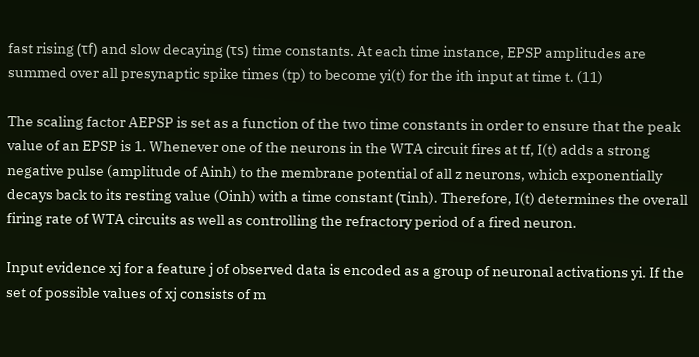fast rising (τf) and slow decaying (τs) time constants. At each time instance, EPSP amplitudes are summed over all presynaptic spike times (tp) to become yi(t) for the ith input at time t. (11)

The scaling factor AEPSP is set as a function of the two time constants in order to ensure that the peak value of an EPSP is 1. Whenever one of the neurons in the WTA circuit fires at tf, I(t) adds a strong negative pulse (amplitude of Ainh) to the membrane potential of all z neurons, which exponentially decays back to its resting value (Oinh) with a time constant (τinh). Therefore, I(t) determines the overall firing rate of WTA circuits as well as controlling the refractory period of a fired neuron.

Input evidence xj for a feature j of observed data is encoded as a group of neuronal activations yi. If the set of possible values of xj consists of m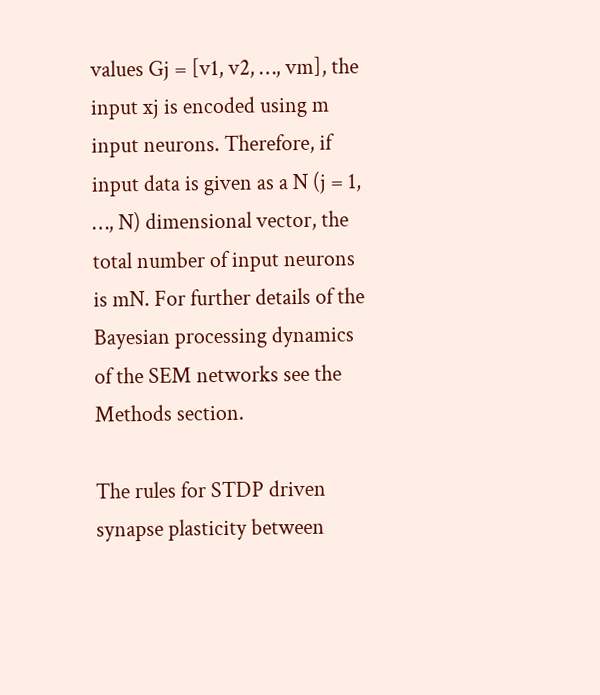values Gj = [v1, v2, …, vm], the input xj is encoded using m input neurons. Therefore, if input data is given as a N (j = 1, …, N) dimensional vector, the total number of input neurons is mN. For further details of the Bayesian processing dynamics of the SEM networks see the Methods section.

The rules for STDP driven synapse plasticity between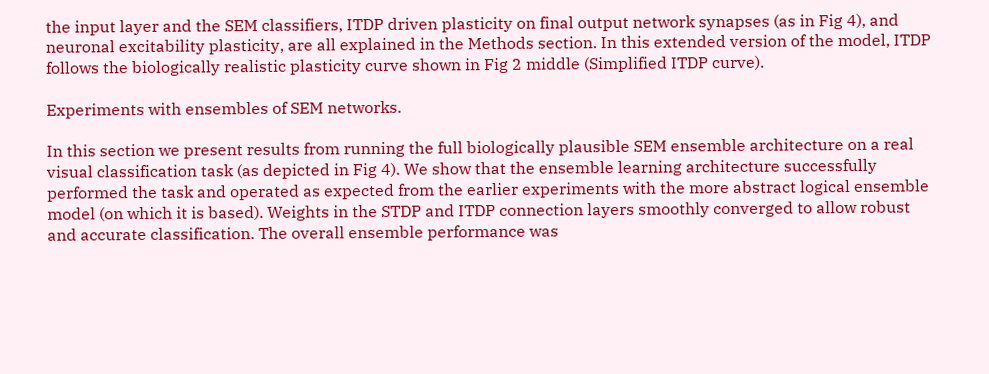the input layer and the SEM classifiers, ITDP driven plasticity on final output network synapses (as in Fig 4), and neuronal excitability plasticity, are all explained in the Methods section. In this extended version of the model, ITDP follows the biologically realistic plasticity curve shown in Fig 2 middle (Simplified ITDP curve).

Experiments with ensembles of SEM networks.

In this section we present results from running the full biologically plausible SEM ensemble architecture on a real visual classification task (as depicted in Fig 4). We show that the ensemble learning architecture successfully performed the task and operated as expected from the earlier experiments with the more abstract logical ensemble model (on which it is based). Weights in the STDP and ITDP connection layers smoothly converged to allow robust and accurate classification. The overall ensemble performance was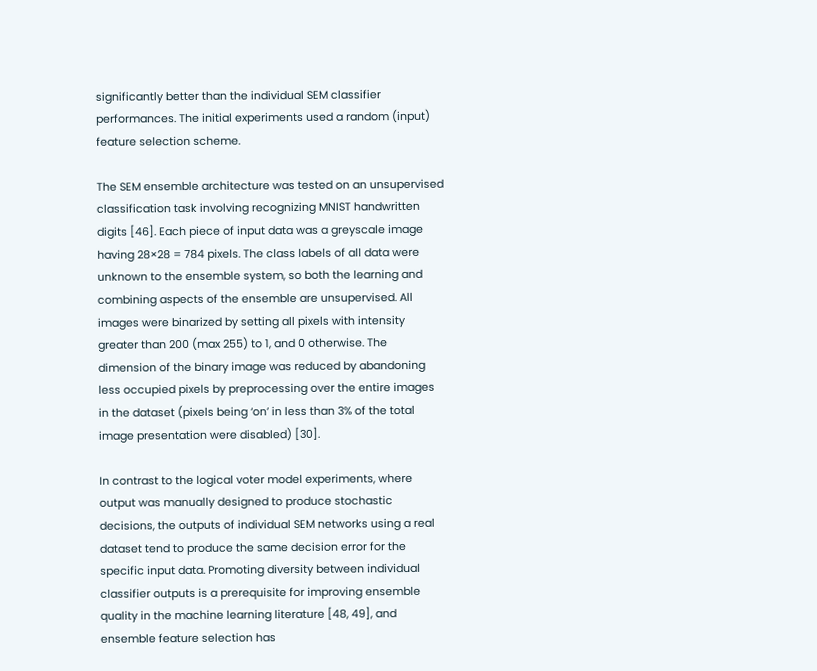significantly better than the individual SEM classifier performances. The initial experiments used a random (input) feature selection scheme.

The SEM ensemble architecture was tested on an unsupervised classification task involving recognizing MNIST handwritten digits [46]. Each piece of input data was a greyscale image having 28×28 = 784 pixels. The class labels of all data were unknown to the ensemble system, so both the learning and combining aspects of the ensemble are unsupervised. All images were binarized by setting all pixels with intensity greater than 200 (max 255) to 1, and 0 otherwise. The dimension of the binary image was reduced by abandoning less occupied pixels by preprocessing over the entire images in the dataset (pixels being ‘on’ in less than 3% of the total image presentation were disabled) [30].

In contrast to the logical voter model experiments, where output was manually designed to produce stochastic decisions, the outputs of individual SEM networks using a real dataset tend to produce the same decision error for the specific input data. Promoting diversity between individual classifier outputs is a prerequisite for improving ensemble quality in the machine learning literature [48, 49], and ensemble feature selection has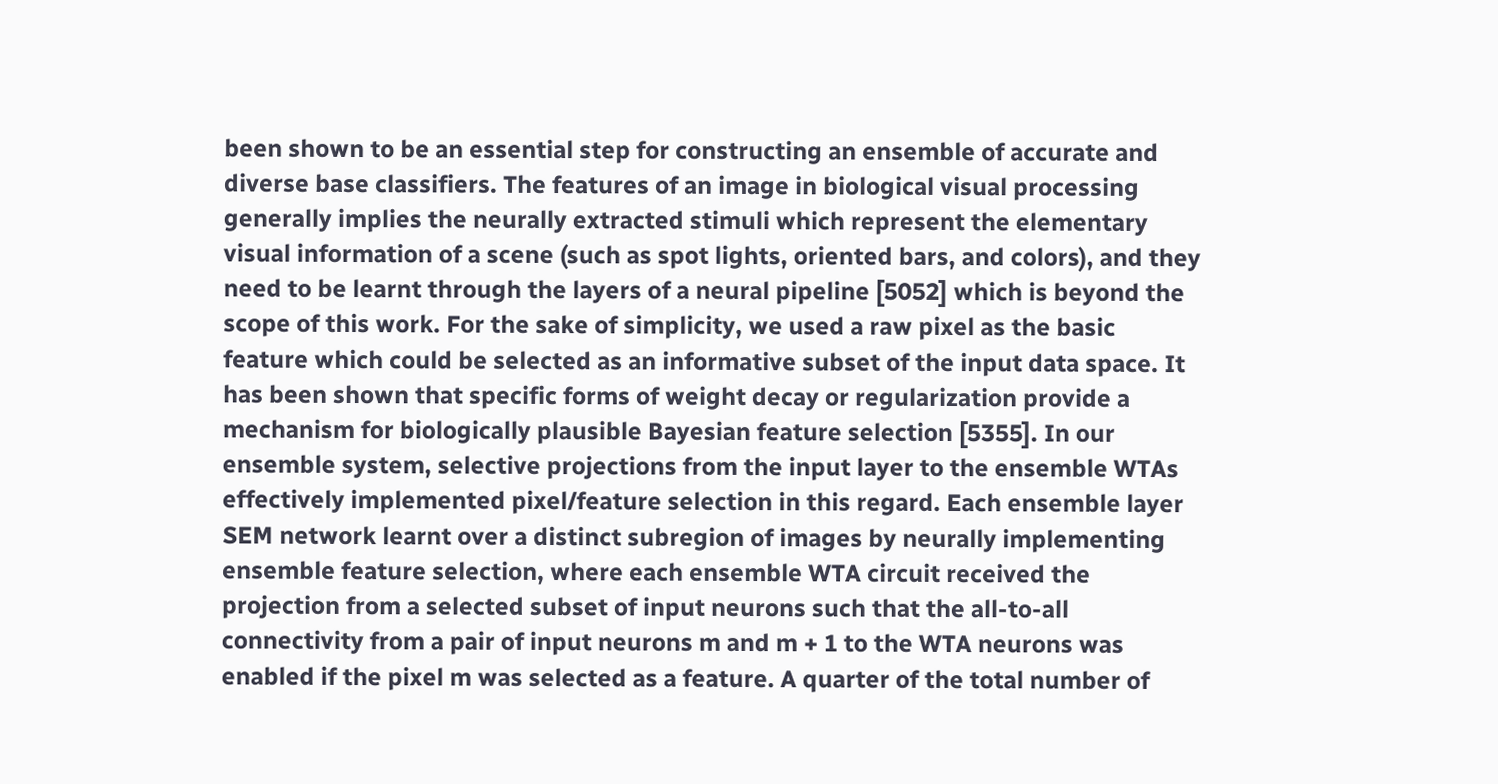been shown to be an essential step for constructing an ensemble of accurate and diverse base classifiers. The features of an image in biological visual processing generally implies the neurally extracted stimuli which represent the elementary visual information of a scene (such as spot lights, oriented bars, and colors), and they need to be learnt through the layers of a neural pipeline [5052] which is beyond the scope of this work. For the sake of simplicity, we used a raw pixel as the basic feature which could be selected as an informative subset of the input data space. It has been shown that specific forms of weight decay or regularization provide a mechanism for biologically plausible Bayesian feature selection [5355]. In our ensemble system, selective projections from the input layer to the ensemble WTAs effectively implemented pixel/feature selection in this regard. Each ensemble layer SEM network learnt over a distinct subregion of images by neurally implementing ensemble feature selection, where each ensemble WTA circuit received the projection from a selected subset of input neurons such that the all-to-all connectivity from a pair of input neurons m and m + 1 to the WTA neurons was enabled if the pixel m was selected as a feature. A quarter of the total number of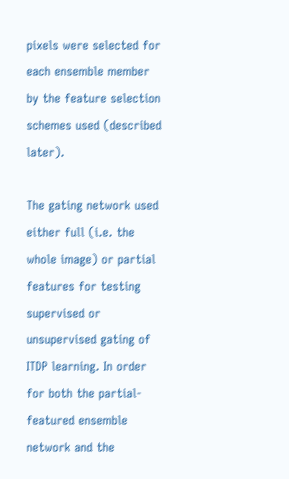pixels were selected for each ensemble member by the feature selection schemes used (described later).

The gating network used either full (i.e. the whole image) or partial features for testing supervised or unsupervised gating of ITDP learning. In order for both the partial-featured ensemble network and the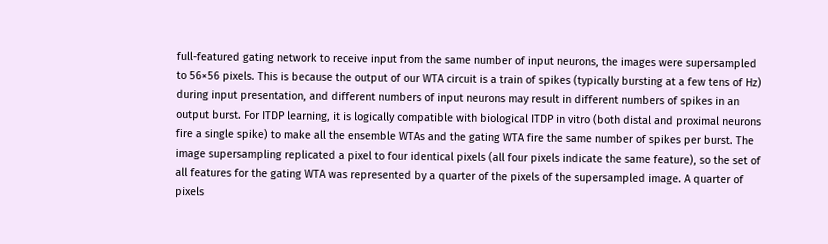full-featured gating network to receive input from the same number of input neurons, the images were supersampled to 56×56 pixels. This is because the output of our WTA circuit is a train of spikes (typically bursting at a few tens of Hz) during input presentation, and different numbers of input neurons may result in different numbers of spikes in an output burst. For ITDP learning, it is logically compatible with biological ITDP in vitro (both distal and proximal neurons fire a single spike) to make all the ensemble WTAs and the gating WTA fire the same number of spikes per burst. The image supersampling replicated a pixel to four identical pixels (all four pixels indicate the same feature), so the set of all features for the gating WTA was represented by a quarter of the pixels of the supersampled image. A quarter of pixels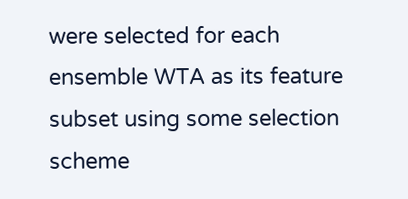were selected for each ensemble WTA as its feature subset using some selection scheme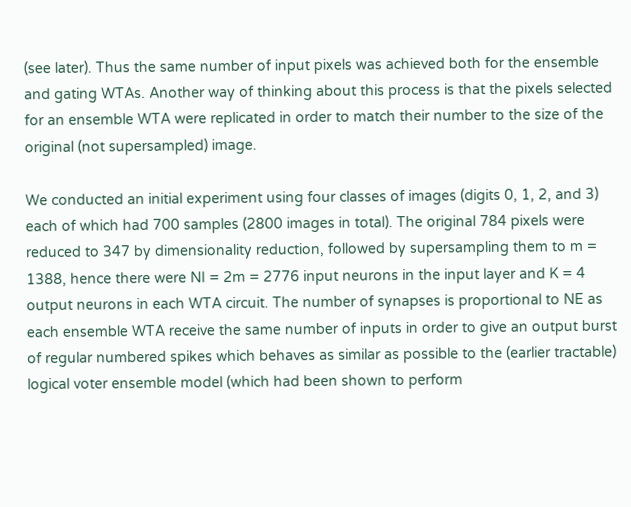(see later). Thus the same number of input pixels was achieved both for the ensemble and gating WTAs. Another way of thinking about this process is that the pixels selected for an ensemble WTA were replicated in order to match their number to the size of the original (not supersampled) image.

We conducted an initial experiment using four classes of images (digits 0, 1, 2, and 3) each of which had 700 samples (2800 images in total). The original 784 pixels were reduced to 347 by dimensionality reduction, followed by supersampling them to m = 1388, hence there were NI = 2m = 2776 input neurons in the input layer and K = 4 output neurons in each WTA circuit. The number of synapses is proportional to NE as each ensemble WTA receive the same number of inputs in order to give an output burst of regular numbered spikes which behaves as similar as possible to the (earlier tractable) logical voter ensemble model (which had been shown to perform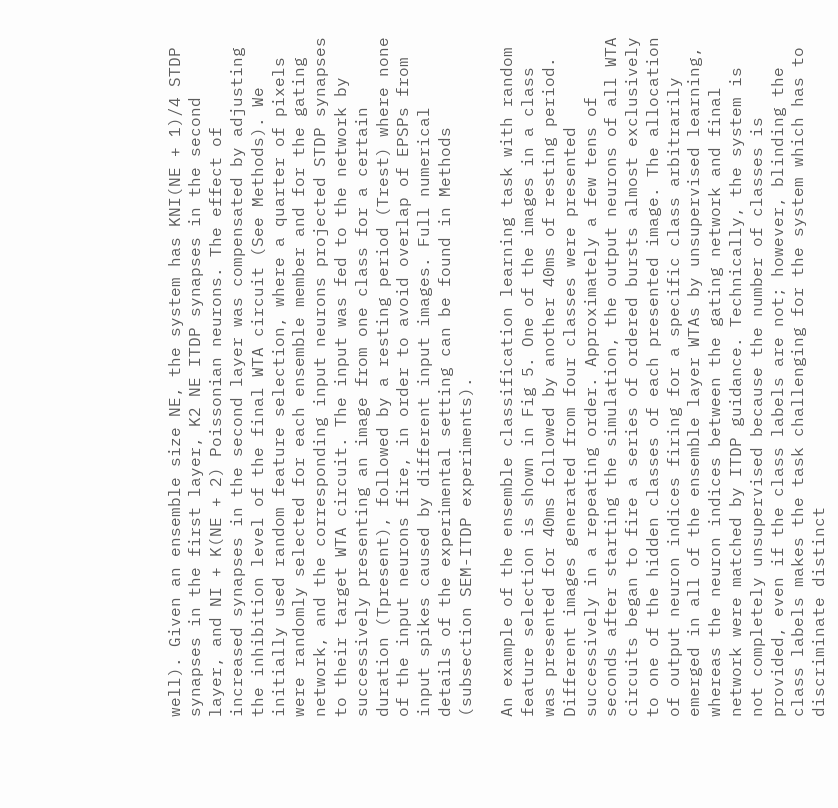well). Given an ensemble size NE, the system has KNI(NE + 1)/4 STDP synapses in the first layer, K2 NE ITDP synapses in the second layer, and NI + K(NE + 2) Poissonian neurons. The effect of increased synapses in the second layer was compensated by adjusting the inhibition level of the final WTA circuit (See Methods). We initially used random feature selection, where a quarter of pixels were randomly selected for each ensemble member and for the gating network, and the corresponding input neurons projected STDP synapses to their target WTA circuit. The input was fed to the network by successively presenting an image from one class for a certain duration (Tpresent), followed by a resting period (Trest) where none of the input neurons fire, in order to avoid overlap of EPSPs from input spikes caused by different input images. Full numerical details of the experimental setting can be found in Methods (subsection SEM-ITDP experiments).

An example of the ensemble classification learning task with random feature selection is shown in Fig 5. One of the images in a class was presented for 40ms followed by another 40ms of resting period. Different images generated from four classes were presented successively in a repeating order. Approximately a few tens of seconds after starting the simulation, the output neurons of all WTA circuits began to fire a series of ordered bursts almost exclusively to one of the hidden classes of each presented image. The allocation of output neuron indices firing for a specific class arbitrarily emerged in all of the ensemble layer WTAs by unsupervised learning, whereas the neuron indices between the gating network and final network were matched by ITDP guidance. Technically, the system is not completely unsupervised because the number of classes is provided, even if the class labels are not; however, blinding the class labels makes the task challenging for the system which has to discriminate distinct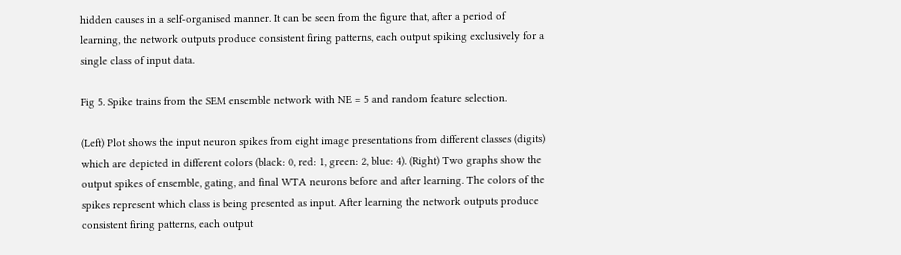hidden causes in a self-organised manner. It can be seen from the figure that, after a period of learning, the network outputs produce consistent firing patterns, each output spiking exclusively for a single class of input data.

Fig 5. Spike trains from the SEM ensemble network with NE = 5 and random feature selection.

(Left) Plot shows the input neuron spikes from eight image presentations from different classes (digits) which are depicted in different colors (black: 0, red: 1, green: 2, blue: 4). (Right) Two graphs show the output spikes of ensemble, gating, and final WTA neurons before and after learning. The colors of the spikes represent which class is being presented as input. After learning the network outputs produce consistent firing patterns, each output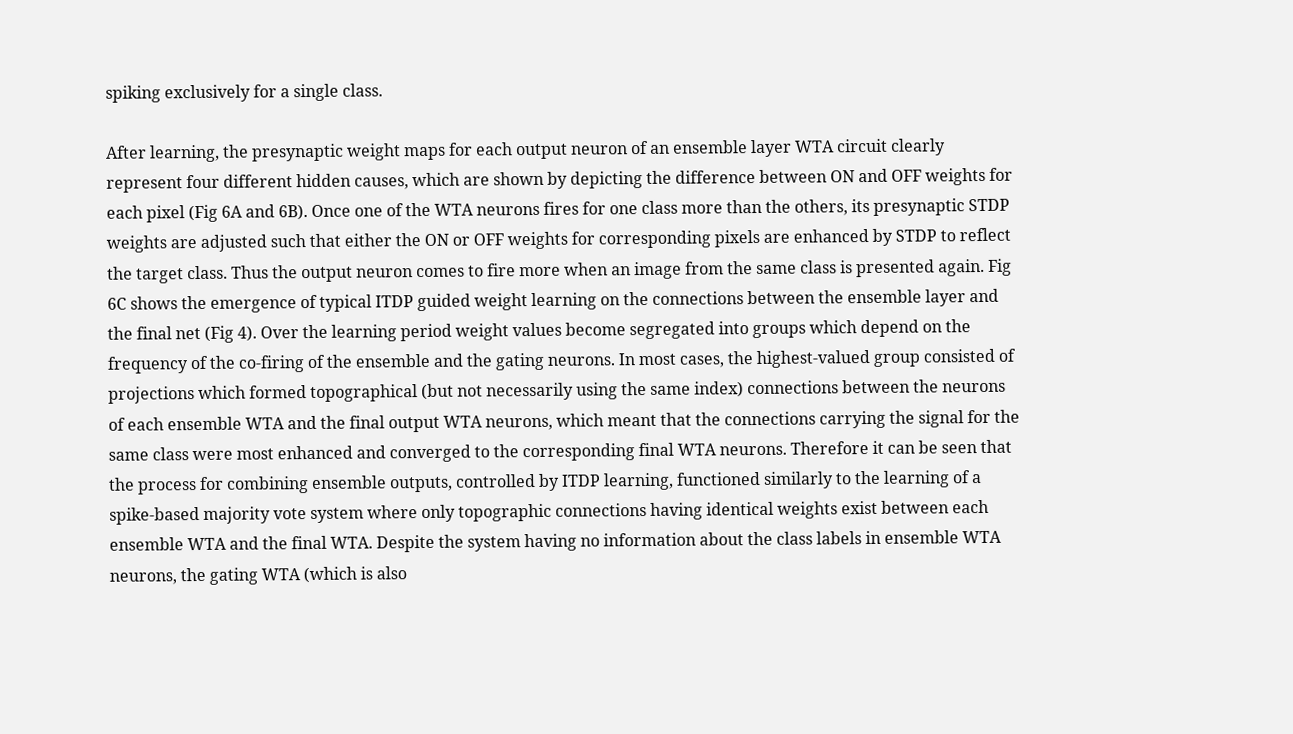spiking exclusively for a single class.

After learning, the presynaptic weight maps for each output neuron of an ensemble layer WTA circuit clearly represent four different hidden causes, which are shown by depicting the difference between ON and OFF weights for each pixel (Fig 6A and 6B). Once one of the WTA neurons fires for one class more than the others, its presynaptic STDP weights are adjusted such that either the ON or OFF weights for corresponding pixels are enhanced by STDP to reflect the target class. Thus the output neuron comes to fire more when an image from the same class is presented again. Fig 6C shows the emergence of typical ITDP guided weight learning on the connections between the ensemble layer and the final net (Fig 4). Over the learning period weight values become segregated into groups which depend on the frequency of the co-firing of the ensemble and the gating neurons. In most cases, the highest-valued group consisted of projections which formed topographical (but not necessarily using the same index) connections between the neurons of each ensemble WTA and the final output WTA neurons, which meant that the connections carrying the signal for the same class were most enhanced and converged to the corresponding final WTA neurons. Therefore it can be seen that the process for combining ensemble outputs, controlled by ITDP learning, functioned similarly to the learning of a spike-based majority vote system where only topographic connections having identical weights exist between each ensemble WTA and the final WTA. Despite the system having no information about the class labels in ensemble WTA neurons, the gating WTA (which is also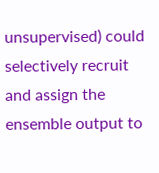unsupervised) could selectively recruit and assign the ensemble output to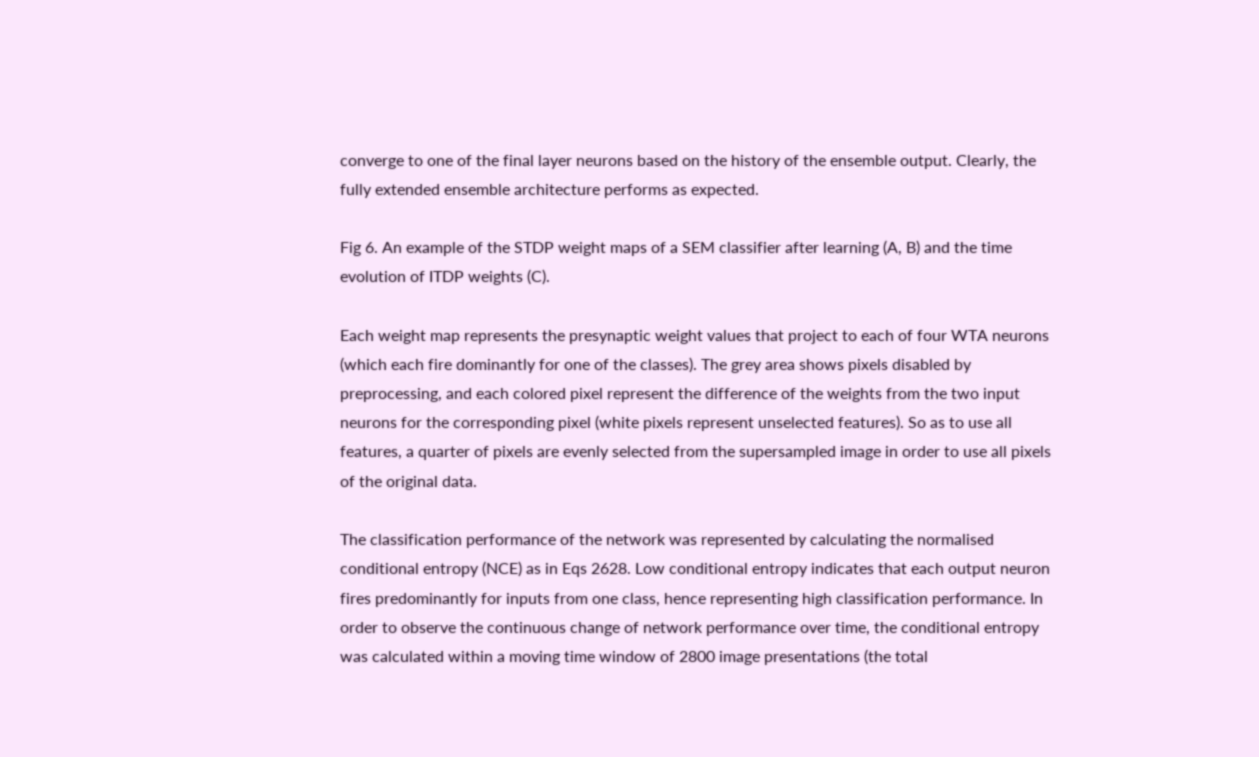converge to one of the final layer neurons based on the history of the ensemble output. Clearly, the fully extended ensemble architecture performs as expected.

Fig 6. An example of the STDP weight maps of a SEM classifier after learning (A, B) and the time evolution of ITDP weights (C).

Each weight map represents the presynaptic weight values that project to each of four WTA neurons (which each fire dominantly for one of the classes). The grey area shows pixels disabled by preprocessing, and each colored pixel represent the difference of the weights from the two input neurons for the corresponding pixel (white pixels represent unselected features). So as to use all features, a quarter of pixels are evenly selected from the supersampled image in order to use all pixels of the original data.

The classification performance of the network was represented by calculating the normalised conditional entropy (NCE) as in Eqs 2628. Low conditional entropy indicates that each output neuron fires predominantly for inputs from one class, hence representing high classification performance. In order to observe the continuous change of network performance over time, the conditional entropy was calculated within a moving time window of 2800 image presentations (the total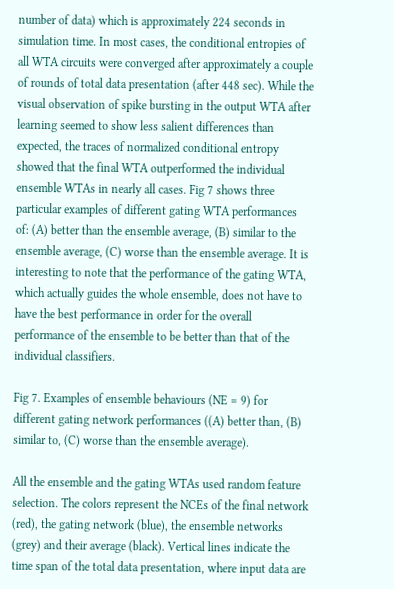number of data) which is approximately 224 seconds in simulation time. In most cases, the conditional entropies of all WTA circuits were converged after approximately a couple of rounds of total data presentation (after 448 sec). While the visual observation of spike bursting in the output WTA after learning seemed to show less salient differences than expected, the traces of normalized conditional entropy showed that the final WTA outperformed the individual ensemble WTAs in nearly all cases. Fig 7 shows three particular examples of different gating WTA performances of: (A) better than the ensemble average, (B) similar to the ensemble average, (C) worse than the ensemble average. It is interesting to note that the performance of the gating WTA, which actually guides the whole ensemble, does not have to have the best performance in order for the overall performance of the ensemble to be better than that of the individual classifiers.

Fig 7. Examples of ensemble behaviours (NE = 9) for different gating network performances ((A) better than, (B) similar to, (C) worse than the ensemble average).

All the ensemble and the gating WTAs used random feature selection. The colors represent the NCEs of the final network (red), the gating network (blue), the ensemble networks (grey) and their average (black). Vertical lines indicate the time span of the total data presentation, where input data are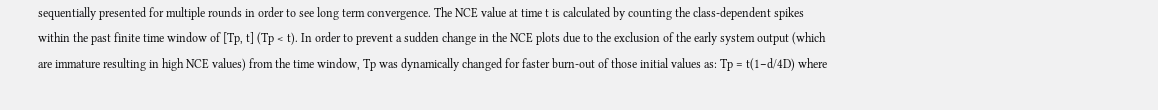sequentially presented for multiple rounds in order to see long term convergence. The NCE value at time t is calculated by counting the class-dependent spikes within the past finite time window of [Tp, t] (Tp < t). In order to prevent a sudden change in the NCE plots due to the exclusion of the early system output (which are immature resulting in high NCE values) from the time window, Tp was dynamically changed for faster burn-out of those initial values as: Tp = t(1−d/4D) where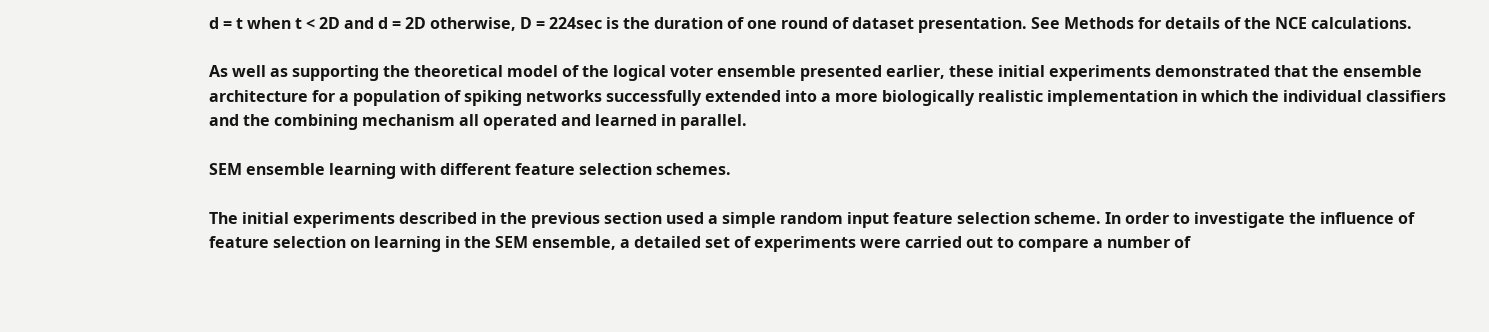d = t when t < 2D and d = 2D otherwise, D = 224sec is the duration of one round of dataset presentation. See Methods for details of the NCE calculations.

As well as supporting the theoretical model of the logical voter ensemble presented earlier, these initial experiments demonstrated that the ensemble architecture for a population of spiking networks successfully extended into a more biologically realistic implementation in which the individual classifiers and the combining mechanism all operated and learned in parallel.

SEM ensemble learning with different feature selection schemes.

The initial experiments described in the previous section used a simple random input feature selection scheme. In order to investigate the influence of feature selection on learning in the SEM ensemble, a detailed set of experiments were carried out to compare a number of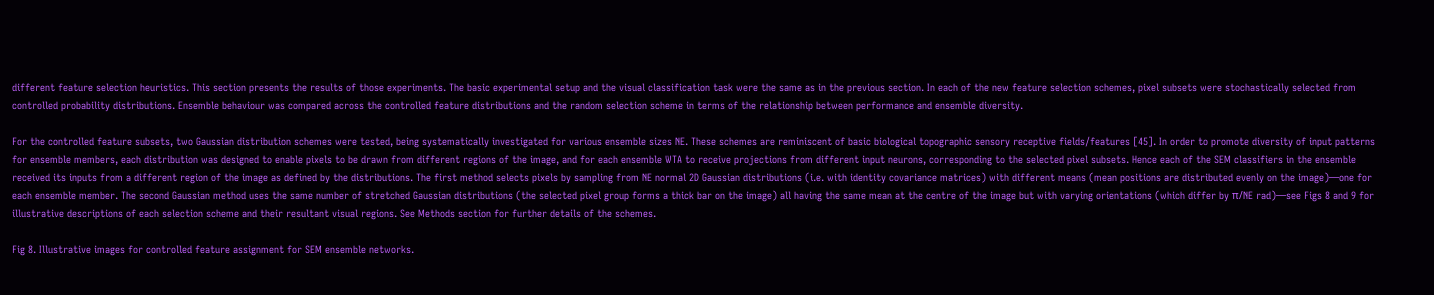different feature selection heuristics. This section presents the results of those experiments. The basic experimental setup and the visual classification task were the same as in the previous section. In each of the new feature selection schemes, pixel subsets were stochastically selected from controlled probability distributions. Ensemble behaviour was compared across the controlled feature distributions and the random selection scheme in terms of the relationship between performance and ensemble diversity.

For the controlled feature subsets, two Gaussian distribution schemes were tested, being systematically investigated for various ensemble sizes NE. These schemes are reminiscent of basic biological topographic sensory receptive fields/features [45]. In order to promote diversity of input patterns for ensemble members, each distribution was designed to enable pixels to be drawn from different regions of the image, and for each ensemble WTA to receive projections from different input neurons, corresponding to the selected pixel subsets. Hence each of the SEM classifiers in the ensemble received its inputs from a different region of the image as defined by the distributions. The first method selects pixels by sampling from NE normal 2D Gaussian distributions (i.e. with identity covariance matrices) with different means (mean positions are distributed evenly on the image)—one for each ensemble member. The second Gaussian method uses the same number of stretched Gaussian distributions (the selected pixel group forms a thick bar on the image) all having the same mean at the centre of the image but with varying orientations (which differ by π/NE rad)—see Figs 8 and 9 for illustrative descriptions of each selection scheme and their resultant visual regions. See Methods section for further details of the schemes.

Fig 8. Illustrative images for controlled feature assignment for SEM ensemble networks.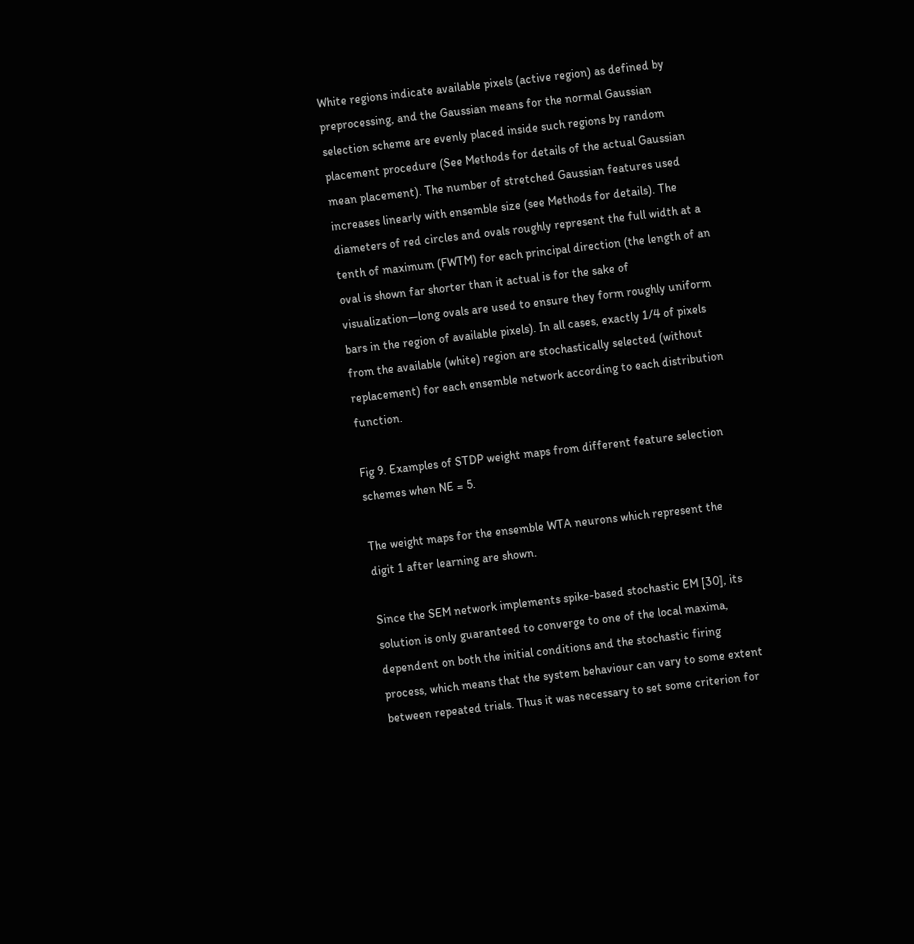White regions indicate available pixels (active region) as defined by preprocessing, and the Gaussian means for the normal Gaussian selection scheme are evenly placed inside such regions by random placement procedure (See Methods for details of the actual Gaussian mean placement). The number of stretched Gaussian features used increases linearly with ensemble size (see Methods for details). The diameters of red circles and ovals roughly represent the full width at a tenth of maximum (FWTM) for each principal direction (the length of an oval is shown far shorter than it actual is for the sake of visualization—long ovals are used to ensure they form roughly uniform bars in the region of available pixels). In all cases, exactly 1/4 of pixels from the available (white) region are stochastically selected (without replacement) for each ensemble network according to each distribution function.

Fig 9. Examples of STDP weight maps from different feature selection schemes when NE = 5.

The weight maps for the ensemble WTA neurons which represent the digit 1 after learning are shown.

Since the SEM network implements spike-based stochastic EM [30], its solution is only guaranteed to converge to one of the local maxima, dependent on both the initial conditions and the stochastic firing process, which means that the system behaviour can vary to some extent between repeated trials. Thus it was necessary to set some criterion for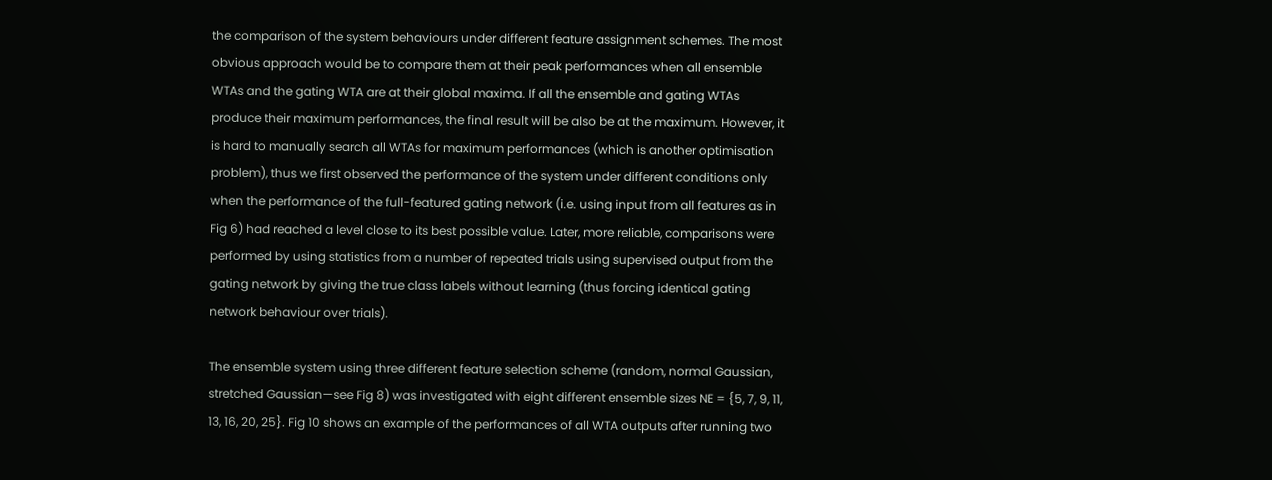the comparison of the system behaviours under different feature assignment schemes. The most obvious approach would be to compare them at their peak performances when all ensemble WTAs and the gating WTA are at their global maxima. If all the ensemble and gating WTAs produce their maximum performances, the final result will be also be at the maximum. However, it is hard to manually search all WTAs for maximum performances (which is another optimisation problem), thus we first observed the performance of the system under different conditions only when the performance of the full-featured gating network (i.e. using input from all features as in Fig 6) had reached a level close to its best possible value. Later, more reliable, comparisons were performed by using statistics from a number of repeated trials using supervised output from the gating network by giving the true class labels without learning (thus forcing identical gating network behaviour over trials).

The ensemble system using three different feature selection scheme (random, normal Gaussian, stretched Gaussian—see Fig 8) was investigated with eight different ensemble sizes NE = {5, 7, 9, 11, 13, 16, 20, 25}. Fig 10 shows an example of the performances of all WTA outputs after running two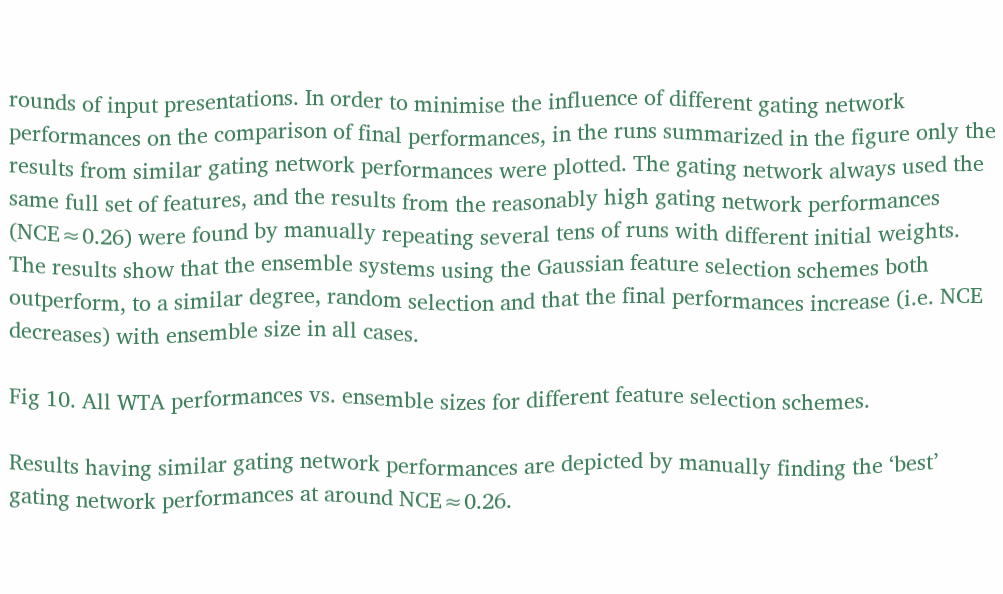rounds of input presentations. In order to minimise the influence of different gating network performances on the comparison of final performances, in the runs summarized in the figure only the results from similar gating network performances were plotted. The gating network always used the same full set of features, and the results from the reasonably high gating network performances (NCE≈0.26) were found by manually repeating several tens of runs with different initial weights. The results show that the ensemble systems using the Gaussian feature selection schemes both outperform, to a similar degree, random selection and that the final performances increase (i.e. NCE decreases) with ensemble size in all cases.

Fig 10. All WTA performances vs. ensemble sizes for different feature selection schemes.

Results having similar gating network performances are depicted by manually finding the ‘best’ gating network performances at around NCE≈0.26.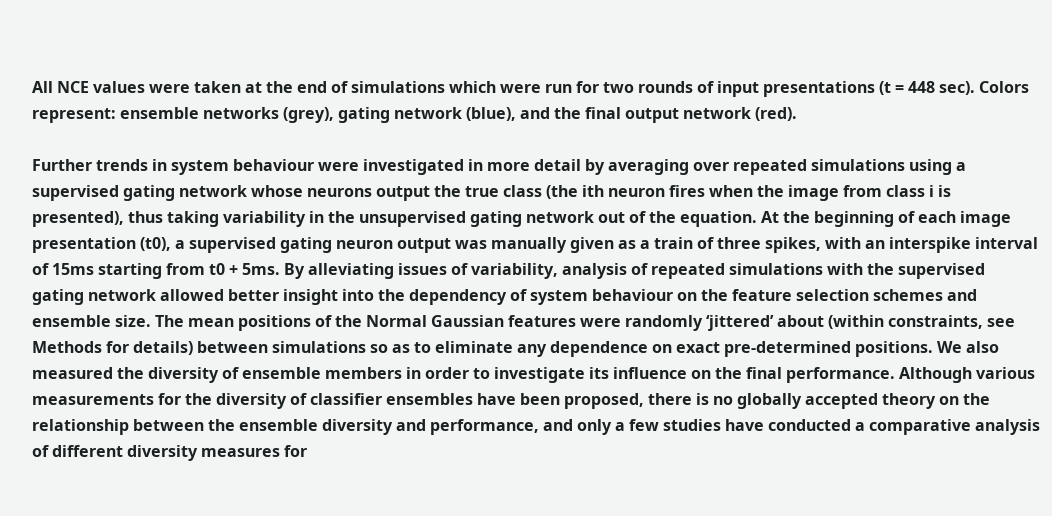All NCE values were taken at the end of simulations which were run for two rounds of input presentations (t = 448 sec). Colors represent: ensemble networks (grey), gating network (blue), and the final output network (red).

Further trends in system behaviour were investigated in more detail by averaging over repeated simulations using a supervised gating network whose neurons output the true class (the ith neuron fires when the image from class i is presented), thus taking variability in the unsupervised gating network out of the equation. At the beginning of each image presentation (t0), a supervised gating neuron output was manually given as a train of three spikes, with an interspike interval of 15ms starting from t0 + 5ms. By alleviating issues of variability, analysis of repeated simulations with the supervised gating network allowed better insight into the dependency of system behaviour on the feature selection schemes and ensemble size. The mean positions of the Normal Gaussian features were randomly ‘jittered’ about (within constraints, see Methods for details) between simulations so as to eliminate any dependence on exact pre-determined positions. We also measured the diversity of ensemble members in order to investigate its influence on the final performance. Although various measurements for the diversity of classifier ensembles have been proposed, there is no globally accepted theory on the relationship between the ensemble diversity and performance, and only a few studies have conducted a comparative analysis of different diversity measures for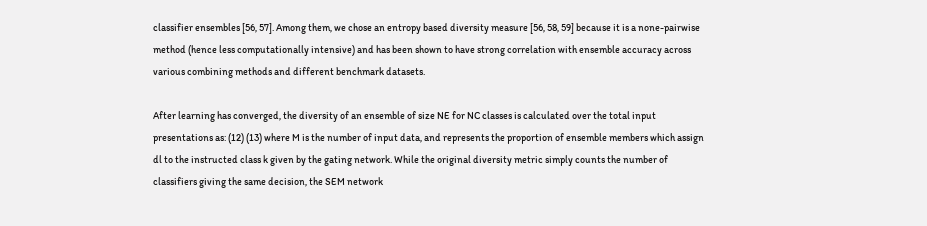classifier ensembles [56, 57]. Among them, we chose an entropy based diversity measure [56, 58, 59] because it is a none-pairwise method (hence less computationally intensive) and has been shown to have strong correlation with ensemble accuracy across various combining methods and different benchmark datasets.

After learning has converged, the diversity of an ensemble of size NE for NC classes is calculated over the total input presentations as: (12) (13) where M is the number of input data, and represents the proportion of ensemble members which assign dl to the instructed class k given by the gating network. While the original diversity metric simply counts the number of classifiers giving the same decision, the SEM network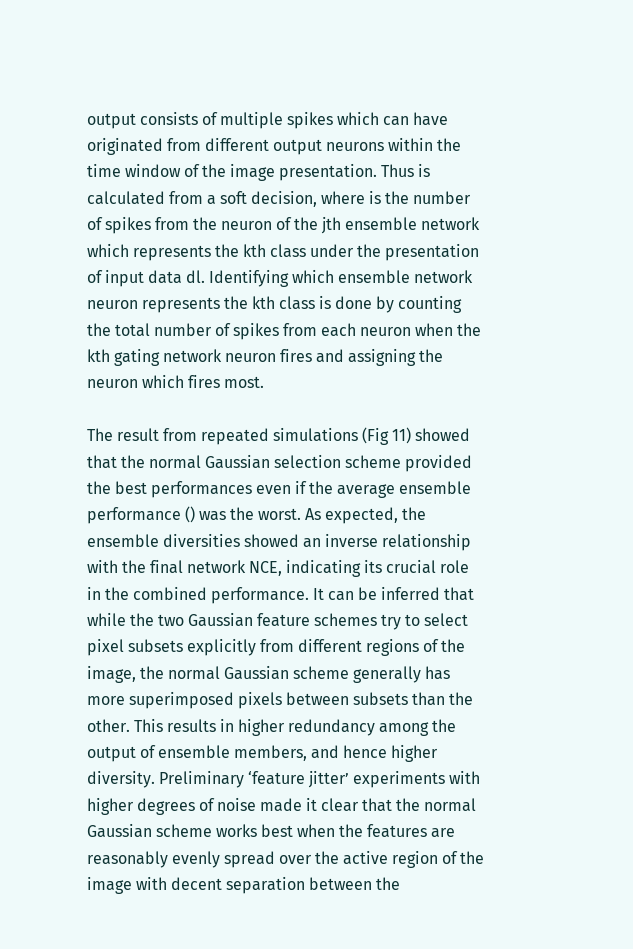output consists of multiple spikes which can have originated from different output neurons within the time window of the image presentation. Thus is calculated from a soft decision, where is the number of spikes from the neuron of the jth ensemble network which represents the kth class under the presentation of input data dl. Identifying which ensemble network neuron represents the kth class is done by counting the total number of spikes from each neuron when the kth gating network neuron fires and assigning the neuron which fires most.

The result from repeated simulations (Fig 11) showed that the normal Gaussian selection scheme provided the best performances even if the average ensemble performance () was the worst. As expected, the ensemble diversities showed an inverse relationship with the final network NCE, indicating its crucial role in the combined performance. It can be inferred that while the two Gaussian feature schemes try to select pixel subsets explicitly from different regions of the image, the normal Gaussian scheme generally has more superimposed pixels between subsets than the other. This results in higher redundancy among the output of ensemble members, and hence higher diversity. Preliminary ‘feature jitter’ experiments with higher degrees of noise made it clear that the normal Gaussian scheme works best when the features are reasonably evenly spread over the active region of the image with decent separation between the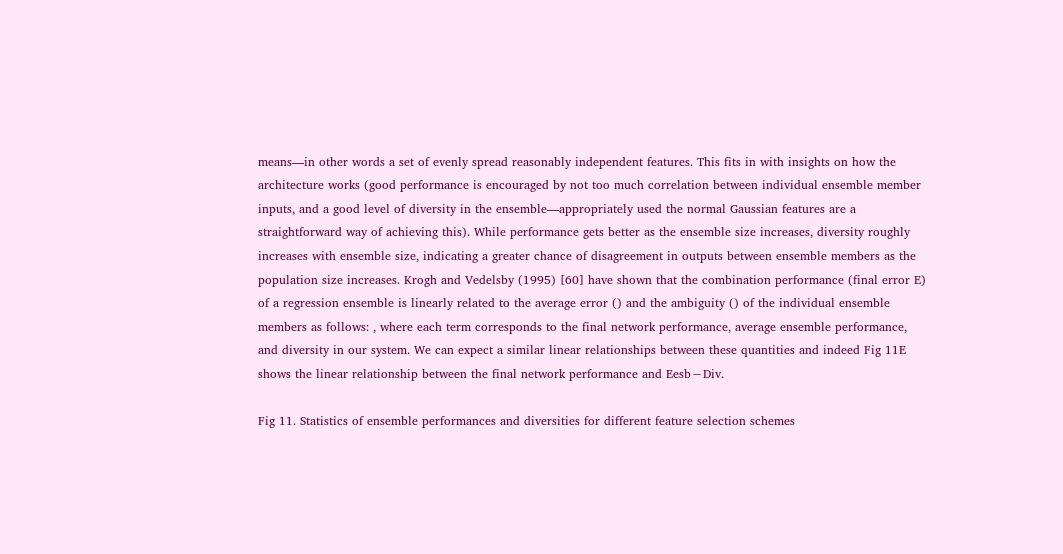means—in other words a set of evenly spread reasonably independent features. This fits in with insights on how the architecture works (good performance is encouraged by not too much correlation between individual ensemble member inputs, and a good level of diversity in the ensemble—appropriately used the normal Gaussian features are a straightforward way of achieving this). While performance gets better as the ensemble size increases, diversity roughly increases with ensemble size, indicating a greater chance of disagreement in outputs between ensemble members as the population size increases. Krogh and Vedelsby (1995) [60] have shown that the combination performance (final error E) of a regression ensemble is linearly related to the average error () and the ambiguity () of the individual ensemble members as follows: , where each term corresponds to the final network performance, average ensemble performance, and diversity in our system. We can expect a similar linear relationships between these quantities and indeed Fig 11E shows the linear relationship between the final network performance and Eesb−Div.

Fig 11. Statistics of ensemble performances and diversities for different feature selection schemes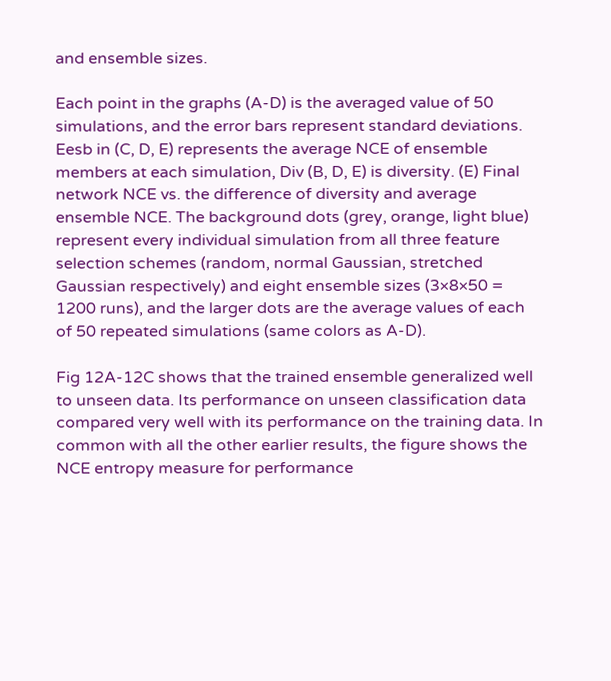and ensemble sizes.

Each point in the graphs (A-D) is the averaged value of 50 simulations, and the error bars represent standard deviations. Eesb in (C, D, E) represents the average NCE of ensemble members at each simulation, Div (B, D, E) is diversity. (E) Final network NCE vs. the difference of diversity and average ensemble NCE. The background dots (grey, orange, light blue) represent every individual simulation from all three feature selection schemes (random, normal Gaussian, stretched Gaussian respectively) and eight ensemble sizes (3×8×50 = 1200 runs), and the larger dots are the average values of each of 50 repeated simulations (same colors as A-D).

Fig 12A-12C shows that the trained ensemble generalized well to unseen data. Its performance on unseen classification data compared very well with its performance on the training data. In common with all the other earlier results, the figure shows the NCE entropy measure for performance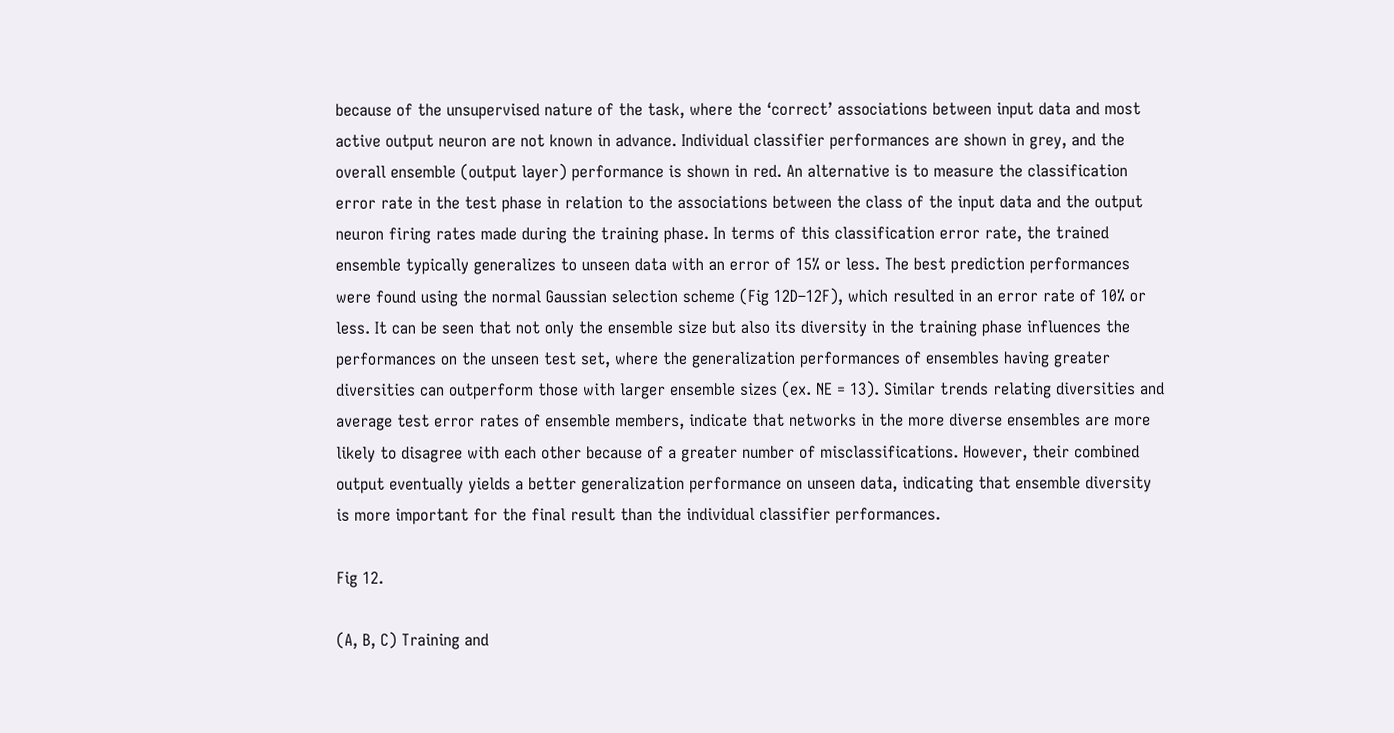because of the unsupervised nature of the task, where the ‘correct’ associations between input data and most active output neuron are not known in advance. Individual classifier performances are shown in grey, and the overall ensemble (output layer) performance is shown in red. An alternative is to measure the classification error rate in the test phase in relation to the associations between the class of the input data and the output neuron firing rates made during the training phase. In terms of this classification error rate, the trained ensemble typically generalizes to unseen data with an error of 15% or less. The best prediction performances were found using the normal Gaussian selection scheme (Fig 12D–12F), which resulted in an error rate of 10% or less. It can be seen that not only the ensemble size but also its diversity in the training phase influences the performances on the unseen test set, where the generalization performances of ensembles having greater diversities can outperform those with larger ensemble sizes (ex. NE = 13). Similar trends relating diversities and average test error rates of ensemble members, indicate that networks in the more diverse ensembles are more likely to disagree with each other because of a greater number of misclassifications. However, their combined output eventually yields a better generalization performance on unseen data, indicating that ensemble diversity is more important for the final result than the individual classifier performances.

Fig 12.

(A, B, C) Training and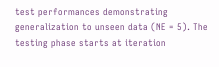test performances demonstrating generalization to unseen data (NE = 5). The testing phase starts at iteration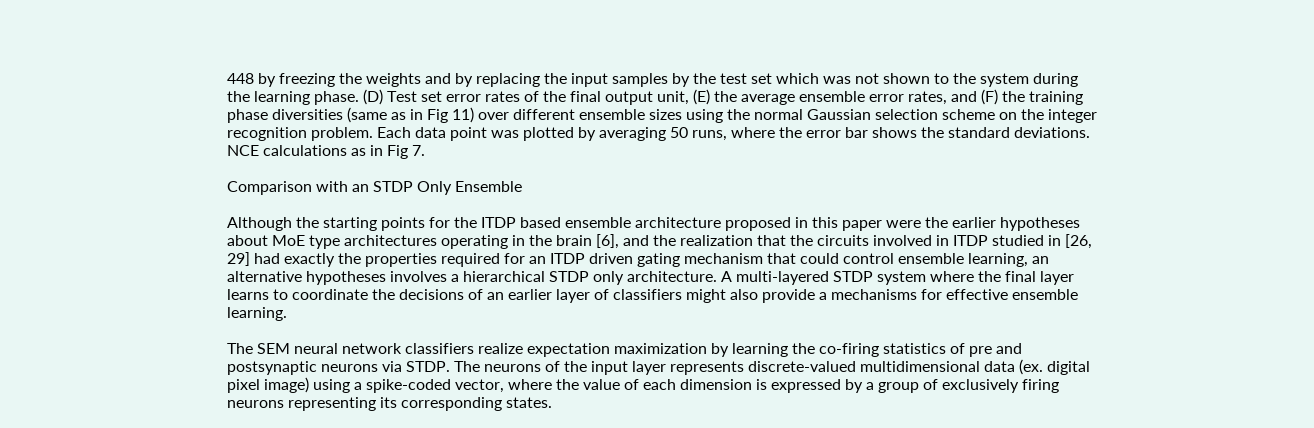448 by freezing the weights and by replacing the input samples by the test set which was not shown to the system during the learning phase. (D) Test set error rates of the final output unit, (E) the average ensemble error rates, and (F) the training phase diversities (same as in Fig 11) over different ensemble sizes using the normal Gaussian selection scheme on the integer recognition problem. Each data point was plotted by averaging 50 runs, where the error bar shows the standard deviations. NCE calculations as in Fig 7.

Comparison with an STDP Only Ensemble

Although the starting points for the ITDP based ensemble architecture proposed in this paper were the earlier hypotheses about MoE type architectures operating in the brain [6], and the realization that the circuits involved in ITDP studied in [26, 29] had exactly the properties required for an ITDP driven gating mechanism that could control ensemble learning, an alternative hypotheses involves a hierarchical STDP only architecture. A multi-layered STDP system where the final layer learns to coordinate the decisions of an earlier layer of classifiers might also provide a mechanisms for effective ensemble learning.

The SEM neural network classifiers realize expectation maximization by learning the co-firing statistics of pre and postsynaptic neurons via STDP. The neurons of the input layer represents discrete-valued multidimensional data (ex. digital pixel image) using a spike-coded vector, where the value of each dimension is expressed by a group of exclusively firing neurons representing its corresponding states.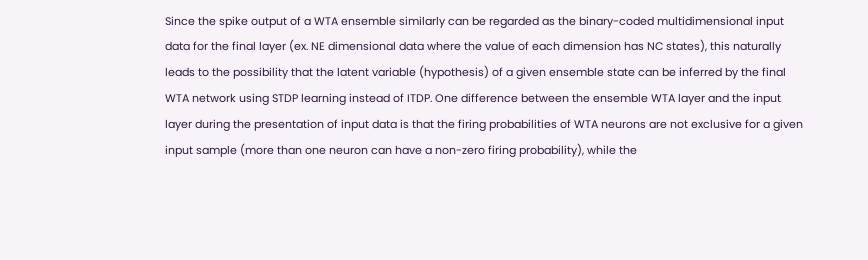Since the spike output of a WTA ensemble similarly can be regarded as the binary-coded multidimensional input data for the final layer (ex. NE dimensional data where the value of each dimension has NC states), this naturally leads to the possibility that the latent variable (hypothesis) of a given ensemble state can be inferred by the final WTA network using STDP learning instead of ITDP. One difference between the ensemble WTA layer and the input layer during the presentation of input data is that the firing probabilities of WTA neurons are not exclusive for a given input sample (more than one neuron can have a non-zero firing probability), while the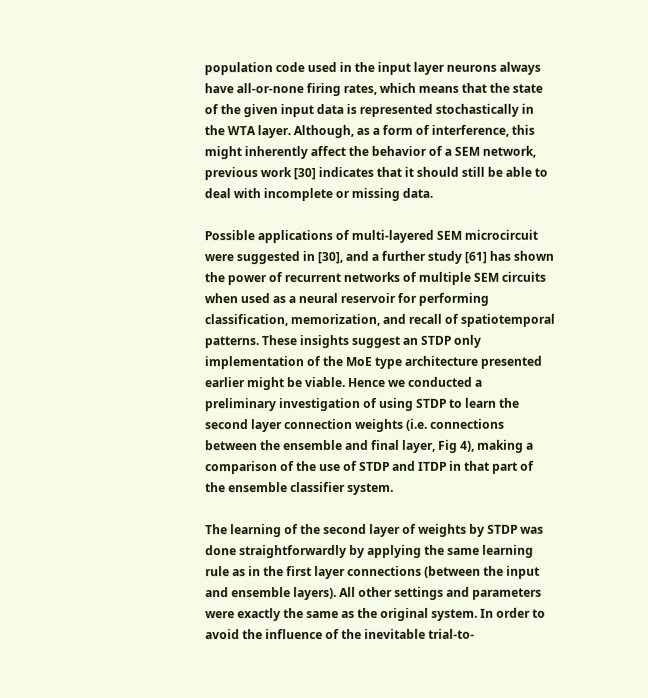population code used in the input layer neurons always have all-or-none firing rates, which means that the state of the given input data is represented stochastically in the WTA layer. Although, as a form of interference, this might inherently affect the behavior of a SEM network, previous work [30] indicates that it should still be able to deal with incomplete or missing data.

Possible applications of multi-layered SEM microcircuit were suggested in [30], and a further study [61] has shown the power of recurrent networks of multiple SEM circuits when used as a neural reservoir for performing classification, memorization, and recall of spatiotemporal patterns. These insights suggest an STDP only implementation of the MoE type architecture presented earlier might be viable. Hence we conducted a preliminary investigation of using STDP to learn the second layer connection weights (i.e. connections between the ensemble and final layer, Fig 4), making a comparison of the use of STDP and ITDP in that part of the ensemble classifier system.

The learning of the second layer of weights by STDP was done straightforwardly by applying the same learning rule as in the first layer connections (between the input and ensemble layers). All other settings and parameters were exactly the same as the original system. In order to avoid the influence of the inevitable trial-to-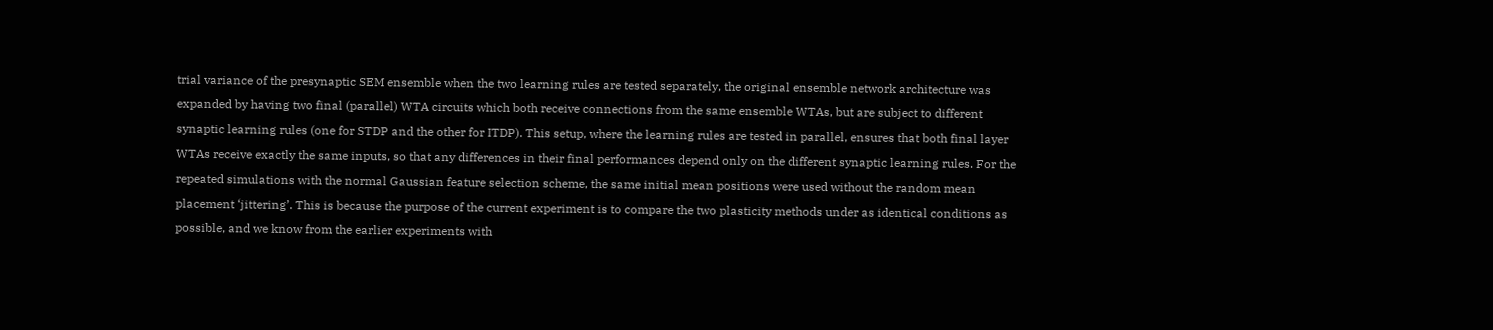trial variance of the presynaptic SEM ensemble when the two learning rules are tested separately, the original ensemble network architecture was expanded by having two final (parallel) WTA circuits which both receive connections from the same ensemble WTAs, but are subject to different synaptic learning rules (one for STDP and the other for ITDP). This setup, where the learning rules are tested in parallel, ensures that both final layer WTAs receive exactly the same inputs, so that any differences in their final performances depend only on the different synaptic learning rules. For the repeated simulations with the normal Gaussian feature selection scheme, the same initial mean positions were used without the random mean placement ‘jittering’. This is because the purpose of the current experiment is to compare the two plasticity methods under as identical conditions as possible, and we know from the earlier experiments with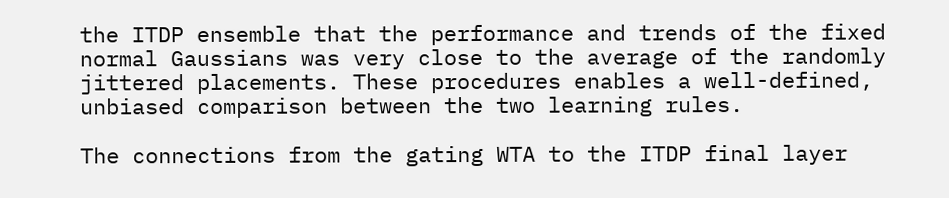the ITDP ensemble that the performance and trends of the fixed normal Gaussians was very close to the average of the randomly jittered placements. These procedures enables a well-defined, unbiased comparison between the two learning rules.

The connections from the gating WTA to the ITDP final layer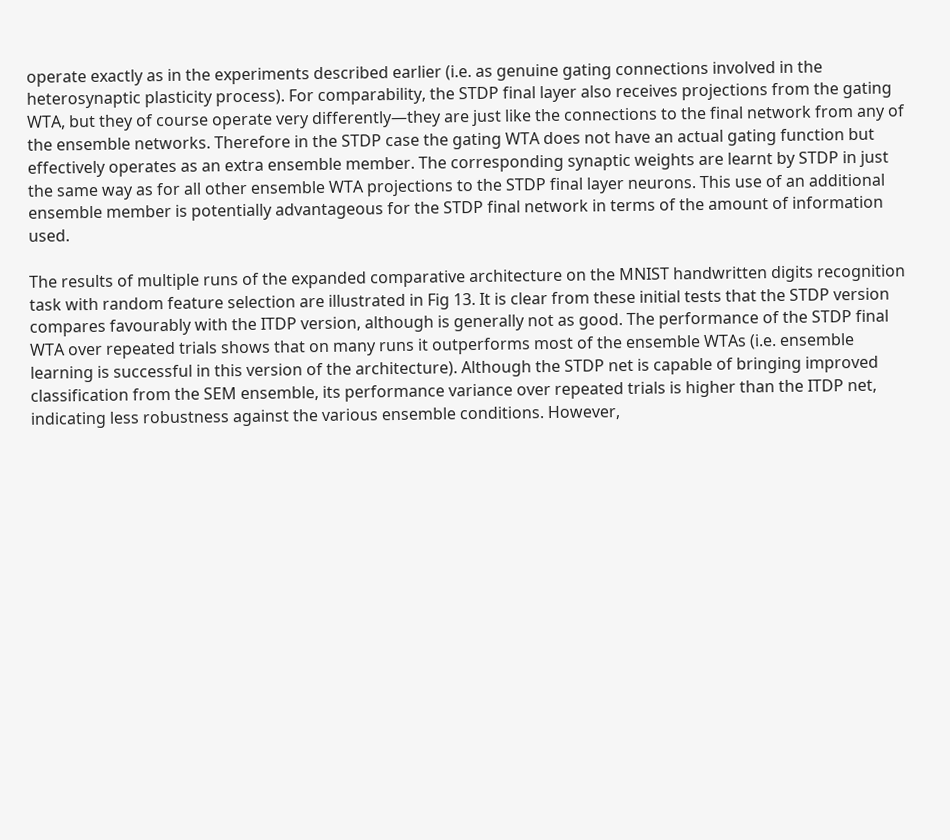operate exactly as in the experiments described earlier (i.e. as genuine gating connections involved in the heterosynaptic plasticity process). For comparability, the STDP final layer also receives projections from the gating WTA, but they of course operate very differently—they are just like the connections to the final network from any of the ensemble networks. Therefore in the STDP case the gating WTA does not have an actual gating function but effectively operates as an extra ensemble member. The corresponding synaptic weights are learnt by STDP in just the same way as for all other ensemble WTA projections to the STDP final layer neurons. This use of an additional ensemble member is potentially advantageous for the STDP final network in terms of the amount of information used.

The results of multiple runs of the expanded comparative architecture on the MNIST handwritten digits recognition task with random feature selection are illustrated in Fig 13. It is clear from these initial tests that the STDP version compares favourably with the ITDP version, although is generally not as good. The performance of the STDP final WTA over repeated trials shows that on many runs it outperforms most of the ensemble WTAs (i.e. ensemble learning is successful in this version of the architecture). Although the STDP net is capable of bringing improved classification from the SEM ensemble, its performance variance over repeated trials is higher than the ITDP net, indicating less robustness against the various ensemble conditions. However,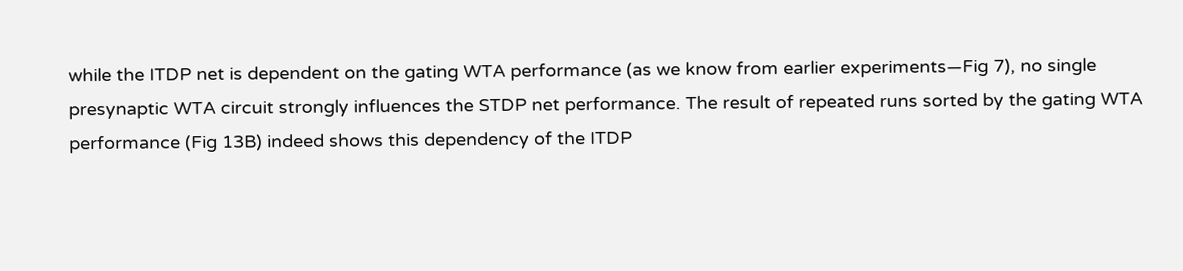while the ITDP net is dependent on the gating WTA performance (as we know from earlier experiments—Fig 7), no single presynaptic WTA circuit strongly influences the STDP net performance. The result of repeated runs sorted by the gating WTA performance (Fig 13B) indeed shows this dependency of the ITDP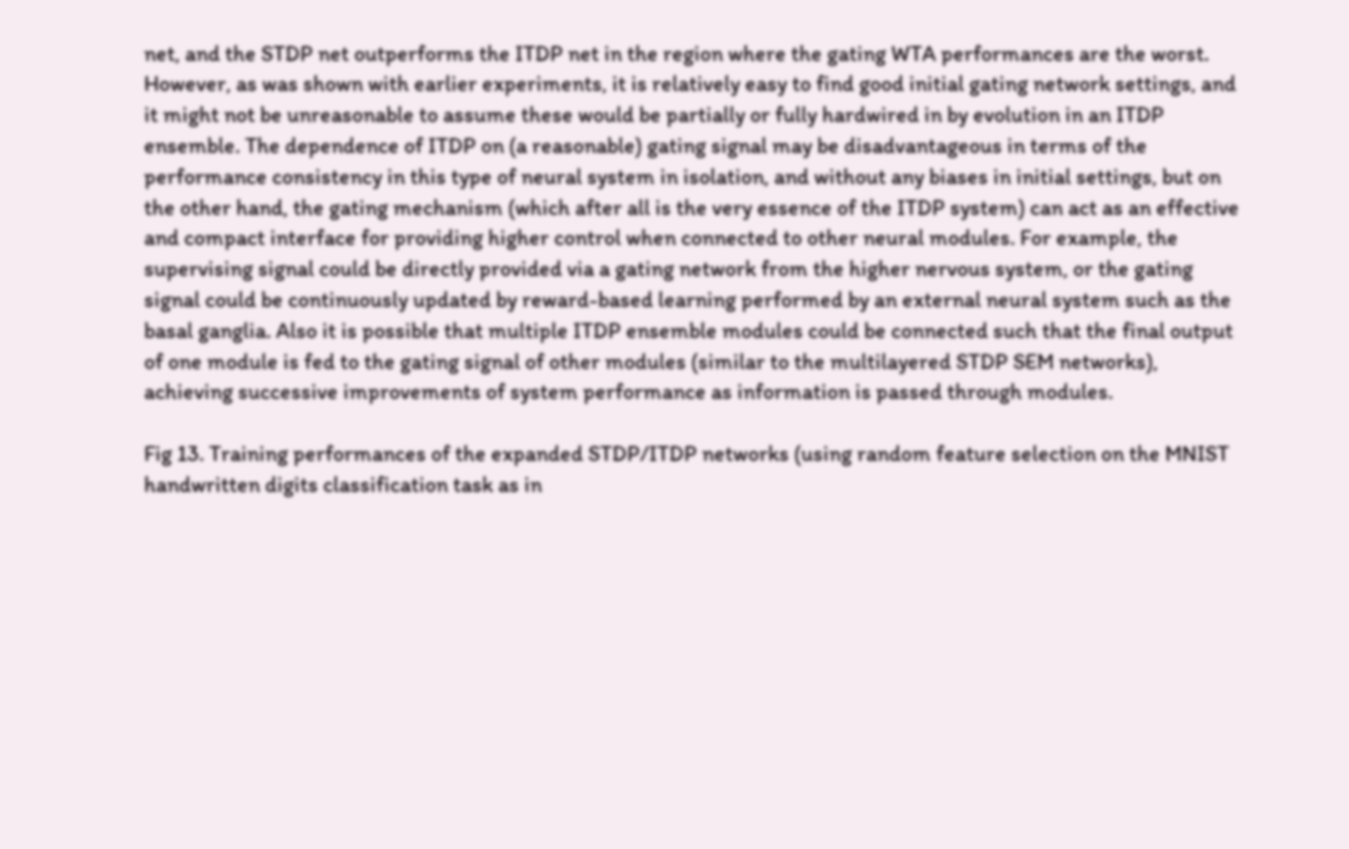net, and the STDP net outperforms the ITDP net in the region where the gating WTA performances are the worst. However, as was shown with earlier experiments, it is relatively easy to find good initial gating network settings, and it might not be unreasonable to assume these would be partially or fully hardwired in by evolution in an ITDP ensemble. The dependence of ITDP on (a reasonable) gating signal may be disadvantageous in terms of the performance consistency in this type of neural system in isolation, and without any biases in initial settings, but on the other hand, the gating mechanism (which after all is the very essence of the ITDP system) can act as an effective and compact interface for providing higher control when connected to other neural modules. For example, the supervising signal could be directly provided via a gating network from the higher nervous system, or the gating signal could be continuously updated by reward-based learning performed by an external neural system such as the basal ganglia. Also it is possible that multiple ITDP ensemble modules could be connected such that the final output of one module is fed to the gating signal of other modules (similar to the multilayered STDP SEM networks), achieving successive improvements of system performance as information is passed through modules.

Fig 13. Training performances of the expanded STDP/ITDP networks (using random feature selection on the MNIST handwritten digits classification task as in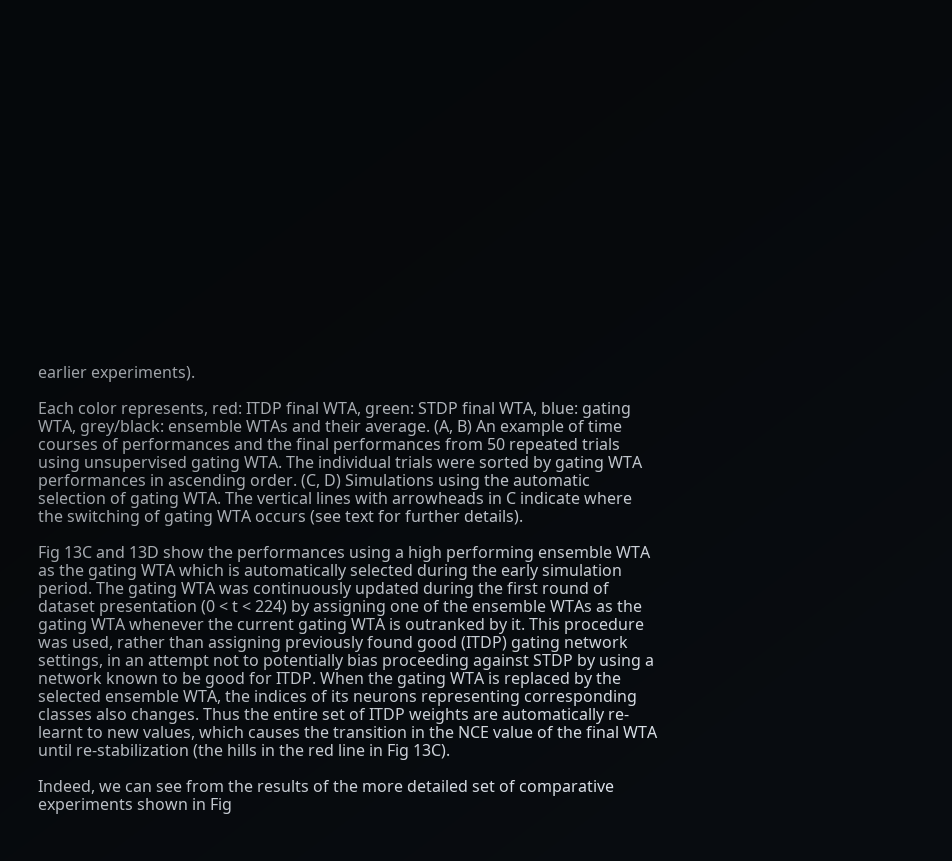earlier experiments).

Each color represents, red: ITDP final WTA, green: STDP final WTA, blue: gating WTA, grey/black: ensemble WTAs and their average. (A, B) An example of time courses of performances and the final performances from 50 repeated trials using unsupervised gating WTA. The individual trials were sorted by gating WTA performances in ascending order. (C, D) Simulations using the automatic selection of gating WTA. The vertical lines with arrowheads in C indicate where the switching of gating WTA occurs (see text for further details).

Fig 13C and 13D show the performances using a high performing ensemble WTA as the gating WTA which is automatically selected during the early simulation period. The gating WTA was continuously updated during the first round of dataset presentation (0 < t < 224) by assigning one of the ensemble WTAs as the gating WTA whenever the current gating WTA is outranked by it. This procedure was used, rather than assigning previously found good (ITDP) gating network settings, in an attempt not to potentially bias proceeding against STDP by using a network known to be good for ITDP. When the gating WTA is replaced by the selected ensemble WTA, the indices of its neurons representing corresponding classes also changes. Thus the entire set of ITDP weights are automatically re-learnt to new values, which causes the transition in the NCE value of the final WTA until re-stabilization (the hills in the red line in Fig 13C).

Indeed, we can see from the results of the more detailed set of comparative experiments shown in Fig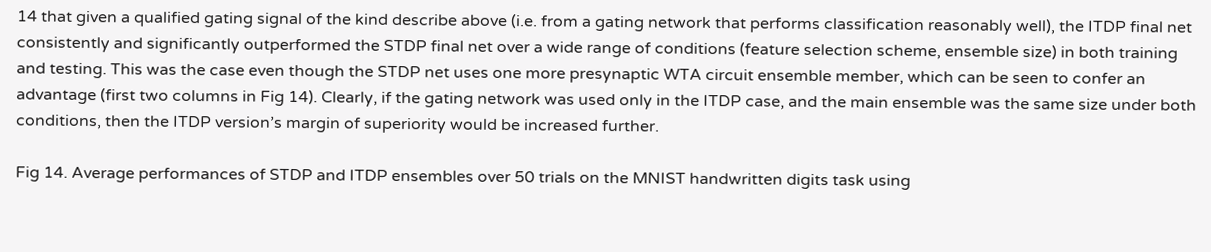14 that given a qualified gating signal of the kind describe above (i.e. from a gating network that performs classification reasonably well), the ITDP final net consistently and significantly outperformed the STDP final net over a wide range of conditions (feature selection scheme, ensemble size) in both training and testing. This was the case even though the STDP net uses one more presynaptic WTA circuit ensemble member, which can be seen to confer an advantage (first two columns in Fig 14). Clearly, if the gating network was used only in the ITDP case, and the main ensemble was the same size under both conditions, then the ITDP version’s margin of superiority would be increased further.

Fig 14. Average performances of STDP and ITDP ensembles over 50 trials on the MNIST handwritten digits task using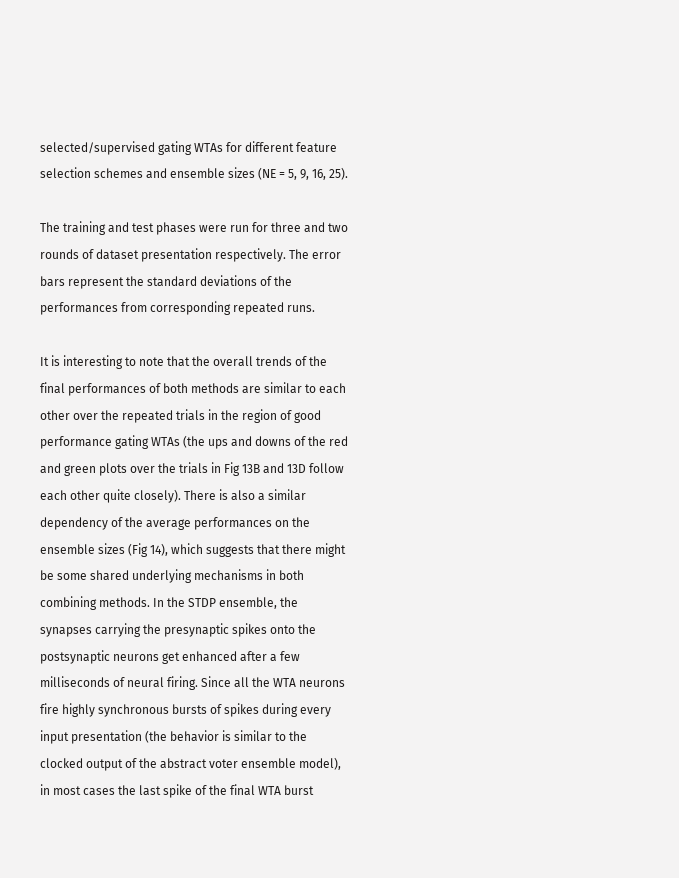selected/supervised gating WTAs for different feature selection schemes and ensemble sizes (NE = 5, 9, 16, 25).

The training and test phases were run for three and two rounds of dataset presentation respectively. The error bars represent the standard deviations of the performances from corresponding repeated runs.

It is interesting to note that the overall trends of the final performances of both methods are similar to each other over the repeated trials in the region of good performance gating WTAs (the ups and downs of the red and green plots over the trials in Fig 13B and 13D follow each other quite closely). There is also a similar dependency of the average performances on the ensemble sizes (Fig 14), which suggests that there might be some shared underlying mechanisms in both combining methods. In the STDP ensemble, the synapses carrying the presynaptic spikes onto the postsynaptic neurons get enhanced after a few milliseconds of neural firing. Since all the WTA neurons fire highly synchronous bursts of spikes during every input presentation (the behavior is similar to the clocked output of the abstract voter ensemble model), in most cases the last spike of the final WTA burst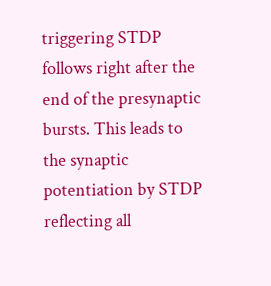triggering STDP follows right after the end of the presynaptic bursts. This leads to the synaptic potentiation by STDP reflecting all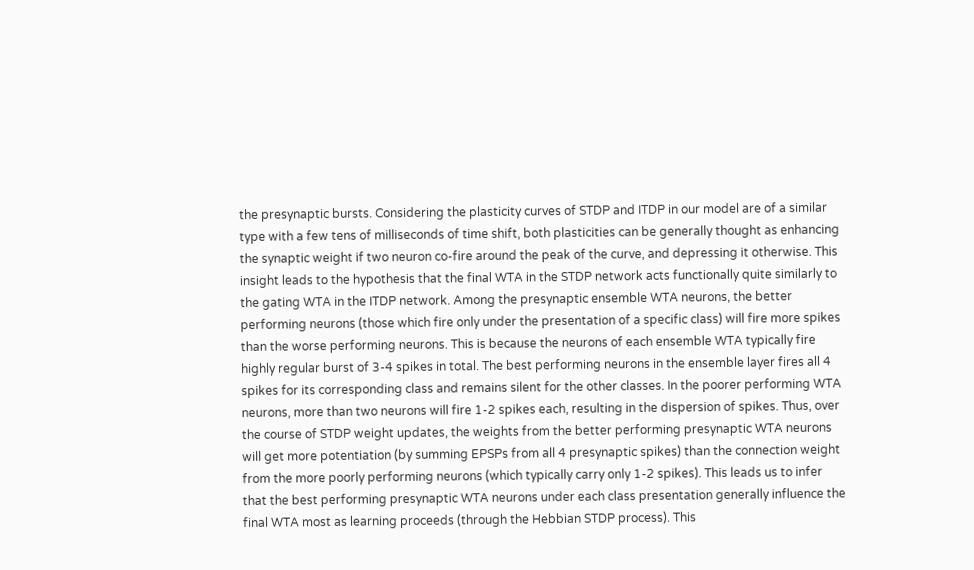the presynaptic bursts. Considering the plasticity curves of STDP and ITDP in our model are of a similar type with a few tens of milliseconds of time shift, both plasticities can be generally thought as enhancing the synaptic weight if two neuron co-fire around the peak of the curve, and depressing it otherwise. This insight leads to the hypothesis that the final WTA in the STDP network acts functionally quite similarly to the gating WTA in the ITDP network. Among the presynaptic ensemble WTA neurons, the better performing neurons (those which fire only under the presentation of a specific class) will fire more spikes than the worse performing neurons. This is because the neurons of each ensemble WTA typically fire highly regular burst of 3-4 spikes in total. The best performing neurons in the ensemble layer fires all 4 spikes for its corresponding class and remains silent for the other classes. In the poorer performing WTA neurons, more than two neurons will fire 1-2 spikes each, resulting in the dispersion of spikes. Thus, over the course of STDP weight updates, the weights from the better performing presynaptic WTA neurons will get more potentiation (by summing EPSPs from all 4 presynaptic spikes) than the connection weight from the more poorly performing neurons (which typically carry only 1-2 spikes). This leads us to infer that the best performing presynaptic WTA neurons under each class presentation generally influence the final WTA most as learning proceeds (through the Hebbian STDP process). This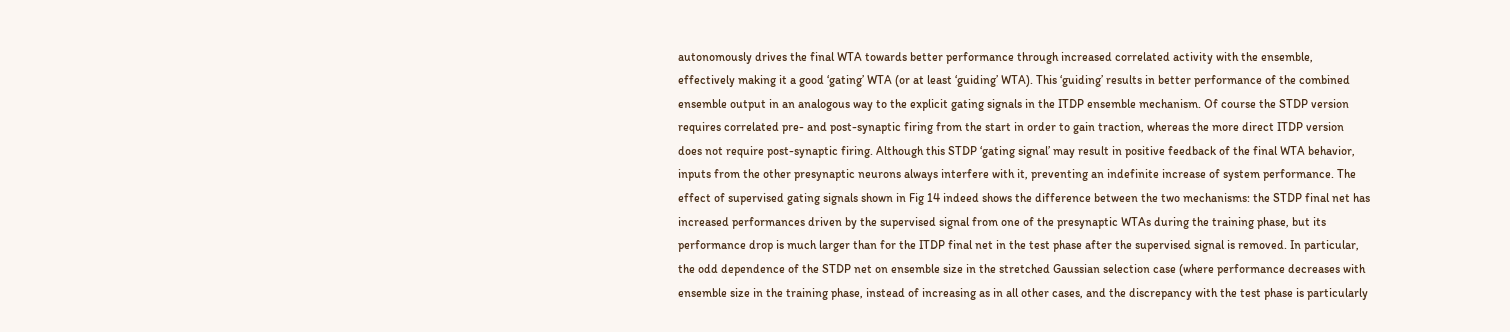autonomously drives the final WTA towards better performance through increased correlated activity with the ensemble, effectively making it a good ‘gating’ WTA (or at least ‘guiding’ WTA). This ‘guiding’ results in better performance of the combined ensemble output in an analogous way to the explicit gating signals in the ITDP ensemble mechanism. Of course the STDP version requires correlated pre- and post-synaptic firing from the start in order to gain traction, whereas the more direct ITDP version does not require post-synaptic firing. Although this STDP ‘gating signal’ may result in positive feedback of the final WTA behavior, inputs from the other presynaptic neurons always interfere with it, preventing an indefinite increase of system performance. The effect of supervised gating signals shown in Fig 14 indeed shows the difference between the two mechanisms: the STDP final net has increased performances driven by the supervised signal from one of the presynaptic WTAs during the training phase, but its performance drop is much larger than for the ITDP final net in the test phase after the supervised signal is removed. In particular, the odd dependence of the STDP net on ensemble size in the stretched Gaussian selection case (where performance decreases with ensemble size in the training phase, instead of increasing as in all other cases, and the discrepancy with the test phase is particularly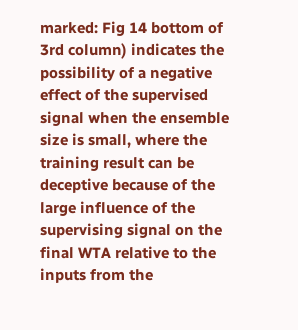marked: Fig 14 bottom of 3rd column) indicates the possibility of a negative effect of the supervised signal when the ensemble size is small, where the training result can be deceptive because of the large influence of the supervising signal on the final WTA relative to the inputs from the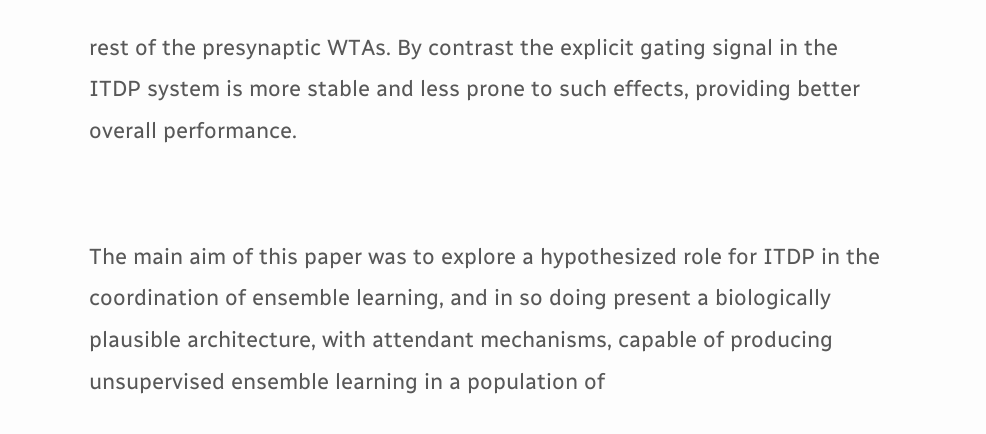rest of the presynaptic WTAs. By contrast the explicit gating signal in the ITDP system is more stable and less prone to such effects, providing better overall performance.


The main aim of this paper was to explore a hypothesized role for ITDP in the coordination of ensemble learning, and in so doing present a biologically plausible architecture, with attendant mechanisms, capable of producing unsupervised ensemble learning in a population of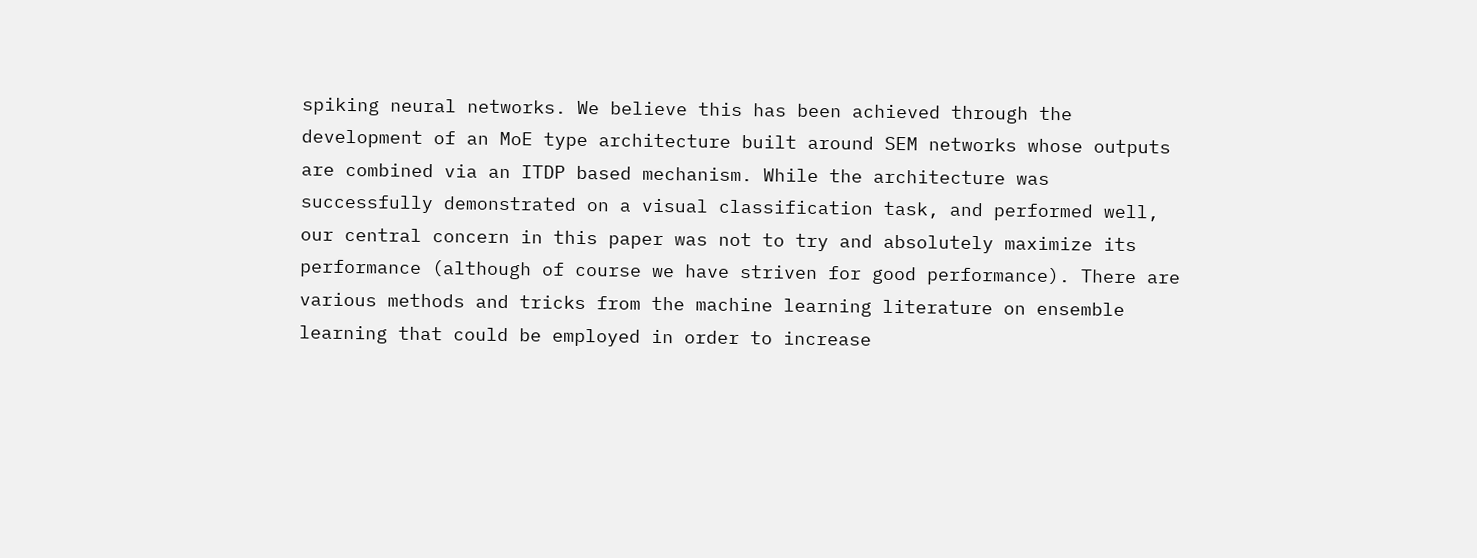spiking neural networks. We believe this has been achieved through the development of an MoE type architecture built around SEM networks whose outputs are combined via an ITDP based mechanism. While the architecture was successfully demonstrated on a visual classification task, and performed well, our central concern in this paper was not to try and absolutely maximize its performance (although of course we have striven for good performance). There are various methods and tricks from the machine learning literature on ensemble learning that could be employed in order to increase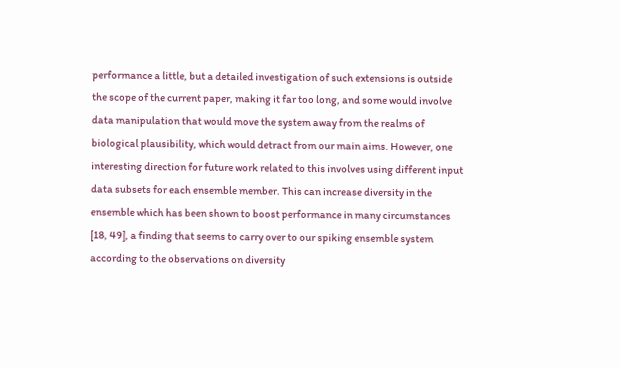performance a little, but a detailed investigation of such extensions is outside the scope of the current paper, making it far too long, and some would involve data manipulation that would move the system away from the realms of biological plausibility, which would detract from our main aims. However, one interesting direction for future work related to this involves using different input data subsets for each ensemble member. This can increase diversity in the ensemble which has been shown to boost performance in many circumstances [18, 49], a finding that seems to carry over to our spiking ensemble system according to the observations on diversity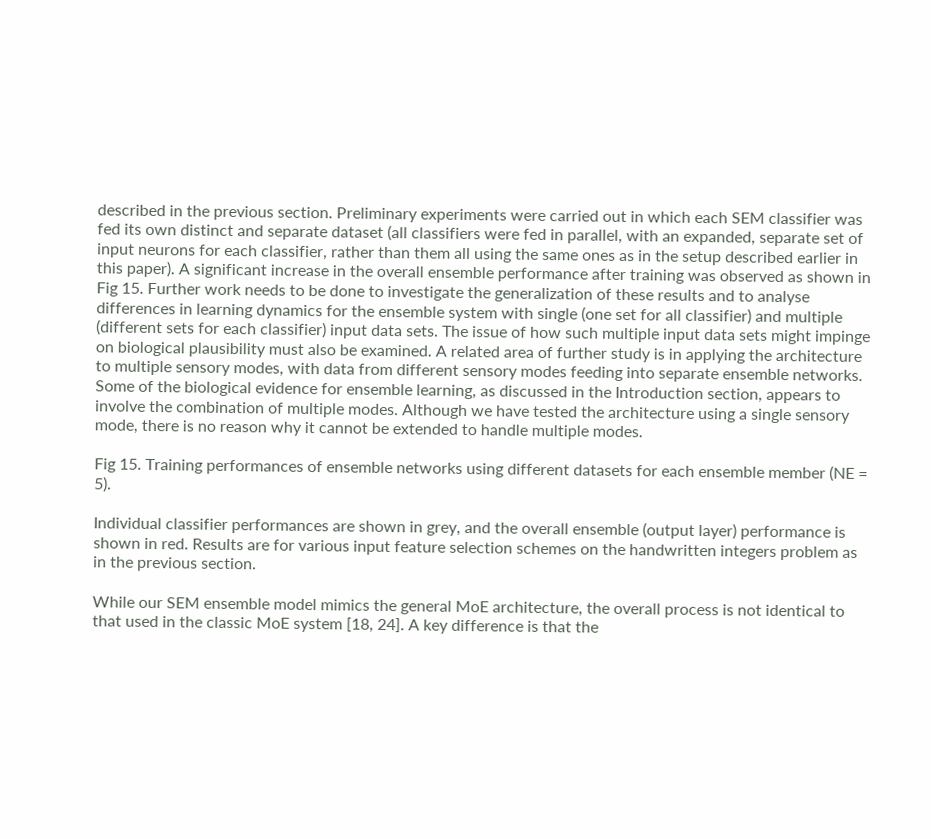described in the previous section. Preliminary experiments were carried out in which each SEM classifier was fed its own distinct and separate dataset (all classifiers were fed in parallel, with an expanded, separate set of input neurons for each classifier, rather than them all using the same ones as in the setup described earlier in this paper). A significant increase in the overall ensemble performance after training was observed as shown in Fig 15. Further work needs to be done to investigate the generalization of these results and to analyse differences in learning dynamics for the ensemble system with single (one set for all classifier) and multiple (different sets for each classifier) input data sets. The issue of how such multiple input data sets might impinge on biological plausibility must also be examined. A related area of further study is in applying the architecture to multiple sensory modes, with data from different sensory modes feeding into separate ensemble networks. Some of the biological evidence for ensemble learning, as discussed in the Introduction section, appears to involve the combination of multiple modes. Although we have tested the architecture using a single sensory mode, there is no reason why it cannot be extended to handle multiple modes.

Fig 15. Training performances of ensemble networks using different datasets for each ensemble member (NE = 5).

Individual classifier performances are shown in grey, and the overall ensemble (output layer) performance is shown in red. Results are for various input feature selection schemes on the handwritten integers problem as in the previous section.

While our SEM ensemble model mimics the general MoE architecture, the overall process is not identical to that used in the classic MoE system [18, 24]. A key difference is that the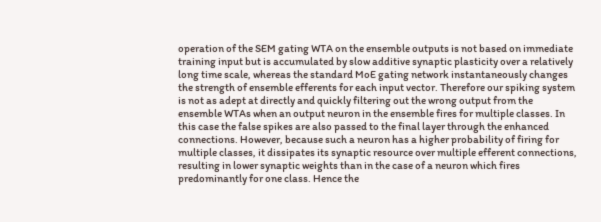operation of the SEM gating WTA on the ensemble outputs is not based on immediate training input but is accumulated by slow additive synaptic plasticity over a relatively long time scale, whereas the standard MoE gating network instantaneously changes the strength of ensemble efferents for each input vector. Therefore our spiking system is not as adept at directly and quickly filtering out the wrong output from the ensemble WTAs when an output neuron in the ensemble fires for multiple classes. In this case the false spikes are also passed to the final layer through the enhanced connections. However, because such a neuron has a higher probability of firing for multiple classes, it dissipates its synaptic resource over multiple efferent connections, resulting in lower synaptic weights than in the case of a neuron which fires predominantly for one class. Hence the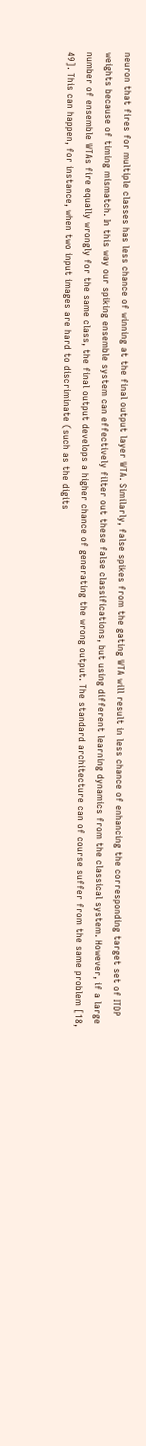neuron that fires for multiple classes has less chance of winning at the final output layer WTA. Similarly, false spikes from the gating WTA will result in less chance of enhancing the corresponding target set of ITDP weights because of timing mismatch. In this way our spiking ensemble system can effectively filter out these false classifications, but using different learning dynamics from the classical system. However, if a large number of ensemble WTAs fire equally wrongly for the same class, the final output develops a higher chance of generating the wrong output. The standard architecture can of course suffer from the same problem [18, 49]. This can happen, for instance, when two input images are hard to discriminate (such as the digits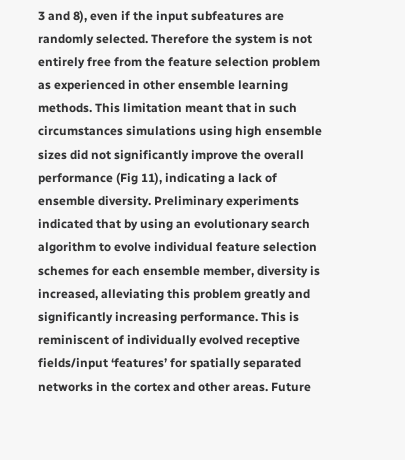3 and 8), even if the input subfeatures are randomly selected. Therefore the system is not entirely free from the feature selection problem as experienced in other ensemble learning methods. This limitation meant that in such circumstances simulations using high ensemble sizes did not significantly improve the overall performance (Fig 11), indicating a lack of ensemble diversity. Preliminary experiments indicated that by using an evolutionary search algorithm to evolve individual feature selection schemes for each ensemble member, diversity is increased, alleviating this problem greatly and significantly increasing performance. This is reminiscent of individually evolved receptive fields/input ‘features’ for spatially separated networks in the cortex and other areas. Future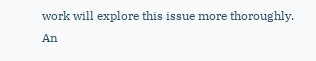work will explore this issue more thoroughly. An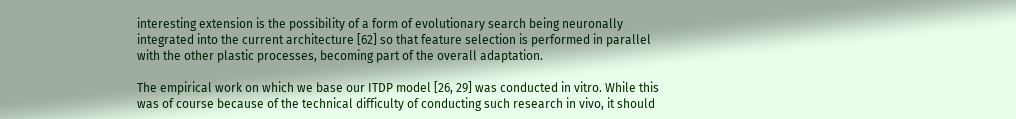interesting extension is the possibility of a form of evolutionary search being neuronally integrated into the current architecture [62] so that feature selection is performed in parallel with the other plastic processes, becoming part of the overall adaptation.

The empirical work on which we base our ITDP model [26, 29] was conducted in vitro. While this was of course because of the technical difficulty of conducting such research in vivo, it should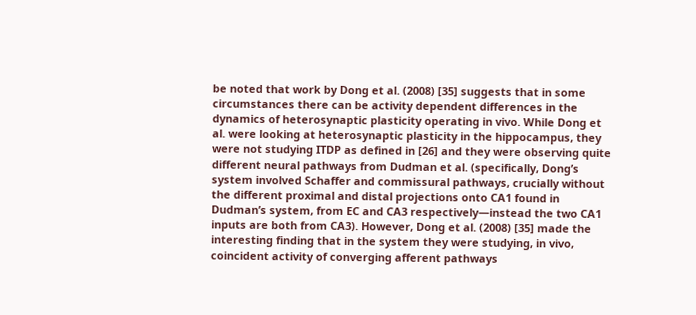be noted that work by Dong et al. (2008) [35] suggests that in some circumstances there can be activity dependent differences in the dynamics of heterosynaptic plasticity operating in vivo. While Dong et al. were looking at heterosynaptic plasticity in the hippocampus, they were not studying ITDP as defined in [26] and they were observing quite different neural pathways from Dudman et al. (specifically, Dong’s system involved Schaffer and commissural pathways, crucially without the different proximal and distal projections onto CA1 found in Dudman’s system, from EC and CA3 respectively—instead the two CA1 inputs are both from CA3). However, Dong et al. (2008) [35] made the interesting finding that in the system they were studying, in vivo, coincident activity of converging afferent pathways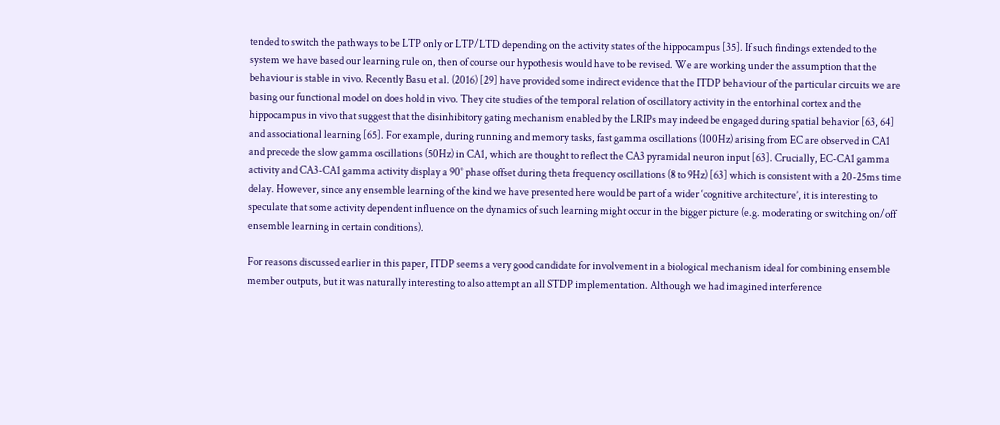tended to switch the pathways to be LTP only or LTP/LTD depending on the activity states of the hippocampus [35]. If such findings extended to the system we have based our learning rule on, then of course our hypothesis would have to be revised. We are working under the assumption that the behaviour is stable in vivo. Recently Basu et al. (2016) [29] have provided some indirect evidence that the ITDP behaviour of the particular circuits we are basing our functional model on does hold in vivo. They cite studies of the temporal relation of oscillatory activity in the entorhinal cortex and the hippocampus in vivo that suggest that the disinhibitory gating mechanism enabled by the LRIPs may indeed be engaged during spatial behavior [63, 64] and associational learning [65]. For example, during running and memory tasks, fast gamma oscillations (100Hz) arising from EC are observed in CA1 and precede the slow gamma oscillations (50Hz) in CA1, which are thought to reflect the CA3 pyramidal neuron input [63]. Crucially, EC-CA1 gamma activity and CA3-CA1 gamma activity display a 90° phase offset during theta frequency oscillations (8 to 9Hz) [63] which is consistent with a 20-25ms time delay. However, since any ensemble learning of the kind we have presented here would be part of a wider ‘cognitive architecture’, it is interesting to speculate that some activity dependent influence on the dynamics of such learning might occur in the bigger picture (e.g. moderating or switching on/off ensemble learning in certain conditions).

For reasons discussed earlier in this paper, ITDP seems a very good candidate for involvement in a biological mechanism ideal for combining ensemble member outputs, but it was naturally interesting to also attempt an all STDP implementation. Although we had imagined interference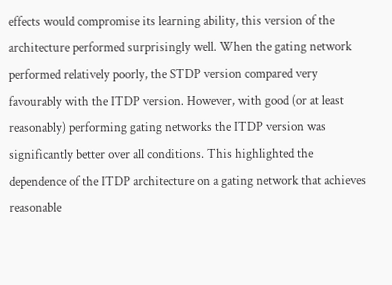effects would compromise its learning ability, this version of the architecture performed surprisingly well. When the gating network performed relatively poorly, the STDP version compared very favourably with the ITDP version. However, with good (or at least reasonably) performing gating networks the ITDP version was significantly better over all conditions. This highlighted the dependence of the ITDP architecture on a gating network that achieves reasonable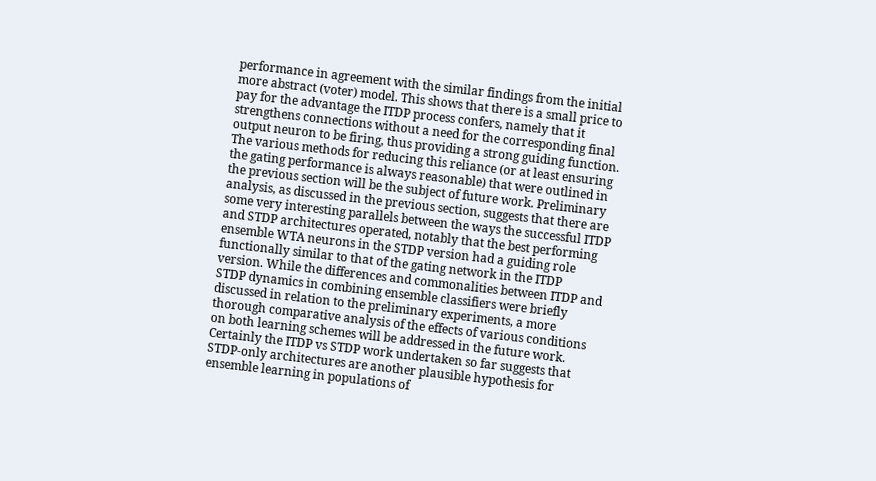performance in agreement with the similar findings from the initial more abstract (voter) model. This shows that there is a small price to pay for the advantage the ITDP process confers, namely that it strengthens connections without a need for the corresponding final output neuron to be firing, thus providing a strong guiding function. The various methods for reducing this reliance (or at least ensuring the gating performance is always reasonable) that were outlined in the previous section will be the subject of future work. Preliminary analysis, as discussed in the previous section, suggests that there are some very interesting parallels between the ways the successful ITDP and STDP architectures operated, notably that the best performing ensemble WTA neurons in the STDP version had a guiding role functionally similar to that of the gating network in the ITDP version. While the differences and commonalities between ITDP and STDP dynamics in combining ensemble classifiers were briefly discussed in relation to the preliminary experiments, a more thorough comparative analysis of the effects of various conditions on both learning schemes will be addressed in the future work. Certainly the ITDP vs STDP work undertaken so far suggests that STDP-only architectures are another plausible hypothesis for ensemble learning in populations of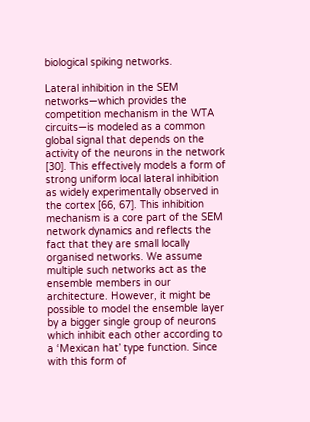biological spiking networks.

Lateral inhibition in the SEM networks—which provides the competition mechanism in the WTA circuits—is modeled as a common global signal that depends on the activity of the neurons in the network [30]. This effectively models a form of strong uniform local lateral inhibition as widely experimentally observed in the cortex [66, 67]. This inhibition mechanism is a core part of the SEM network dynamics and reflects the fact that they are small locally organised networks. We assume multiple such networks act as the ensemble members in our architecture. However, it might be possible to model the ensemble layer by a bigger single group of neurons which inhibit each other according to a ‘Mexican hat’ type function. Since with this form of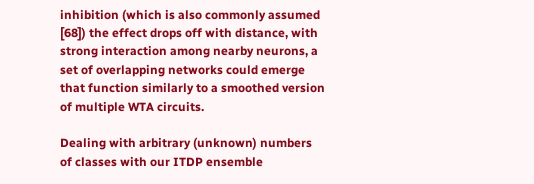inhibition (which is also commonly assumed [68]) the effect drops off with distance, with strong interaction among nearby neurons, a set of overlapping networks could emerge that function similarly to a smoothed version of multiple WTA circuits.

Dealing with arbitrary (unknown) numbers of classes with our ITDP ensemble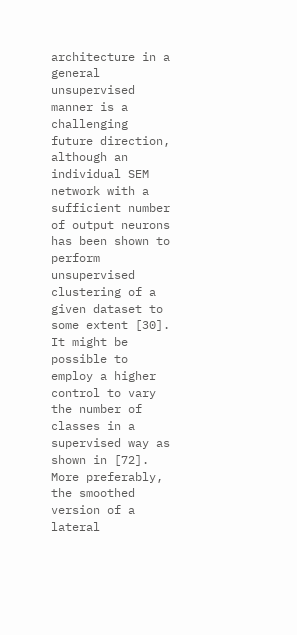architecture in a general unsupervised manner is a challenging future direction, although an individual SEM network with a sufficient number of output neurons has been shown to perform unsupervised clustering of a given dataset to some extent [30]. It might be possible to employ a higher control to vary the number of classes in a supervised way as shown in [72]. More preferably, the smoothed version of a lateral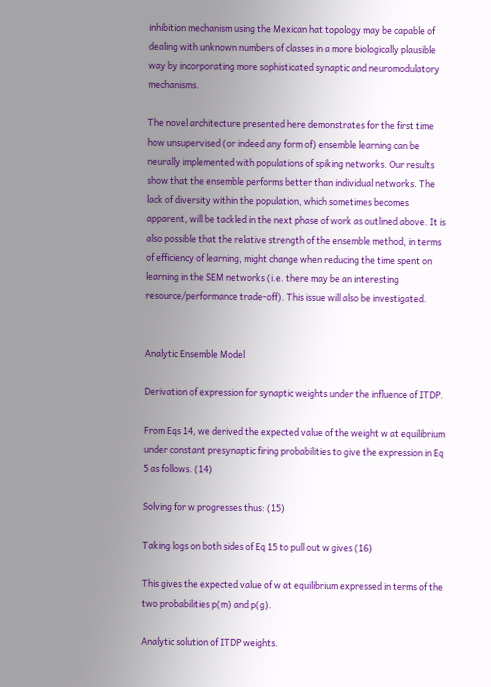inhibition mechanism using the Mexican hat topology may be capable of dealing with unknown numbers of classes in a more biologically plausible way by incorporating more sophisticated synaptic and neuromodulatory mechanisms.

The novel architecture presented here demonstrates for the first time how unsupervised (or indeed any form of) ensemble learning can be neurally implemented with populations of spiking networks. Our results show that the ensemble performs better than individual networks. The lack of diversity within the population, which sometimes becomes apparent, will be tackled in the next phase of work as outlined above. It is also possible that the relative strength of the ensemble method, in terms of efficiency of learning, might change when reducing the time spent on learning in the SEM networks (i.e. there may be an interesting resource/performance trade-off). This issue will also be investigated.


Analytic Ensemble Model

Derivation of expression for synaptic weights under the influence of ITDP.

From Eqs 14, we derived the expected value of the weight w at equilibrium under constant presynaptic firing probabilities to give the expression in Eq 5 as follows. (14)

Solving for w progresses thus: (15)

Taking logs on both sides of Eq 15 to pull out w gives (16)

This gives the expected value of w at equilibrium expressed in terms of the two probabilities p(m) and p(g).

Analytic solution of ITDP weights.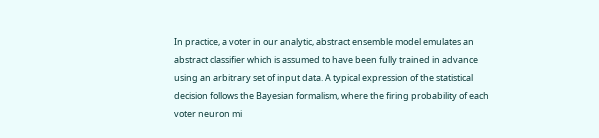In practice, a voter in our analytic, abstract ensemble model emulates an abstract classifier which is assumed to have been fully trained in advance using an arbitrary set of input data. A typical expression of the statistical decision follows the Bayesian formalism, where the firing probability of each voter neuron mi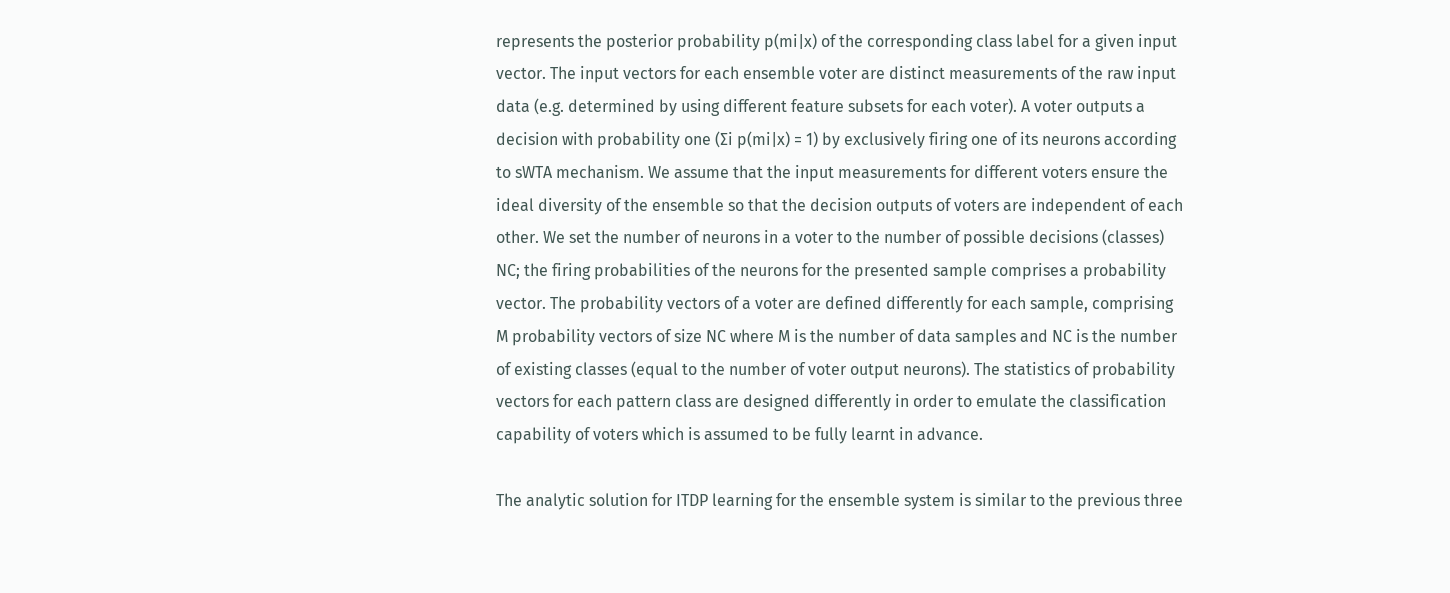represents the posterior probability p(mi|x) of the corresponding class label for a given input vector. The input vectors for each ensemble voter are distinct measurements of the raw input data (e.g. determined by using different feature subsets for each voter). A voter outputs a decision with probability one (∑i p(mi|x) = 1) by exclusively firing one of its neurons according to sWTA mechanism. We assume that the input measurements for different voters ensure the ideal diversity of the ensemble so that the decision outputs of voters are independent of each other. We set the number of neurons in a voter to the number of possible decisions (classes) NC; the firing probabilities of the neurons for the presented sample comprises a probability vector. The probability vectors of a voter are defined differently for each sample, comprising M probability vectors of size NC where M is the number of data samples and NC is the number of existing classes (equal to the number of voter output neurons). The statistics of probability vectors for each pattern class are designed differently in order to emulate the classification capability of voters which is assumed to be fully learnt in advance.

The analytic solution for ITDP learning for the ensemble system is similar to the previous three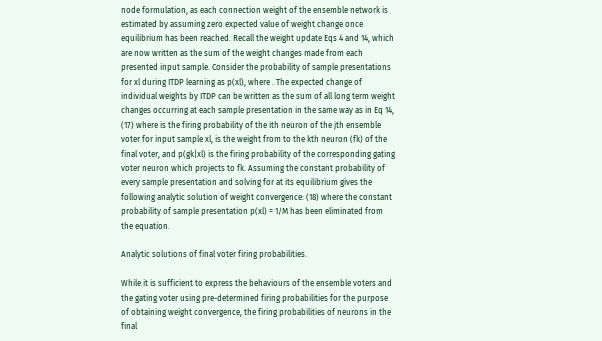node formulation, as each connection weight of the ensemble network is estimated by assuming zero expected value of weight change once equilibrium has been reached. Recall the weight update Eqs 4 and 14, which are now written as the sum of the weight changes made from each presented input sample. Consider the probability of sample presentations for xl during ITDP learning as p(xl), where . The expected change of individual weights by ITDP can be written as the sum of all long term weight changes occurring at each sample presentation in the same way as in Eq 14, (17) where is the firing probability of the ith neuron of the jth ensemble voter for input sample xl, is the weight from to the kth neuron (fk) of the final voter, and p(gk|xl) is the firing probability of the corresponding gating voter neuron which projects to fk. Assuming the constant probability of every sample presentation and solving for at its equilibrium gives the following analytic solution of weight convergence: (18) where the constant probability of sample presentation p(xl) = 1/M has been eliminated from the equation.

Analytic solutions of final voter firing probabilities.

While it is sufficient to express the behaviours of the ensemble voters and the gating voter using pre-determined firing probabilities for the purpose of obtaining weight convergence, the firing probabilities of neurons in the final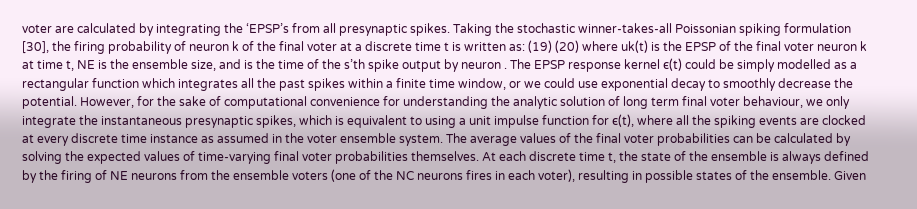voter are calculated by integrating the ‘EPSP’s from all presynaptic spikes. Taking the stochastic winner-takes-all Poissonian spiking formulation [30], the firing probability of neuron k of the final voter at a discrete time t is written as: (19) (20) where uk(t) is the EPSP of the final voter neuron k at time t, NE is the ensemble size, and is the time of the s’th spike output by neuron . The EPSP response kernel ϵ(t) could be simply modelled as a rectangular function which integrates all the past spikes within a finite time window, or we could use exponential decay to smoothly decrease the potential. However, for the sake of computational convenience for understanding the analytic solution of long term final voter behaviour, we only integrate the instantaneous presynaptic spikes, which is equivalent to using a unit impulse function for ϵ(t), where all the spiking events are clocked at every discrete time instance as assumed in the voter ensemble system. The average values of the final voter probabilities can be calculated by solving the expected values of time-varying final voter probabilities themselves. At each discrete time t, the state of the ensemble is always defined by the firing of NE neurons from the ensemble voters (one of the NC neurons fires in each voter), resulting in possible states of the ensemble. Given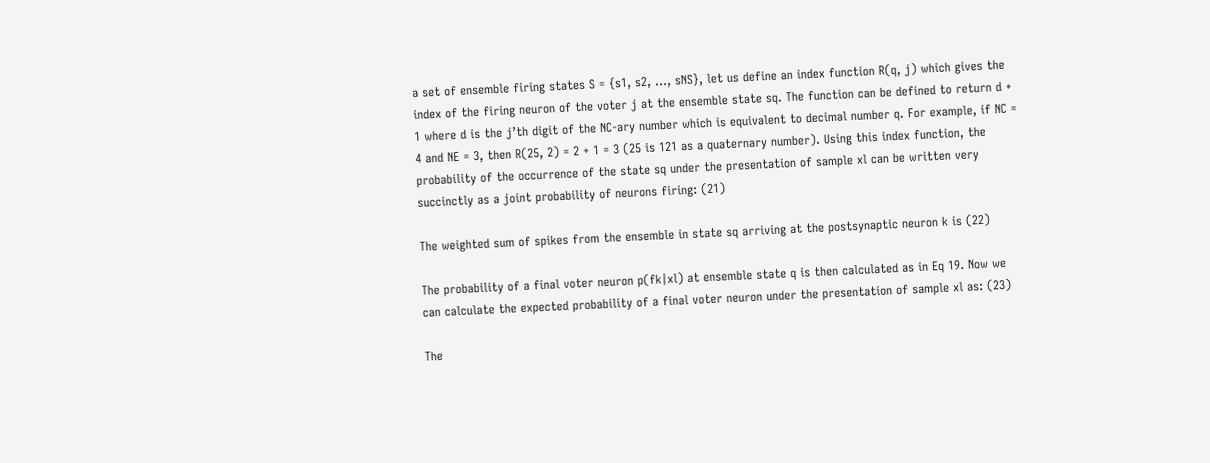a set of ensemble firing states S = {s1, s2, …, sNS}, let us define an index function R(q, j) which gives the index of the firing neuron of the voter j at the ensemble state sq. The function can be defined to return d + 1 where d is the j’th digit of the NC-ary number which is equivalent to decimal number q. For example, if NC = 4 and NE = 3, then R(25, 2) = 2 + 1 = 3 (25 is 121 as a quaternary number). Using this index function, the probability of the occurrence of the state sq under the presentation of sample xl can be written very succinctly as a joint probability of neurons firing: (21)

The weighted sum of spikes from the ensemble in state sq arriving at the postsynaptic neuron k is (22)

The probability of a final voter neuron p(fk|xl) at ensemble state q is then calculated as in Eq 19. Now we can calculate the expected probability of a final voter neuron under the presentation of sample xl as: (23)

The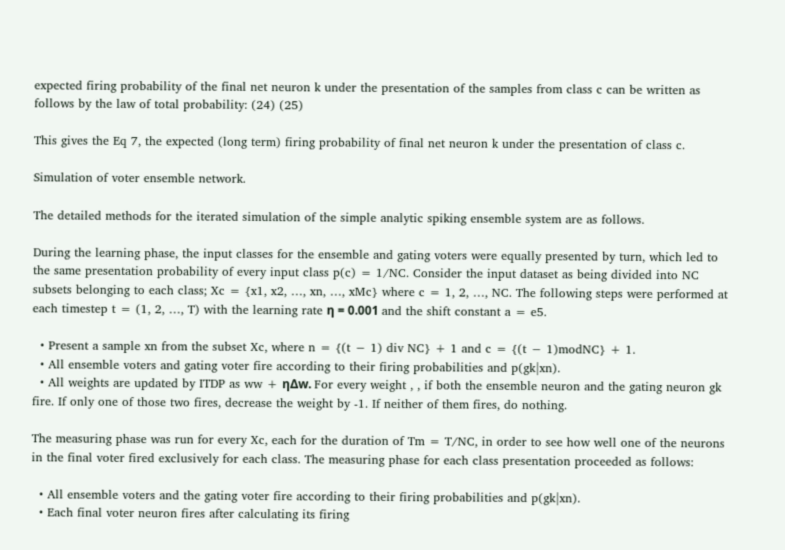expected firing probability of the final net neuron k under the presentation of the samples from class c can be written as follows by the law of total probability: (24) (25)

This gives the Eq 7, the expected (long term) firing probability of final net neuron k under the presentation of class c.

Simulation of voter ensemble network.

The detailed methods for the iterated simulation of the simple analytic spiking ensemble system are as follows.

During the learning phase, the input classes for the ensemble and gating voters were equally presented by turn, which led to the same presentation probability of every input class p(c) = 1/NC. Consider the input dataset as being divided into NC subsets belonging to each class; Xc = {x1, x2, …, xn, …, xMc} where c = 1, 2, …, NC. The following steps were performed at each timestep t = (1, 2, …, T) with the learning rate η = 0.001 and the shift constant a = e5.

  • Present a sample xn from the subset Xc, where n = {(t − 1) div NC} + 1 and c = {(t − 1)modNC} + 1.
  • All ensemble voters and gating voter fire according to their firing probabilities and p(gk|xn).
  • All weights are updated by ITDP as ww + ηΔw. For every weight , , if both the ensemble neuron and the gating neuron gk fire. If only one of those two fires, decrease the weight by -1. If neither of them fires, do nothing.

The measuring phase was run for every Xc, each for the duration of Tm = T/NC, in order to see how well one of the neurons in the final voter fired exclusively for each class. The measuring phase for each class presentation proceeded as follows:

  • All ensemble voters and the gating voter fire according to their firing probabilities and p(gk|xn).
  • Each final voter neuron fires after calculating its firing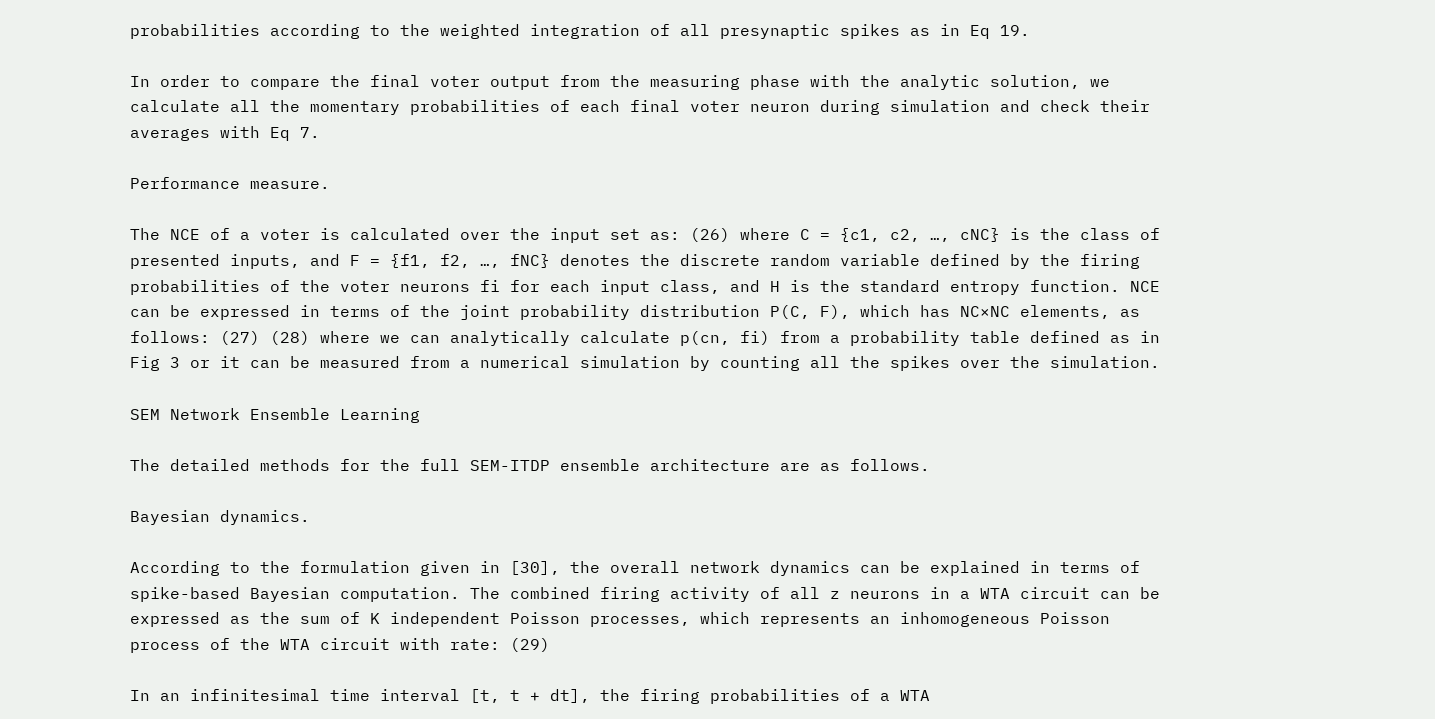probabilities according to the weighted integration of all presynaptic spikes as in Eq 19.

In order to compare the final voter output from the measuring phase with the analytic solution, we calculate all the momentary probabilities of each final voter neuron during simulation and check their averages with Eq 7.

Performance measure.

The NCE of a voter is calculated over the input set as: (26) where C = {c1, c2, …, cNC} is the class of presented inputs, and F = {f1, f2, …, fNC} denotes the discrete random variable defined by the firing probabilities of the voter neurons fi for each input class, and H is the standard entropy function. NCE can be expressed in terms of the joint probability distribution P(C, F), which has NC×NC elements, as follows: (27) (28) where we can analytically calculate p(cn, fi) from a probability table defined as in Fig 3 or it can be measured from a numerical simulation by counting all the spikes over the simulation.

SEM Network Ensemble Learning

The detailed methods for the full SEM-ITDP ensemble architecture are as follows.

Bayesian dynamics.

According to the formulation given in [30], the overall network dynamics can be explained in terms of spike-based Bayesian computation. The combined firing activity of all z neurons in a WTA circuit can be expressed as the sum of K independent Poisson processes, which represents an inhomogeneous Poisson process of the WTA circuit with rate: (29)

In an infinitesimal time interval [t, t + dt], the firing probabilities of a WTA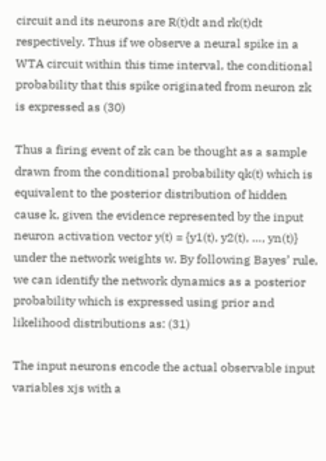circuit and its neurons are R(t)dt and rk(t)dt respectively. Thus if we observe a neural spike in a WTA circuit within this time interval, the conditional probability that this spike originated from neuron zk is expressed as (30)

Thus a firing event of zk can be thought as a sample drawn from the conditional probability qk(t) which is equivalent to the posterior distribution of hidden cause k, given the evidence represented by the input neuron activation vector y(t) = {y1(t), y2(t), …, yn(t)} under the network weights w. By following Bayes’ rule, we can identify the network dynamics as a posterior probability which is expressed using prior and likelihood distributions as: (31)

The input neurons encode the actual observable input variables xjs with a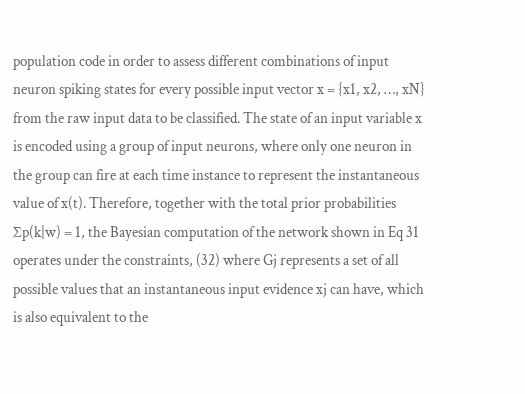population code in order to assess different combinations of input neuron spiking states for every possible input vector x = {x1, x2, …, xN} from the raw input data to be classified. The state of an input variable x is encoded using a group of input neurons, where only one neuron in the group can fire at each time instance to represent the instantaneous value of x(t). Therefore, together with the total prior probabilities ∑p(k|w) = 1, the Bayesian computation of the network shown in Eq 31 operates under the constraints, (32) where Gj represents a set of all possible values that an instantaneous input evidence xj can have, which is also equivalent to the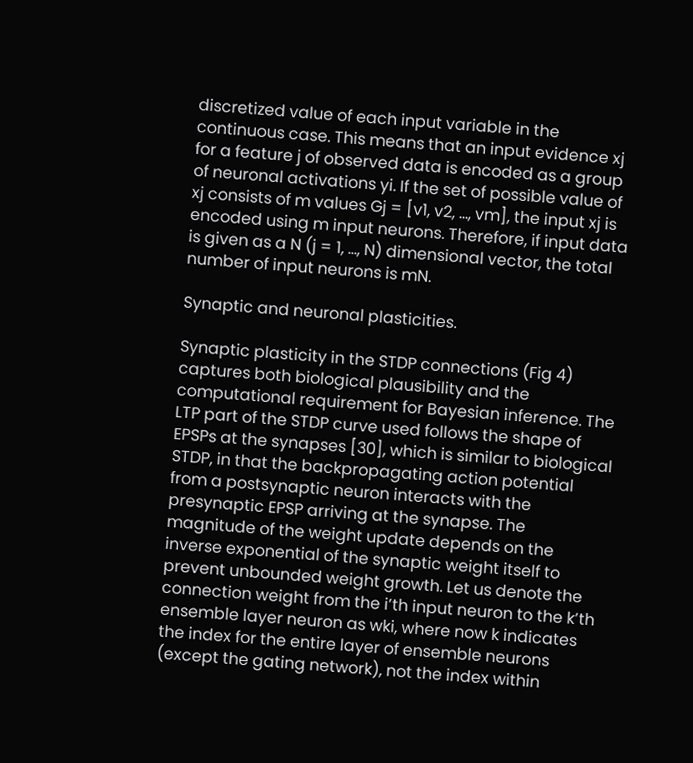discretized value of each input variable in the continuous case. This means that an input evidence xj for a feature j of observed data is encoded as a group of neuronal activations yi. If the set of possible value of xj consists of m values Gj = [v1, v2, …, vm], the input xj is encoded using m input neurons. Therefore, if input data is given as a N (j = 1, …, N) dimensional vector, the total number of input neurons is mN.

Synaptic and neuronal plasticities.

Synaptic plasticity in the STDP connections (Fig 4) captures both biological plausibility and the computational requirement for Bayesian inference. The LTP part of the STDP curve used follows the shape of EPSPs at the synapses [30], which is similar to biological STDP, in that the backpropagating action potential from a postsynaptic neuron interacts with the presynaptic EPSP arriving at the synapse. The magnitude of the weight update depends on the inverse exponential of the synaptic weight itself to prevent unbounded weight growth. Let us denote the connection weight from the i’th input neuron to the k’th ensemble layer neuron as wki, where now k indicates the index for the entire layer of ensemble neurons (except the gating network), not the index within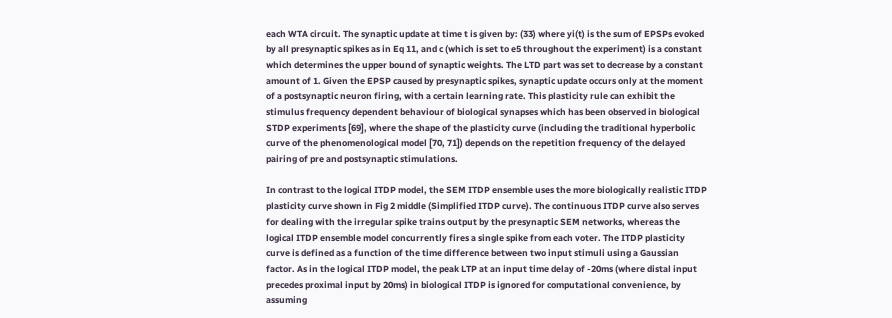each WTA circuit. The synaptic update at time t is given by: (33) where yi(t) is the sum of EPSPs evoked by all presynaptic spikes as in Eq 11, and c (which is set to e5 throughout the experiment) is a constant which determines the upper bound of synaptic weights. The LTD part was set to decrease by a constant amount of 1. Given the EPSP caused by presynaptic spikes, synaptic update occurs only at the moment of a postsynaptic neuron firing, with a certain learning rate. This plasticity rule can exhibit the stimulus frequency dependent behaviour of biological synapses which has been observed in biological STDP experiments [69], where the shape of the plasticity curve (including the traditional hyperbolic curve of the phenomenological model [70, 71]) depends on the repetition frequency of the delayed pairing of pre and postsynaptic stimulations.

In contrast to the logical ITDP model, the SEM ITDP ensemble uses the more biologically realistic ITDP plasticity curve shown in Fig 2 middle (Simplified ITDP curve). The continuous ITDP curve also serves for dealing with the irregular spike trains output by the presynaptic SEM networks, whereas the logical ITDP ensemble model concurrently fires a single spike from each voter. The ITDP plasticity curve is defined as a function of the time difference between two input stimuli using a Gaussian factor. As in the logical ITDP model, the peak LTP at an input time delay of -20ms (where distal input precedes proximal input by 20ms) in biological ITDP is ignored for computational convenience, by assuming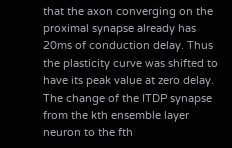that the axon converging on the proximal synapse already has 20ms of conduction delay. Thus the plasticity curve was shifted to have its peak value at zero delay. The change of the ITDP synapse from the kth ensemble layer neuron to the fth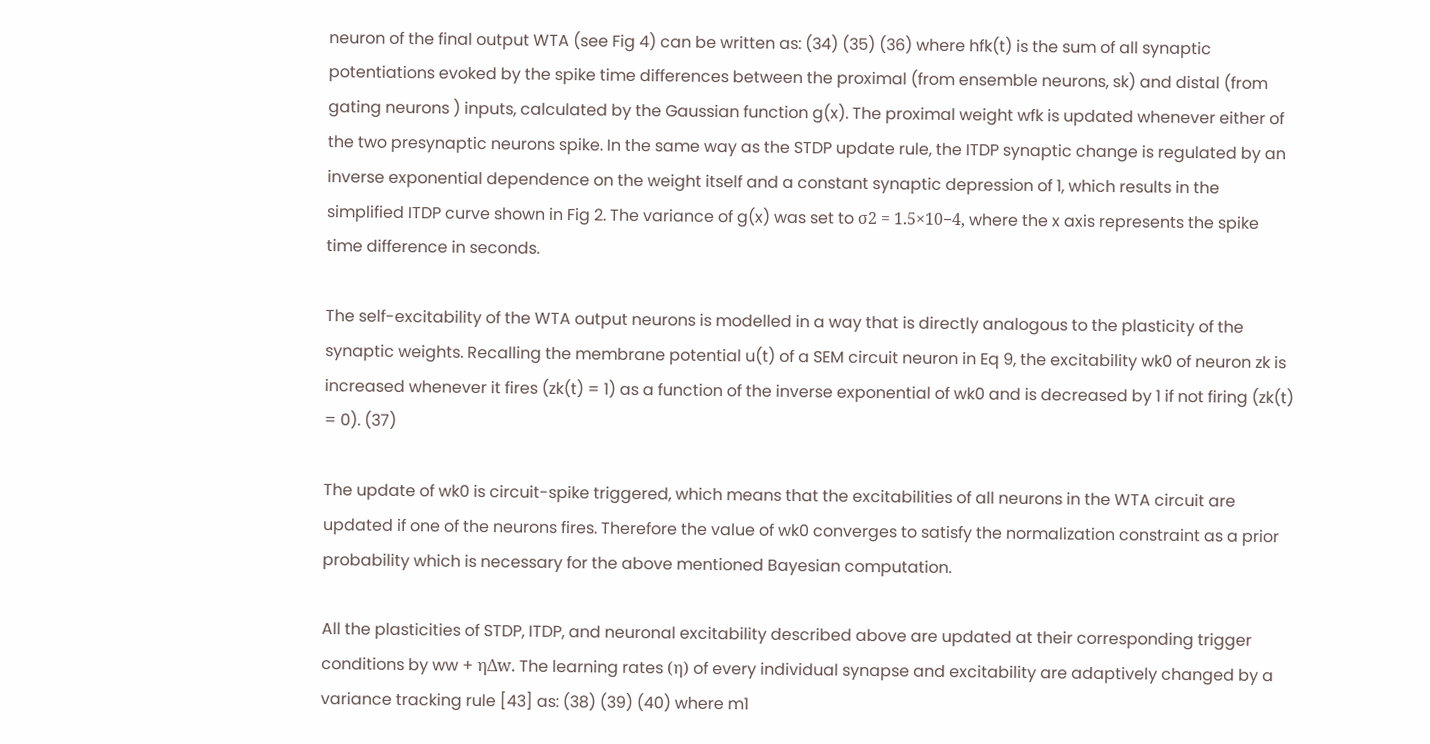neuron of the final output WTA (see Fig 4) can be written as: (34) (35) (36) where hfk(t) is the sum of all synaptic potentiations evoked by the spike time differences between the proximal (from ensemble neurons, sk) and distal (from gating neurons ) inputs, calculated by the Gaussian function g(x). The proximal weight wfk is updated whenever either of the two presynaptic neurons spike. In the same way as the STDP update rule, the ITDP synaptic change is regulated by an inverse exponential dependence on the weight itself and a constant synaptic depression of 1, which results in the simplified ITDP curve shown in Fig 2. The variance of g(x) was set to σ2 = 1.5×10−4, where the x axis represents the spike time difference in seconds.

The self-excitability of the WTA output neurons is modelled in a way that is directly analogous to the plasticity of the synaptic weights. Recalling the membrane potential u(t) of a SEM circuit neuron in Eq 9, the excitability wk0 of neuron zk is increased whenever it fires (zk(t) = 1) as a function of the inverse exponential of wk0 and is decreased by 1 if not firing (zk(t) = 0). (37)

The update of wk0 is circuit-spike triggered, which means that the excitabilities of all neurons in the WTA circuit are updated if one of the neurons fires. Therefore the value of wk0 converges to satisfy the normalization constraint as a prior probability which is necessary for the above mentioned Bayesian computation.

All the plasticities of STDP, ITDP, and neuronal excitability described above are updated at their corresponding trigger conditions by ww + ηΔw. The learning rates (η) of every individual synapse and excitability are adaptively changed by a variance tracking rule [43] as: (38) (39) (40) where m1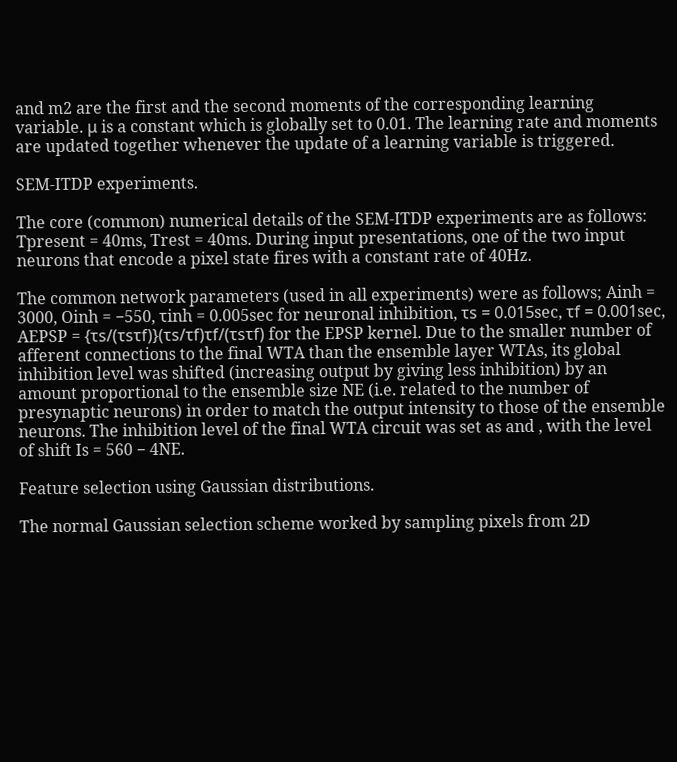and m2 are the first and the second moments of the corresponding learning variable. μ is a constant which is globally set to 0.01. The learning rate and moments are updated together whenever the update of a learning variable is triggered.

SEM-ITDP experiments.

The core (common) numerical details of the SEM-ITDP experiments are as follows: Tpresent = 40ms, Trest = 40ms. During input presentations, one of the two input neurons that encode a pixel state fires with a constant rate of 40Hz.

The common network parameters (used in all experiments) were as follows; Ainh = 3000, Oinh = −550, τinh = 0.005sec for neuronal inhibition, τs = 0.015sec, τf = 0.001sec, AEPSP = {τs/(τsτf)}(τs/τf)τf/(τsτf) for the EPSP kernel. Due to the smaller number of afferent connections to the final WTA than the ensemble layer WTAs, its global inhibition level was shifted (increasing output by giving less inhibition) by an amount proportional to the ensemble size NE (i.e. related to the number of presynaptic neurons) in order to match the output intensity to those of the ensemble neurons. The inhibition level of the final WTA circuit was set as and , with the level of shift Is = 560 − 4NE.

Feature selection using Gaussian distributions.

The normal Gaussian selection scheme worked by sampling pixels from 2D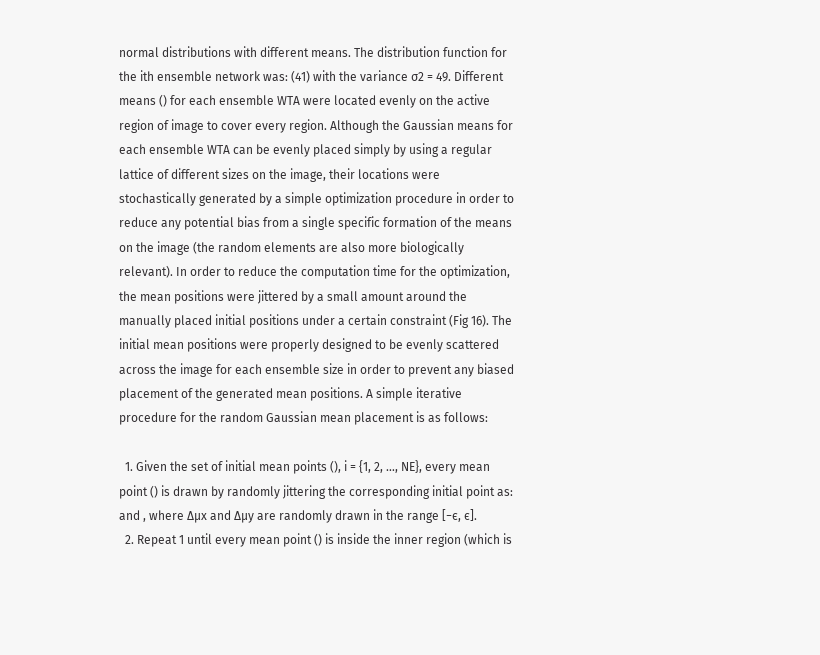normal distributions with different means. The distribution function for the ith ensemble network was: (41) with the variance σ2 = 49. Different means () for each ensemble WTA were located evenly on the active region of image to cover every region. Although the Gaussian means for each ensemble WTA can be evenly placed simply by using a regular lattice of different sizes on the image, their locations were stochastically generated by a simple optimization procedure in order to reduce any potential bias from a single specific formation of the means on the image (the random elements are also more biologically relevant). In order to reduce the computation time for the optimization, the mean positions were jittered by a small amount around the manually placed initial positions under a certain constraint (Fig 16). The initial mean positions were properly designed to be evenly scattered across the image for each ensemble size in order to prevent any biased placement of the generated mean positions. A simple iterative procedure for the random Gaussian mean placement is as follows:

  1. Given the set of initial mean points (), i = {1, 2, …, NE}, every mean point () is drawn by randomly jittering the corresponding initial point as: and , where Δμx and Δμy are randomly drawn in the range [−ϵ, ϵ].
  2. Repeat 1 until every mean point () is inside the inner region (which is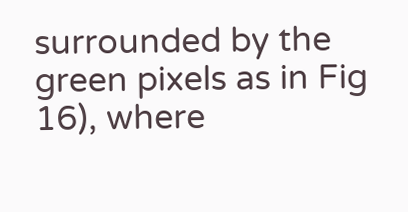surrounded by the green pixels as in Fig 16), where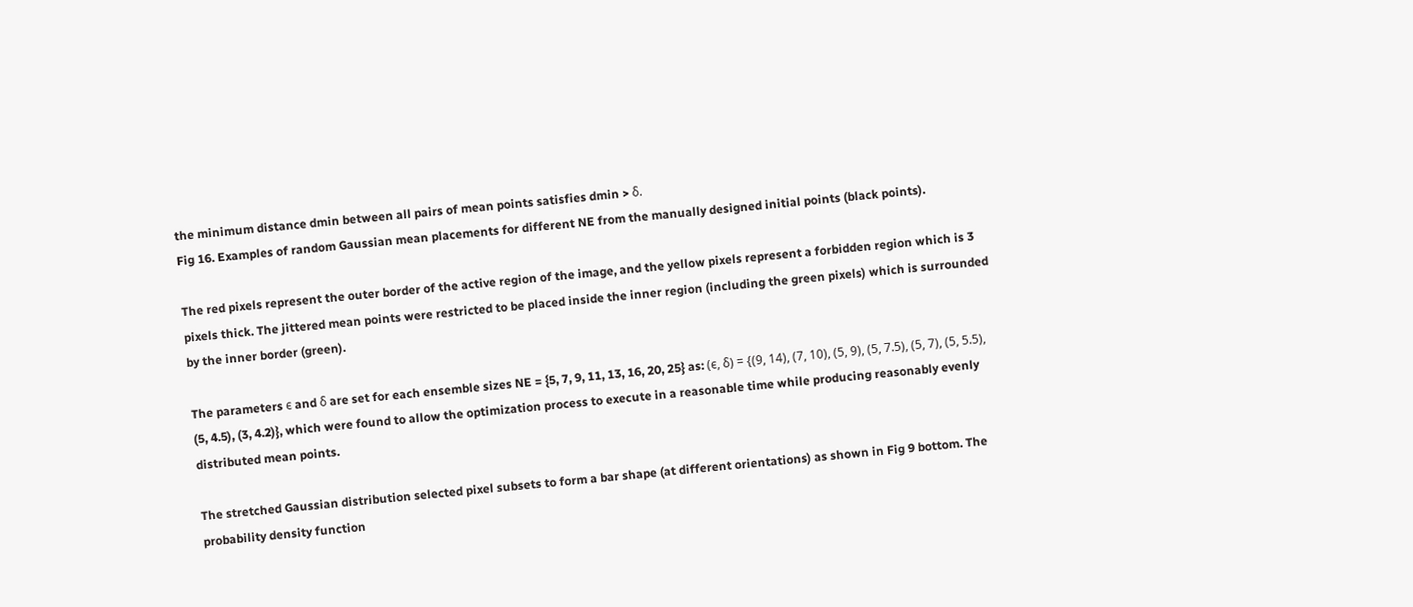the minimum distance dmin between all pairs of mean points satisfies dmin > δ.
Fig 16. Examples of random Gaussian mean placements for different NE from the manually designed initial points (black points).

The red pixels represent the outer border of the active region of the image, and the yellow pixels represent a forbidden region which is 3 pixels thick. The jittered mean points were restricted to be placed inside the inner region (including the green pixels) which is surrounded by the inner border (green).

The parameters ϵ and δ are set for each ensemble sizes NE = {5, 7, 9, 11, 13, 16, 20, 25} as: (ϵ, δ) = {(9, 14), (7, 10), (5, 9), (5, 7.5), (5, 7), (5, 5.5), (5, 4.5), (3, 4.2)}, which were found to allow the optimization process to execute in a reasonable time while producing reasonably evenly distributed mean points.

The stretched Gaussian distribution selected pixel subsets to form a bar shape (at different orientations) as shown in Fig 9 bottom. The probability density function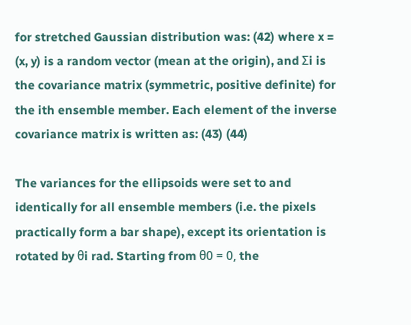for stretched Gaussian distribution was: (42) where x = (x, y) is a random vector (mean at the origin), and Σi is the covariance matrix (symmetric, positive definite) for the ith ensemble member. Each element of the inverse covariance matrix is written as: (43) (44)

The variances for the ellipsoids were set to and identically for all ensemble members (i.e. the pixels practically form a bar shape), except its orientation is rotated by θi rad. Starting from θ0 = 0, the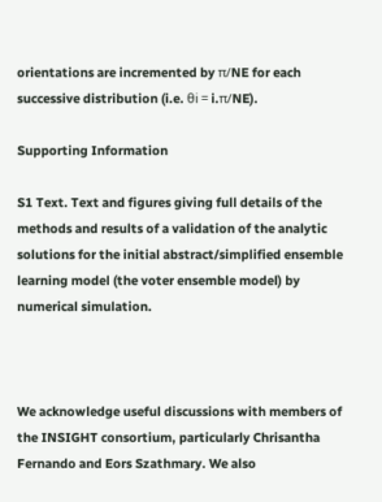orientations are incremented by π/NE for each successive distribution (i.e. θi = i.π/NE).

Supporting Information

S1 Text. Text and figures giving full details of the methods and results of a validation of the analytic solutions for the initial abstract/simplified ensemble learning model (the voter ensemble model) by numerical simulation.



We acknowledge useful discussions with members of the INSIGHT consortium, particularly Chrisantha Fernando and Eors Szathmary. We also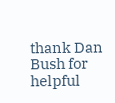thank Dan Bush for helpful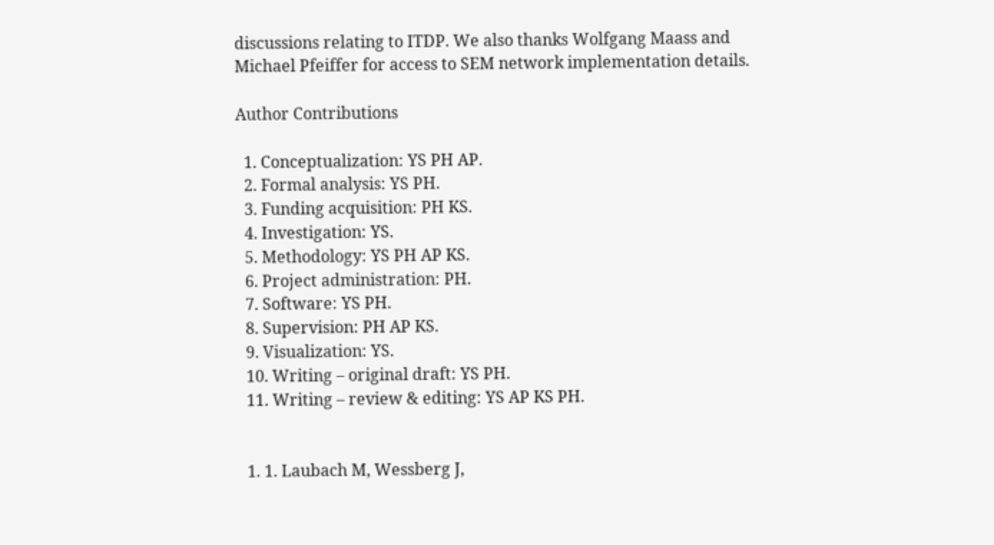discussions relating to ITDP. We also thanks Wolfgang Maass and Michael Pfeiffer for access to SEM network implementation details.

Author Contributions

  1. Conceptualization: YS PH AP.
  2. Formal analysis: YS PH.
  3. Funding acquisition: PH KS.
  4. Investigation: YS.
  5. Methodology: YS PH AP KS.
  6. Project administration: PH.
  7. Software: YS PH.
  8. Supervision: PH AP KS.
  9. Visualization: YS.
  10. Writing – original draft: YS PH.
  11. Writing – review & editing: YS AP KS PH.


  1. 1. Laubach M, Wessberg J,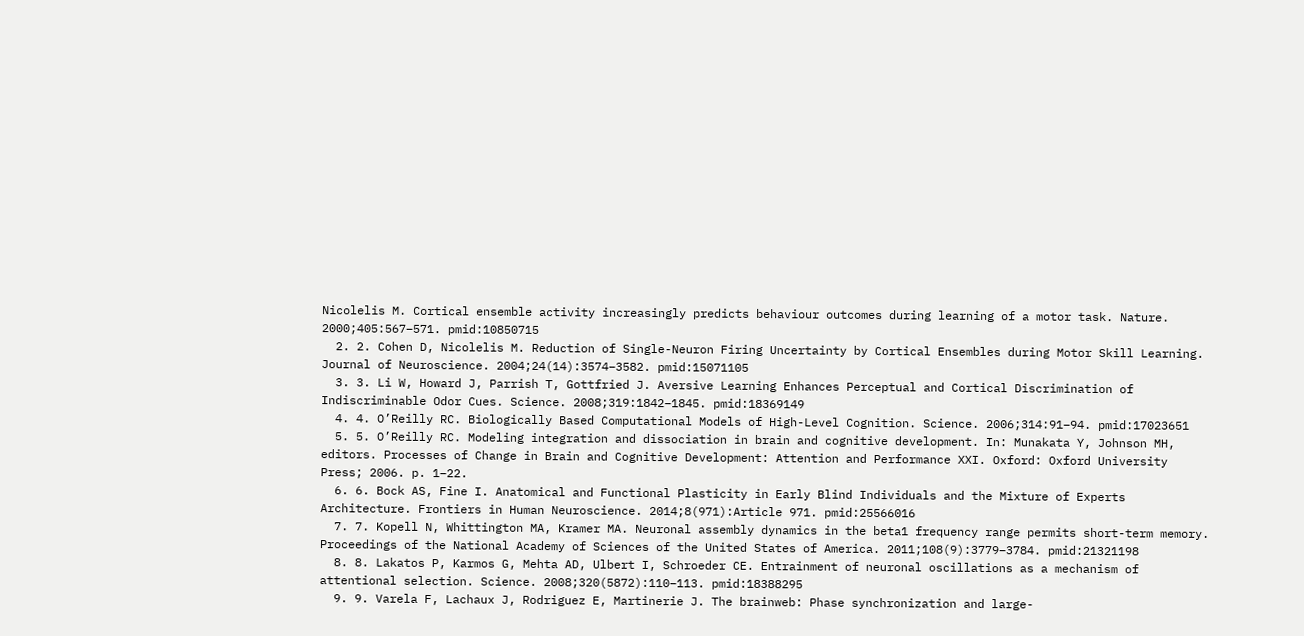Nicolelis M. Cortical ensemble activity increasingly predicts behaviour outcomes during learning of a motor task. Nature. 2000;405:567–571. pmid:10850715
  2. 2. Cohen D, Nicolelis M. Reduction of Single-Neuron Firing Uncertainty by Cortical Ensembles during Motor Skill Learning. Journal of Neuroscience. 2004;24(14):3574–3582. pmid:15071105
  3. 3. Li W, Howard J, Parrish T, Gottfried J. Aversive Learning Enhances Perceptual and Cortical Discrimination of Indiscriminable Odor Cues. Science. 2008;319:1842–1845. pmid:18369149
  4. 4. O’Reilly RC. Biologically Based Computational Models of High-Level Cognition. Science. 2006;314:91–94. pmid:17023651
  5. 5. O’Reilly RC. Modeling integration and dissociation in brain and cognitive development. In: Munakata Y, Johnson MH, editors. Processes of Change in Brain and Cognitive Development: Attention and Performance XXI. Oxford: Oxford University Press; 2006. p. 1–22.
  6. 6. Bock AS, Fine I. Anatomical and Functional Plasticity in Early Blind Individuals and the Mixture of Experts Architecture. Frontiers in Human Neuroscience. 2014;8(971):Article 971. pmid:25566016
  7. 7. Kopell N, Whittington MA, Kramer MA. Neuronal assembly dynamics in the beta1 frequency range permits short-term memory. Proceedings of the National Academy of Sciences of the United States of America. 2011;108(9):3779–3784. pmid:21321198
  8. 8. Lakatos P, Karmos G, Mehta AD, Ulbert I, Schroeder CE. Entrainment of neuronal oscillations as a mechanism of attentional selection. Science. 2008;320(5872):110–113. pmid:18388295
  9. 9. Varela F, Lachaux J, Rodriguez E, Martinerie J. The brainweb: Phase synchronization and large-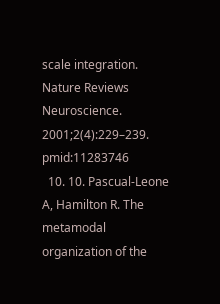scale integration. Nature Reviews Neuroscience. 2001;2(4):229–239. pmid:11283746
  10. 10. Pascual-Leone A, Hamilton R. The metamodal organization of the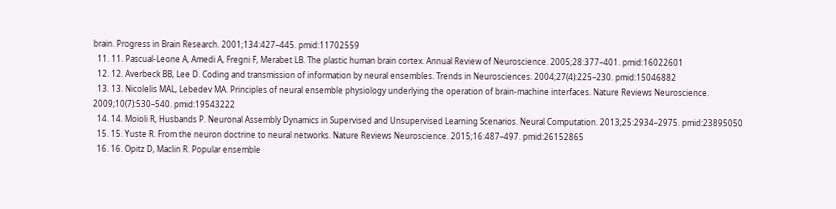brain. Progress in Brain Research. 2001;134:427–445. pmid:11702559
  11. 11. Pascual-Leone A, Amedi A, Fregni F, Merabet LB. The plastic human brain cortex. Annual Review of Neuroscience. 2005;28:377–401. pmid:16022601
  12. 12. Averbeck BB, Lee D. Coding and transmission of information by neural ensembles. Trends in Neurosciences. 2004;27(4):225–230. pmid:15046882
  13. 13. Nicolelis MAL, Lebedev MA. Principles of neural ensemble physiology underlying the operation of brain-machine interfaces. Nature Reviews Neuroscience. 2009;10(7):530–540. pmid:19543222
  14. 14. Moioli R, Husbands P. Neuronal Assembly Dynamics in Supervised and Unsupervised Learning Scenarios. Neural Computation. 2013;25:2934–2975. pmid:23895050
  15. 15. Yuste R. From the neuron doctrine to neural networks. Nature Reviews Neuroscience. 2015;16:487–497. pmid:26152865
  16. 16. Opitz D, Maclin R. Popular ensemble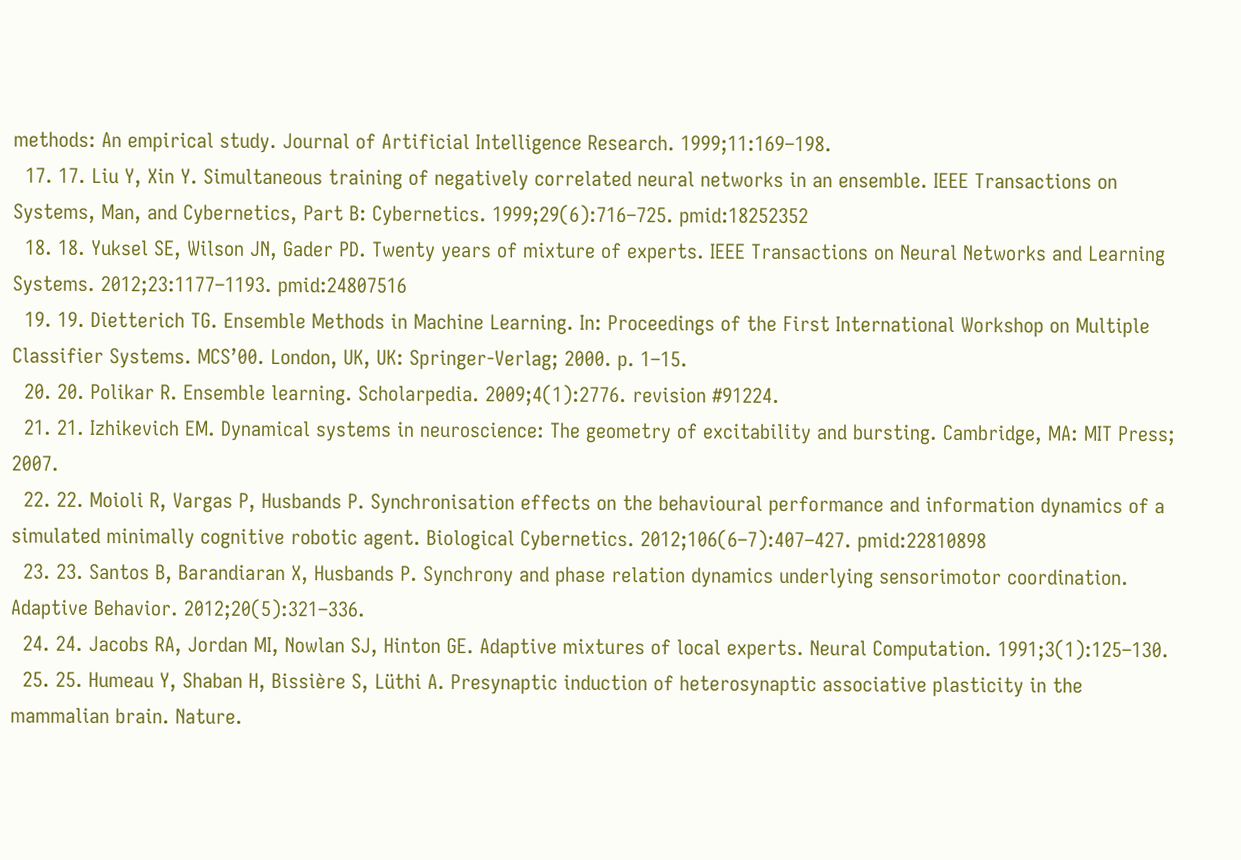methods: An empirical study. Journal of Artificial Intelligence Research. 1999;11:169–198.
  17. 17. Liu Y, Xin Y. Simultaneous training of negatively correlated neural networks in an ensemble. IEEE Transactions on Systems, Man, and Cybernetics, Part B: Cybernetics. 1999;29(6):716–725. pmid:18252352
  18. 18. Yuksel SE, Wilson JN, Gader PD. Twenty years of mixture of experts. IEEE Transactions on Neural Networks and Learning Systems. 2012;23:1177–1193. pmid:24807516
  19. 19. Dietterich TG. Ensemble Methods in Machine Learning. In: Proceedings of the First International Workshop on Multiple Classifier Systems. MCS’00. London, UK, UK: Springer-Verlag; 2000. p. 1–15.
  20. 20. Polikar R. Ensemble learning. Scholarpedia. 2009;4(1):2776. revision #91224.
  21. 21. Izhikevich EM. Dynamical systems in neuroscience: The geometry of excitability and bursting. Cambridge, MA: MIT Press; 2007.
  22. 22. Moioli R, Vargas P, Husbands P. Synchronisation effects on the behavioural performance and information dynamics of a simulated minimally cognitive robotic agent. Biological Cybernetics. 2012;106(6–7):407–427. pmid:22810898
  23. 23. Santos B, Barandiaran X, Husbands P. Synchrony and phase relation dynamics underlying sensorimotor coordination. Adaptive Behavior. 2012;20(5):321–336.
  24. 24. Jacobs RA, Jordan MI, Nowlan SJ, Hinton GE. Adaptive mixtures of local experts. Neural Computation. 1991;3(1):125–130.
  25. 25. Humeau Y, Shaban H, Bissière S, Lüthi A. Presynaptic induction of heterosynaptic associative plasticity in the mammalian brain. Nature.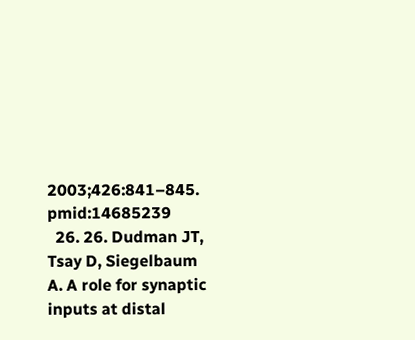2003;426:841–845. pmid:14685239
  26. 26. Dudman JT, Tsay D, Siegelbaum A. A role for synaptic inputs at distal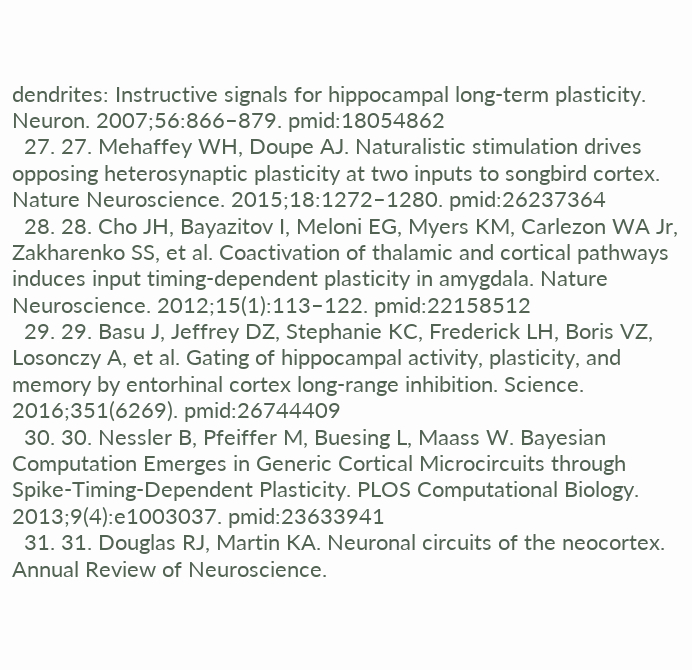dendrites: Instructive signals for hippocampal long-term plasticity. Neuron. 2007;56:866–879. pmid:18054862
  27. 27. Mehaffey WH, Doupe AJ. Naturalistic stimulation drives opposing heterosynaptic plasticity at two inputs to songbird cortex. Nature Neuroscience. 2015;18:1272–1280. pmid:26237364
  28. 28. Cho JH, Bayazitov I, Meloni EG, Myers KM, Carlezon WA Jr, Zakharenko SS, et al. Coactivation of thalamic and cortical pathways induces input timing-dependent plasticity in amygdala. Nature Neuroscience. 2012;15(1):113–122. pmid:22158512
  29. 29. Basu J, Jeffrey DZ, Stephanie KC, Frederick LH, Boris VZ, Losonczy A, et al. Gating of hippocampal activity, plasticity, and memory by entorhinal cortex long-range inhibition. Science. 2016;351(6269). pmid:26744409
  30. 30. Nessler B, Pfeiffer M, Buesing L, Maass W. Bayesian Computation Emerges in Generic Cortical Microcircuits through Spike-Timing-Dependent Plasticity. PLOS Computational Biology. 2013;9(4):e1003037. pmid:23633941
  31. 31. Douglas RJ, Martin KA. Neuronal circuits of the neocortex. Annual Review of Neuroscience.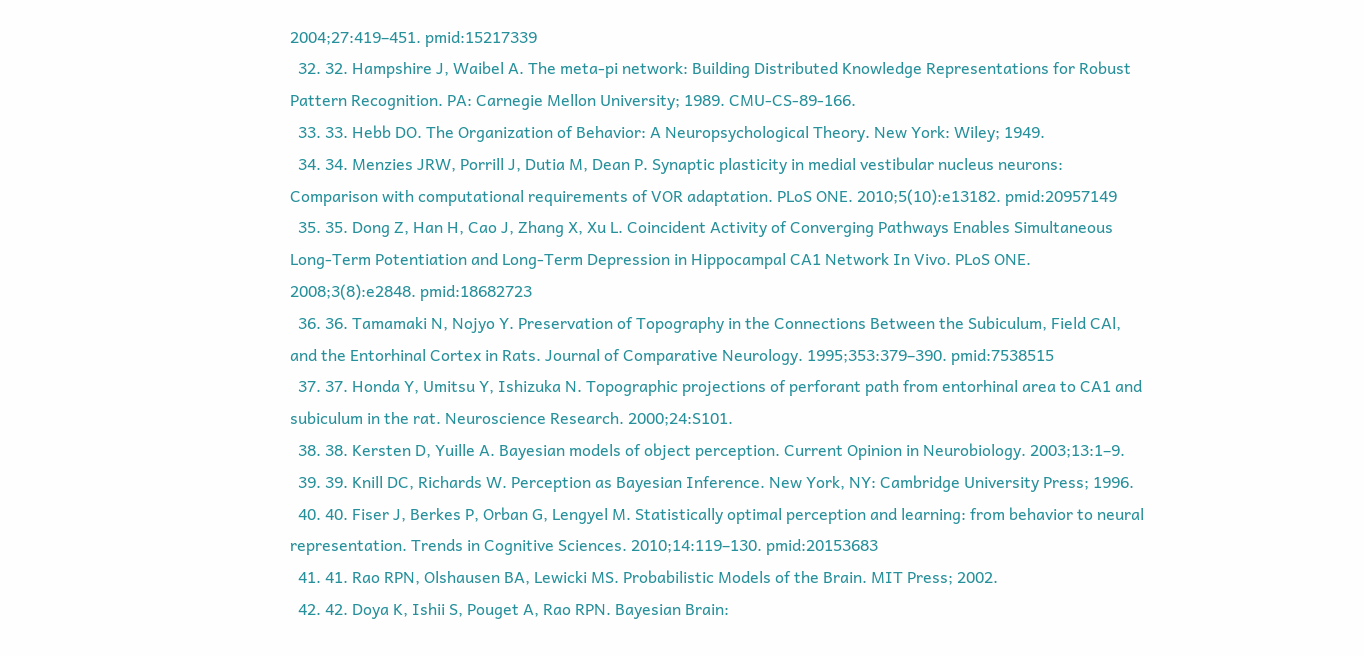2004;27:419–451. pmid:15217339
  32. 32. Hampshire J, Waibel A. The meta-pi network: Building Distributed Knowledge Representations for Robust Pattern Recognition. PA: Carnegie Mellon University; 1989. CMU-CS-89-166.
  33. 33. Hebb DO. The Organization of Behavior: A Neuropsychological Theory. New York: Wiley; 1949.
  34. 34. Menzies JRW, Porrill J, Dutia M, Dean P. Synaptic plasticity in medial vestibular nucleus neurons: Comparison with computational requirements of VOR adaptation. PLoS ONE. 2010;5(10):e13182. pmid:20957149
  35. 35. Dong Z, Han H, Cao J, Zhang X, Xu L. Coincident Activity of Converging Pathways Enables Simultaneous Long-Term Potentiation and Long-Term Depression in Hippocampal CA1 Network In Vivo. PLoS ONE. 2008;3(8):e2848. pmid:18682723
  36. 36. Tamamaki N, Nojyo Y. Preservation of Topography in the Connections Between the Subiculum, Field CAl, and the Entorhinal Cortex in Rats. Journal of Comparative Neurology. 1995;353:379–390. pmid:7538515
  37. 37. Honda Y, Umitsu Y, Ishizuka N. Topographic projections of perforant path from entorhinal area to CA1 and subiculum in the rat. Neuroscience Research. 2000;24:S101.
  38. 38. Kersten D, Yuille A. Bayesian models of object perception. Current Opinion in Neurobiology. 2003;13:1–9.
  39. 39. Knill DC, Richards W. Perception as Bayesian Inference. New York, NY: Cambridge University Press; 1996.
  40. 40. Fiser J, Berkes P, Orban G, Lengyel M. Statistically optimal perception and learning: from behavior to neural representation. Trends in Cognitive Sciences. 2010;14:119–130. pmid:20153683
  41. 41. Rao RPN, Olshausen BA, Lewicki MS. Probabilistic Models of the Brain. MIT Press; 2002.
  42. 42. Doya K, Ishii S, Pouget A, Rao RPN. Bayesian Brain: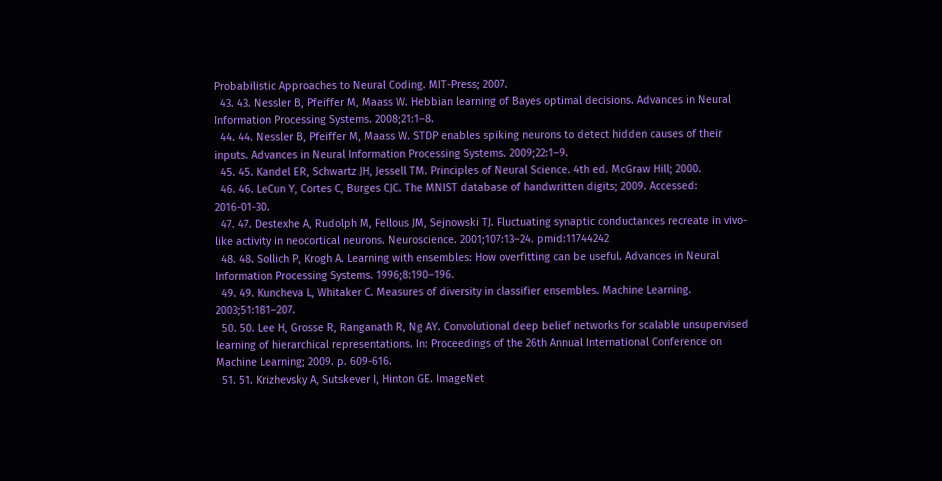Probabilistic Approaches to Neural Coding. MIT-Press; 2007.
  43. 43. Nessler B, Pfeiffer M, Maass W. Hebbian learning of Bayes optimal decisions. Advances in Neural Information Processing Systems. 2008;21:1–8.
  44. 44. Nessler B, Pfeiffer M, Maass W. STDP enables spiking neurons to detect hidden causes of their inputs. Advances in Neural Information Processing Systems. 2009;22:1–9.
  45. 45. Kandel ER, Schwartz JH, Jessell TM. Principles of Neural Science. 4th ed. McGraw Hill; 2000.
  46. 46. LeCun Y, Cortes C, Burges CJC. The MNIST database of handwritten digits; 2009. Accessed: 2016-01-30.
  47. 47. Destexhe A, Rudolph M, Fellous JM, Sejnowski TJ. Fluctuating synaptic conductances recreate in vivo-like activity in neocortical neurons. Neuroscience. 2001;107:13–24. pmid:11744242
  48. 48. Sollich P, Krogh A. Learning with ensembles: How overfitting can be useful. Advances in Neural Information Processing Systems. 1996;8:190–196.
  49. 49. Kuncheva L, Whitaker C. Measures of diversity in classifier ensembles. Machine Learning. 2003;51:181–207.
  50. 50. Lee H, Grosse R, Ranganath R, Ng AY. Convolutional deep belief networks for scalable unsupervised learning of hierarchical representations. In: Proceedings of the 26th Annual International Conference on Machine Learning; 2009. p. 609-616.
  51. 51. Krizhevsky A, Sutskever I, Hinton GE. ImageNet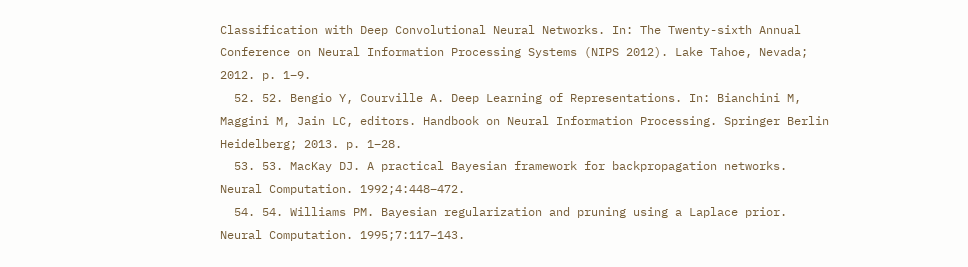Classification with Deep Convolutional Neural Networks. In: The Twenty-sixth Annual Conference on Neural Information Processing Systems (NIPS 2012). Lake Tahoe, Nevada; 2012. p. 1–9.
  52. 52. Bengio Y, Courville A. Deep Learning of Representations. In: Bianchini M, Maggini M, Jain LC, editors. Handbook on Neural Information Processing. Springer Berlin Heidelberg; 2013. p. 1–28.
  53. 53. MacKay DJ. A practical Bayesian framework for backpropagation networks. Neural Computation. 1992;4:448–472.
  54. 54. Williams PM. Bayesian regularization and pruning using a Laplace prior. Neural Computation. 1995;7:117–143.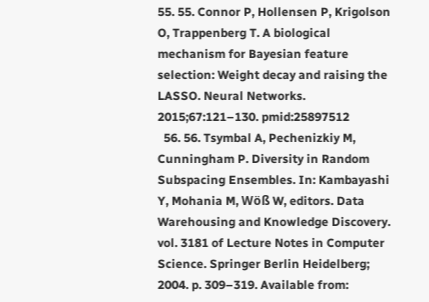55. 55. Connor P, Hollensen P, Krigolson O, Trappenberg T. A biological mechanism for Bayesian feature selection: Weight decay and raising the LASSO. Neural Networks. 2015;67:121–130. pmid:25897512
  56. 56. Tsymbal A, Pechenizkiy M, Cunningham P. Diversity in Random Subspacing Ensembles. In: Kambayashi Y, Mohania M, Wöß W, editors. Data Warehousing and Knowledge Discovery. vol. 3181 of Lecture Notes in Computer Science. Springer Berlin Heidelberg; 2004. p. 309–319. Available from: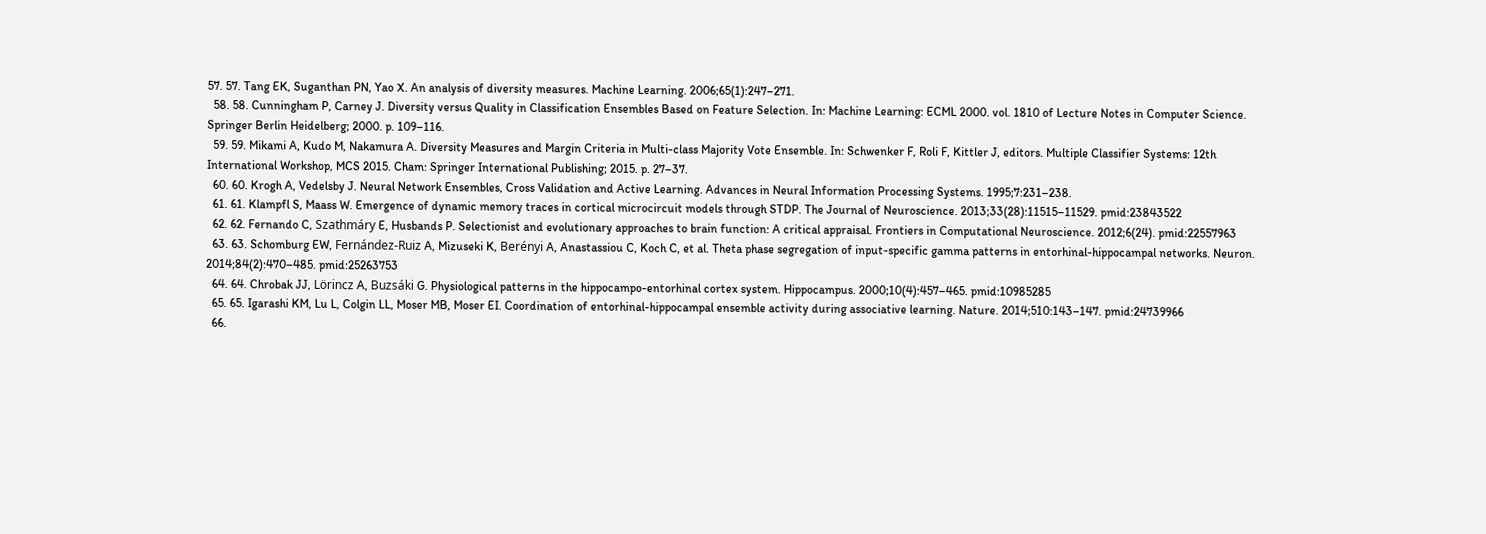57. 57. Tang EK, Suganthan PN, Yao X. An analysis of diversity measures. Machine Learning. 2006;65(1):247–271.
  58. 58. Cunningham P, Carney J. Diversity versus Quality in Classification Ensembles Based on Feature Selection. In: Machine Learning: ECML 2000. vol. 1810 of Lecture Notes in Computer Science. Springer Berlin Heidelberg; 2000. p. 109–116.
  59. 59. Mikami A, Kudo M, Nakamura A. Diversity Measures and Margin Criteria in Multi-class Majority Vote Ensemble. In: Schwenker F, Roli F, Kittler J, editors. Multiple Classifier Systems: 12th International Workshop, MCS 2015. Cham: Springer International Publishing; 2015. p. 27–37.
  60. 60. Krogh A, Vedelsby J. Neural Network Ensembles, Cross Validation and Active Learning. Advances in Neural Information Processing Systems. 1995;7:231–238.
  61. 61. Klampfl S, Maass W. Emergence of dynamic memory traces in cortical microcircuit models through STDP. The Journal of Neuroscience. 2013;33(28):11515–11529. pmid:23843522
  62. 62. Fernando C, Szathmáry E, Husbands P. Selectionist and evolutionary approaches to brain function: A critical appraisal. Frontiers in Computational Neuroscience. 2012;6(24). pmid:22557963
  63. 63. Schomburg EW, Fernández-Ruiz A, Mizuseki K, Berényi A, Anastassiou C, Koch C, et al. Theta phase segregation of input-specific gamma patterns in entorhinal-hippocampal networks. Neuron. 2014;84(2):470–485. pmid:25263753
  64. 64. Chrobak JJ, Lörincz A, Buzsáki G. Physiological patterns in the hippocampo-entorhinal cortex system. Hippocampus. 2000;10(4):457–465. pmid:10985285
  65. 65. Igarashi KM, Lu L, Colgin LL, Moser MB, Moser EI. Coordination of entorhinal-hippocampal ensemble activity during associative learning. Nature. 2014;510:143–147. pmid:24739966
  66.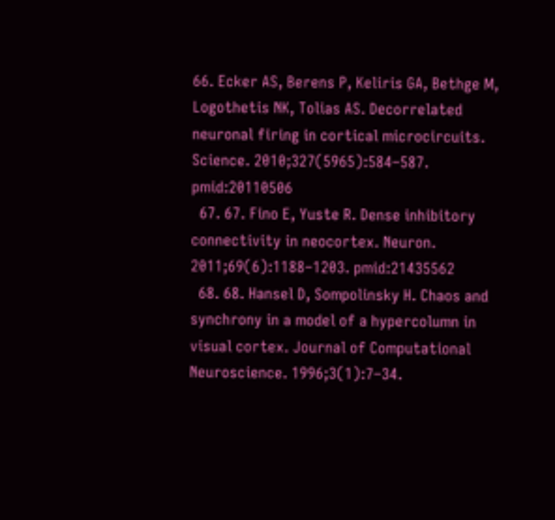66. Ecker AS, Berens P, Keliris GA, Bethge M, Logothetis NK, Tolias AS. Decorrelated neuronal firing in cortical microcircuits. Science. 2010;327(5965):584–587. pmid:20110506
  67. 67. Fino E, Yuste R. Dense inhibitory connectivity in neocortex. Neuron. 2011;69(6):1188–1203. pmid:21435562
  68. 68. Hansel D, Sompolinsky H. Chaos and synchrony in a model of a hypercolumn in visual cortex. Journal of Computational Neuroscience. 1996;3(1):7–34.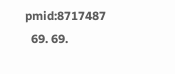pmid:8717487
  69. 69.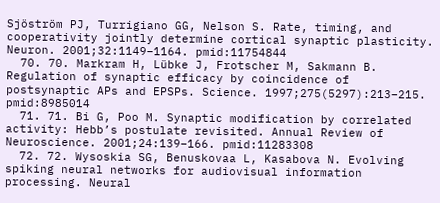Sjöström PJ, Turrigiano GG, Nelson S. Rate, timing, and cooperativity jointly determine cortical synaptic plasticity. Neuron. 2001;32:1149–1164. pmid:11754844
  70. 70. Markram H, Lübke J, Frotscher M, Sakmann B. Regulation of synaptic efficacy by coincidence of postsynaptic APs and EPSPs. Science. 1997;275(5297):213–215. pmid:8985014
  71. 71. Bi G, Poo M. Synaptic modification by correlated activity: Hebb’s postulate revisited. Annual Review of Neuroscience. 2001;24:139–166. pmid:11283308
  72. 72. Wysoskia SG, Benuskovaa L, Kasabova N. Evolving spiking neural networks for audiovisual information processing. Neural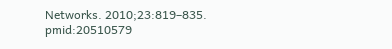Networks. 2010;23:819–835. pmid:20510579